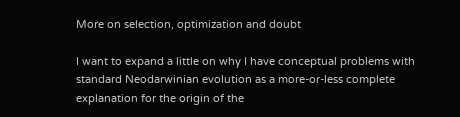More on selection, optimization and doubt

I want to expand a little on why I have conceptual problems with standard Neodarwinian evolution as a more-or-less complete explanation for the origin of the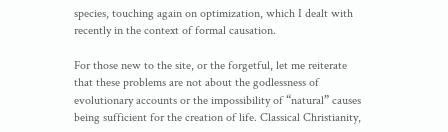species, touching again on optimization, which I dealt with recently in the context of formal causation.

For those new to the site, or the forgetful, let me reiterate that these problems are not about the godlessness of evolutionary accounts or the impossibility of “natural” causes being sufficient for the creation of life. Classical Christianity,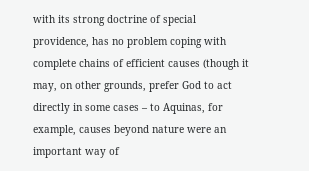with its strong doctrine of special providence, has no problem coping with complete chains of efficient causes (though it may, on other grounds, prefer God to act directly in some cases – to Aquinas, for example, causes beyond nature were an important way of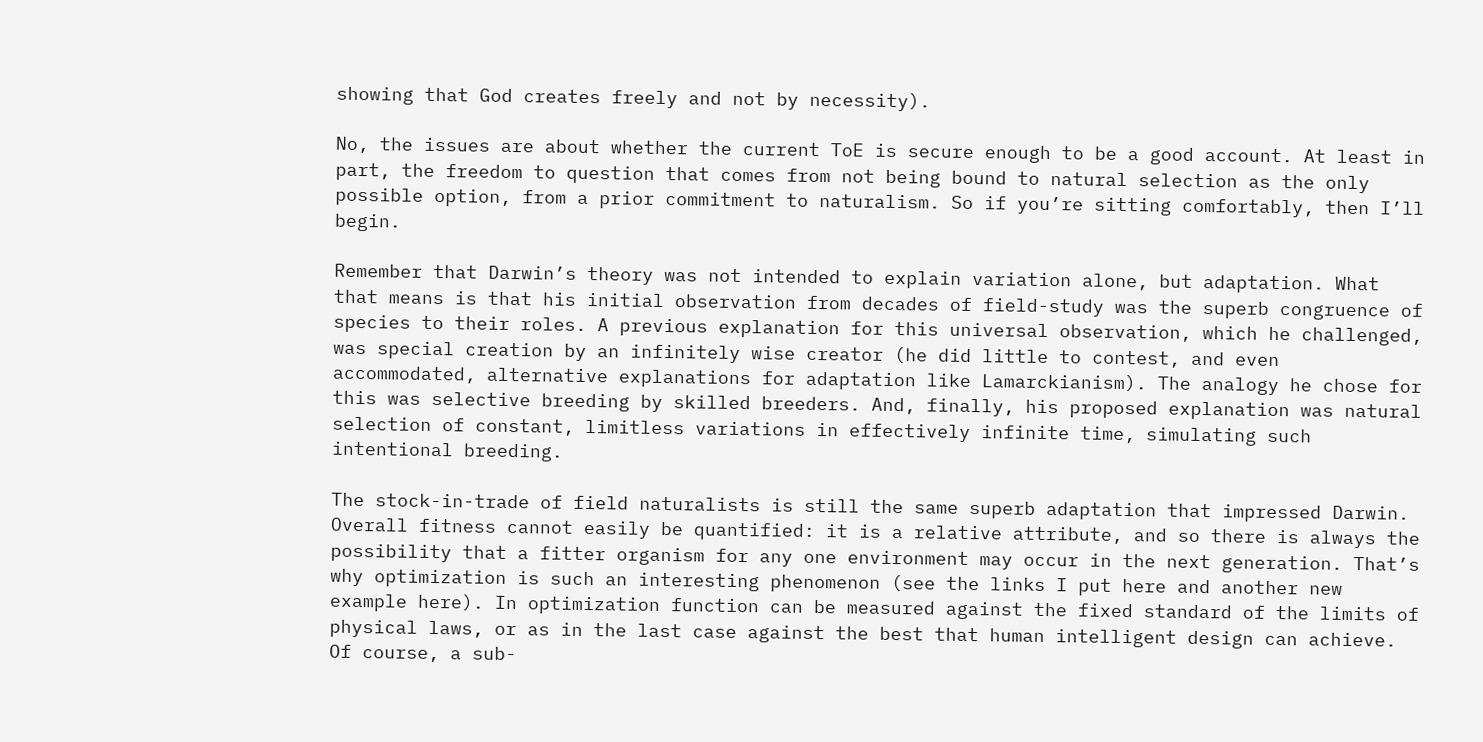showing that God creates freely and not by necessity).

No, the issues are about whether the current ToE is secure enough to be a good account. At least in part, the freedom to question that comes from not being bound to natural selection as the only possible option, from a prior commitment to naturalism. So if you’re sitting comfortably, then I’ll begin.

Remember that Darwin’s theory was not intended to explain variation alone, but adaptation. What that means is that his initial observation from decades of field-study was the superb congruence of species to their roles. A previous explanation for this universal observation, which he challenged, was special creation by an infinitely wise creator (he did little to contest, and even accommodated, alternative explanations for adaptation like Lamarckianism). The analogy he chose for this was selective breeding by skilled breeders. And, finally, his proposed explanation was natural selection of constant, limitless variations in effectively infinite time, simulating such intentional breeding.

The stock-in-trade of field naturalists is still the same superb adaptation that impressed Darwin. Overall fitness cannot easily be quantified: it is a relative attribute, and so there is always the possibility that a fitter organism for any one environment may occur in the next generation. That’s why optimization is such an interesting phenomenon (see the links I put here and another new example here). In optimization function can be measured against the fixed standard of the limits of physical laws, or as in the last case against the best that human intelligent design can achieve. Of course, a sub-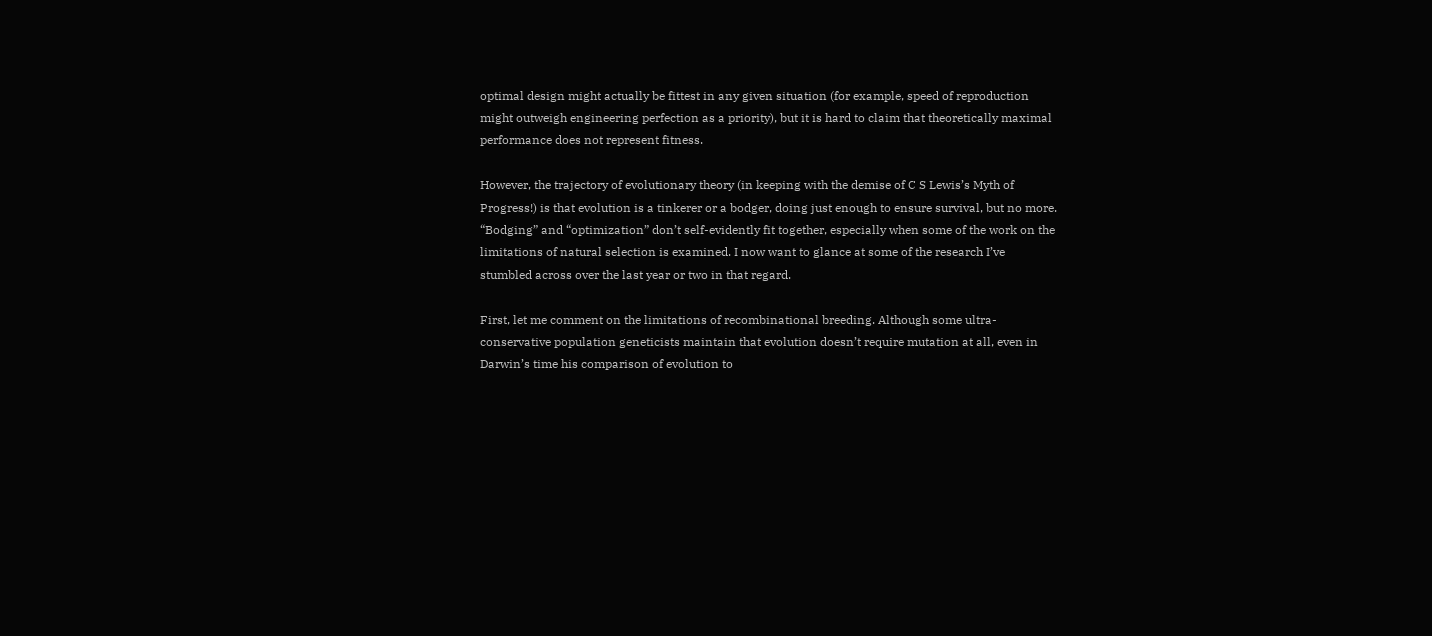optimal design might actually be fittest in any given situation (for example, speed of reproduction might outweigh engineering perfection as a priority), but it is hard to claim that theoretically maximal performance does not represent fitness.

However, the trajectory of evolutionary theory (in keeping with the demise of C S Lewis’s Myth of Progress!) is that evolution is a tinkerer or a bodger, doing just enough to ensure survival, but no more. “Bodging” and “optimization” don’t self-evidently fit together, especially when some of the work on the limitations of natural selection is examined. I now want to glance at some of the research I’ve stumbled across over the last year or two in that regard.

First, let me comment on the limitations of recombinational breeding. Although some ultra-conservative population geneticists maintain that evolution doesn’t require mutation at all, even in Darwin’s time his comparison of evolution to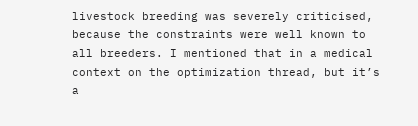livestock breeding was severely criticised, because the constraints were well known to all breeders. I mentioned that in a medical context on the optimization thread, but it’s a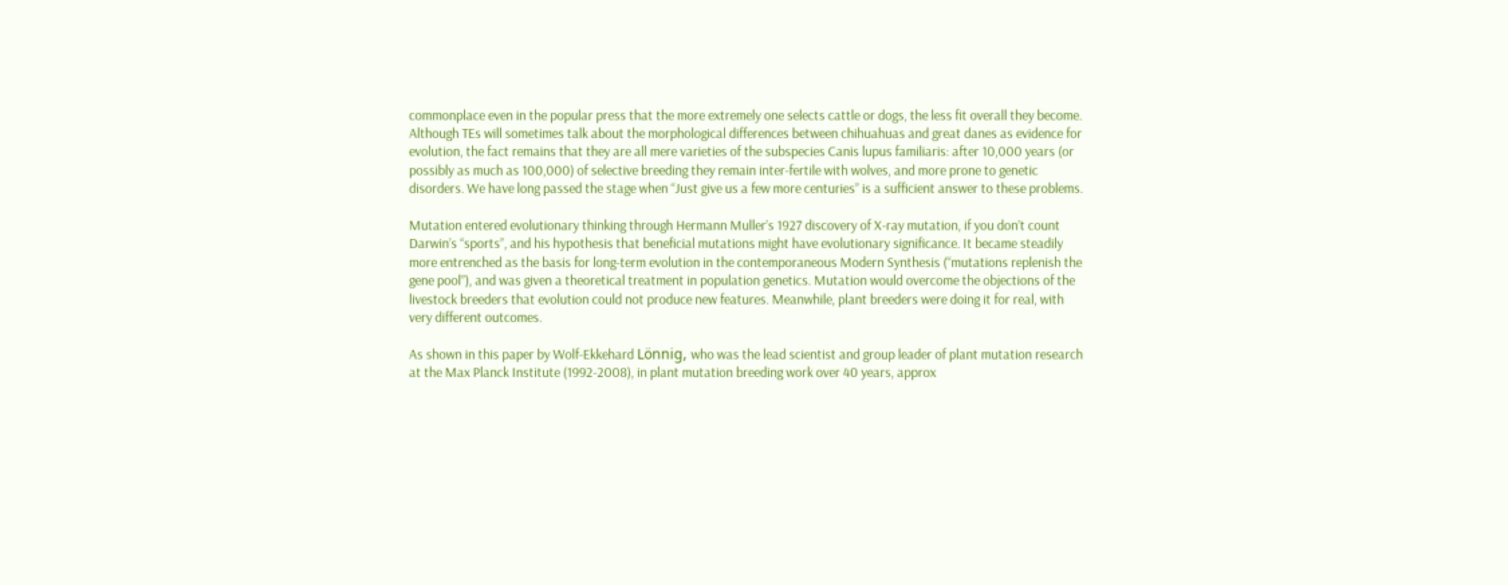commonplace even in the popular press that the more extremely one selects cattle or dogs, the less fit overall they become. Although TEs will sometimes talk about the morphological differences between chihuahuas and great danes as evidence for evolution, the fact remains that they are all mere varieties of the subspecies Canis lupus familiaris: after 10,000 years (or possibly as much as 100,000) of selective breeding they remain inter-fertile with wolves, and more prone to genetic disorders. We have long passed the stage when “Just give us a few more centuries” is a sufficient answer to these problems.

Mutation entered evolutionary thinking through Hermann Muller’s 1927 discovery of X-ray mutation, if you don’t count Darwin’s “sports”, and his hypothesis that beneficial mutations might have evolutionary significance. It became steadily more entrenched as the basis for long-term evolution in the contemporaneous Modern Synthesis (“mutations replenish the gene pool”), and was given a theoretical treatment in population genetics. Mutation would overcome the objections of the livestock breeders that evolution could not produce new features. Meanwhile, plant breeders were doing it for real, with very different outcomes.

As shown in this paper by Wolf-Ekkehard Lönnig, who was the lead scientist and group leader of plant mutation research at the Max Planck Institute (1992-2008), in plant mutation breeding work over 40 years, approx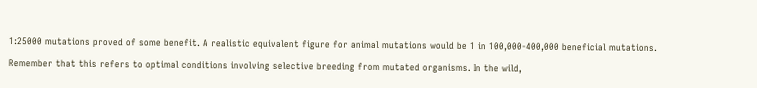1:25000 mutations proved of some benefit. A realistic equivalent figure for animal mutations would be 1 in 100,000-400,000 beneficial mutations.

Remember that this refers to optimal conditions involving selective breeding from mutated organisms. In the wild,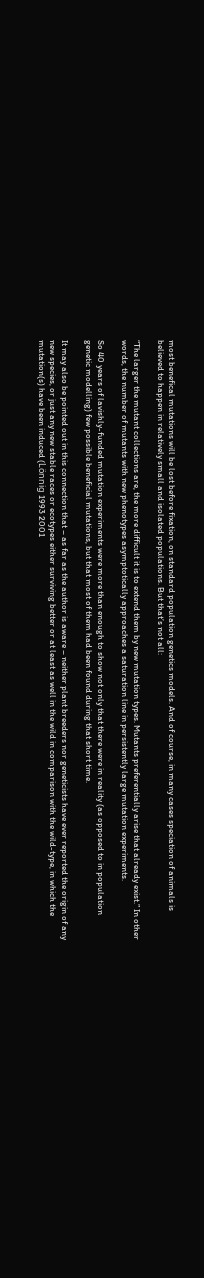most benefical mutations will be lost before fixation, on standard population genetics models. And of course, in many cases speciation of animals is believed to happen in relatively small and isolated populations. But that’s not all:

“The larger the mutant collections are, the more difficult it is to extend them by new mutation types. Mutants preferentially arise that already exist.” In other words, the number of mutants with new phenotypes asymptotically approaches a saturation line in persistently large mutation experiments.

So 40 years of lavishly-funded mutation experiments were more than enough to show not only that there were in reality (as opposed to in population genetic modelling) few possible beneficial mutations, but that most of them had been found during that short time.

It may also be pointed out in this connection that – as far as the author is aware – neither plant breeders nor geneticists have ever reported the origin of any new species, or just any new stable races or ecotypes either surviving better or at least as well in the wild in comparison with the wild-type, in which the mutation(s) have been induced (Lönnig 1993 2001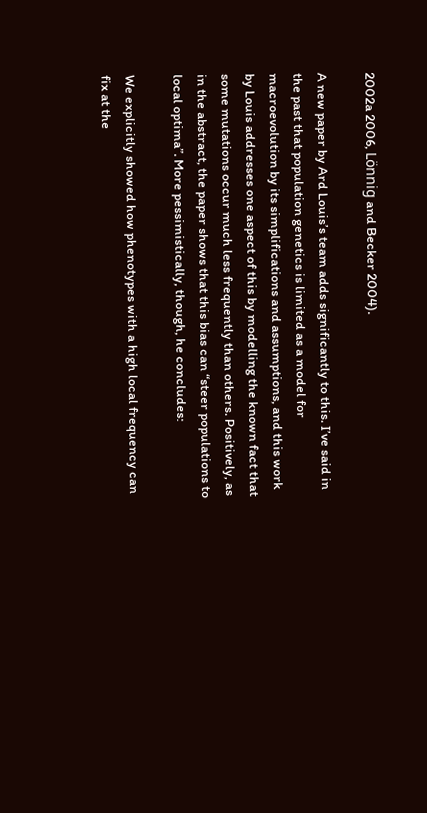2002a 2006, Lönnig and Becker 2004).

A new paper by Ard Louis’s team adds significantly to this. I’ve said in the past that population genetics is limited as a model for macroevolution by its simplifications and assumptions, and this work by Louis addresses one aspect of this by modelling the known fact that some mutations occur much less frequently than others. Positively, as in the abstract, the paper shows that this bias can “steer populations to local optima”. More pessimistically, though, he concludes:

We explicitly showed how phenotypes with a high local frequency can fix at the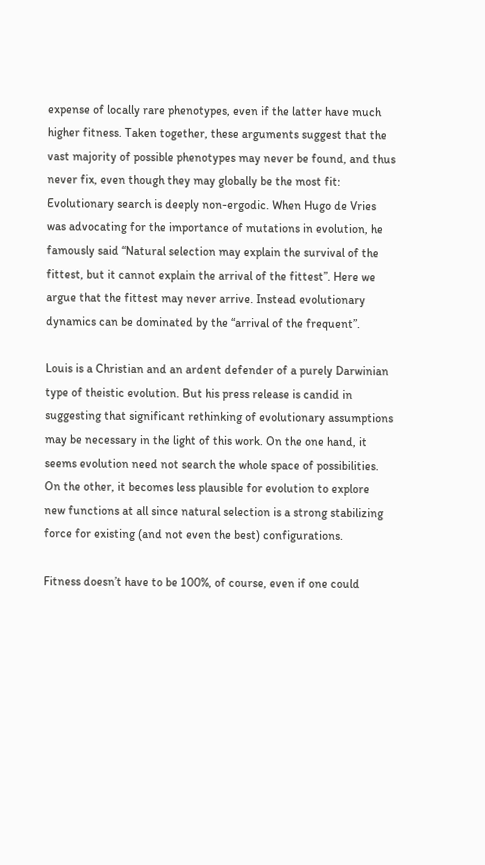expense of locally rare phenotypes, even if the latter have much higher fitness. Taken together, these arguments suggest that the vast majority of possible phenotypes may never be found, and thus never fix, even though they may globally be the most fit: Evolutionary search is deeply non-ergodic. When Hugo de Vries was advocating for the importance of mutations in evolution, he famously said “Natural selection may explain the survival of the fittest, but it cannot explain the arrival of the fittest”. Here we argue that the fittest may never arrive. Instead evolutionary dynamics can be dominated by the “arrival of the frequent”.

Louis is a Christian and an ardent defender of a purely Darwinian type of theistic evolution. But his press release is candid in suggesting that significant rethinking of evolutionary assumptions may be necessary in the light of this work. On the one hand, it seems evolution need not search the whole space of possibilities. On the other, it becomes less plausible for evolution to explore new functions at all since natural selection is a strong stabilizing force for existing (and not even the best) configurations.

Fitness doesn’t have to be 100%, of course, even if one could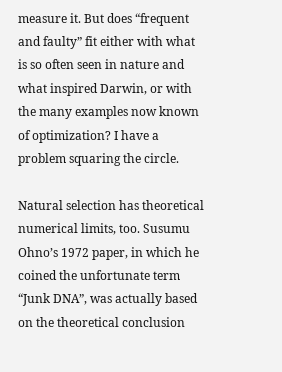measure it. But does “frequent and faulty” fit either with what is so often seen in nature and what inspired Darwin, or with the many examples now known of optimization? I have a problem squaring the circle.

Natural selection has theoretical numerical limits, too. Susumu Ohno’s 1972 paper, in which he coined the unfortunate term “Junk DNA”, was actually based on the theoretical conclusion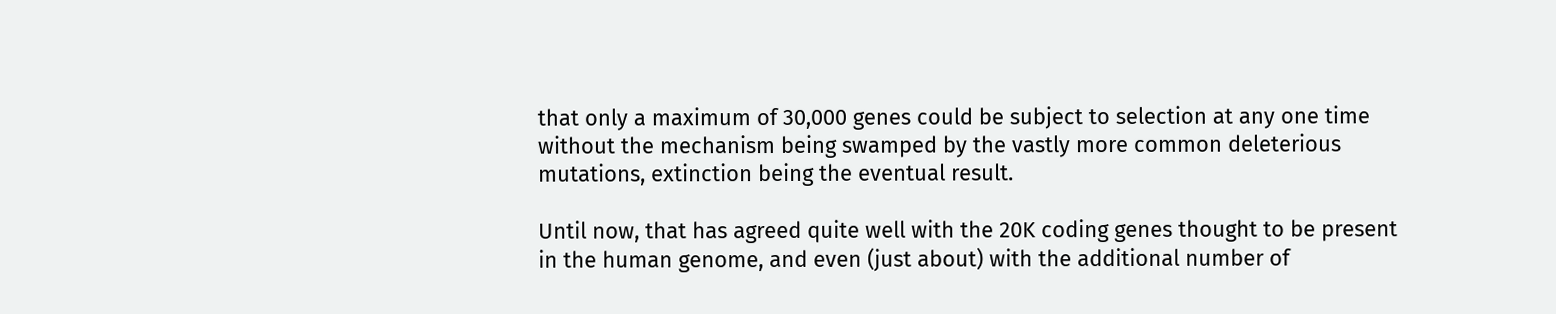that only a maximum of 30,000 genes could be subject to selection at any one time without the mechanism being swamped by the vastly more common deleterious mutations, extinction being the eventual result.

Until now, that has agreed quite well with the 20K coding genes thought to be present in the human genome, and even (just about) with the additional number of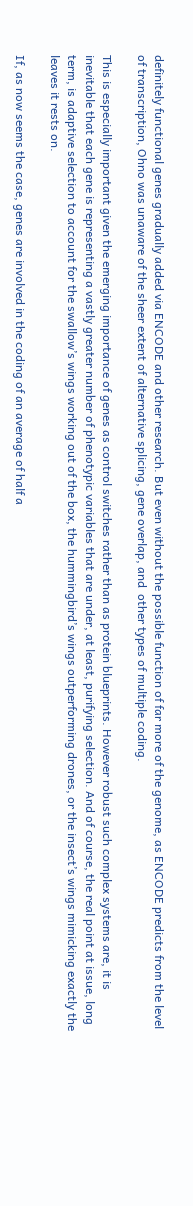definitely functional genes gradually added via ENCODE and other research. But even without the possible function of far more of the genome, as ENCODE predicts from the level of transcription, Ohno was unaware of the sheer extent of alternative splicing, gene overlap, and  other types of multiple coding.

This is especially important given the emerging importance of genes as control switches rather than as protein blueprints. However robust such complex systems are, it is inevitable that each gene is representing a vastly greater number of phenotypic variables that are under, at least, purifying selection. And of course, the real point at issue, long term, is adaptive selection to account for the swallow’s wings working out of the box, the hummingbird’s wings outperforming drones, or the insect’s wings mimicking exactly the leaves it rests on.

If, as now seems the case, genes are involved in the coding of an average of half a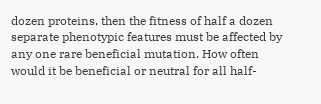dozen proteins, then the fitness of half a dozen separate phenotypic features must be affected by any one rare beneficial mutation. How often would it be beneficial or neutral for all half-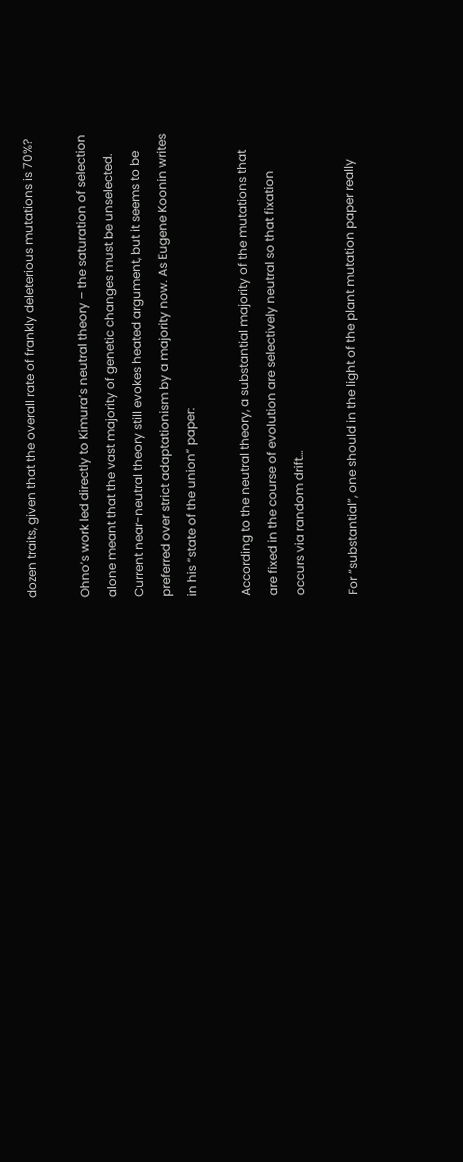dozen traits, given that the overall rate of frankly deleterious mutations is 70%?

Ohno’s work led directly to Kimura’s neutral theory – the saturation of selection alone meant that the vast majority of genetic changes must be unselected. Current near-neutral theory still evokes heated argument, but it seems to be preferred over strict adaptationism by a majority now. As Eugene Koonin writes in his “state of the union” paper:

According to the neutral theory, a substantial majority of the mutations that are fixed in the course of evolution are selectively neutral so that fixation occurs via random drift…

For “substantial”, one should in the light of the plant mutation paper really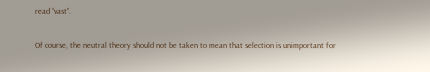read “vast”.

Of course, the neutral theory should not be taken to mean that selection is unimportant for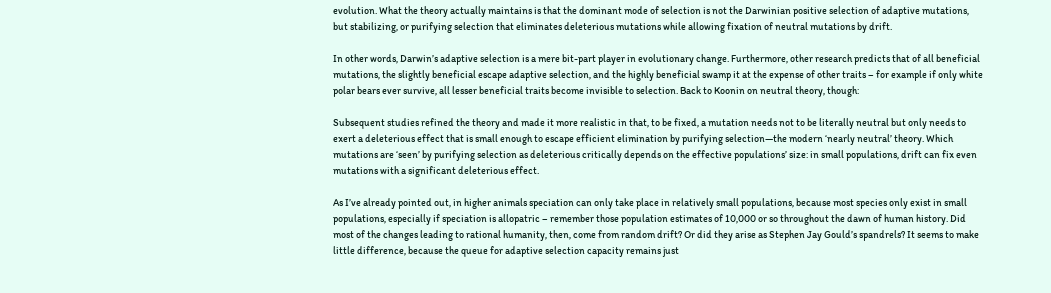evolution. What the theory actually maintains is that the dominant mode of selection is not the Darwinian positive selection of adaptive mutations, but stabilizing, or purifying selection that eliminates deleterious mutations while allowing fixation of neutral mutations by drift.

In other words, Darwin’s adaptive selection is a mere bit-part player in evolutionary change. Furthermore, other research predicts that of all beneficial mutations, the slightly beneficial escape adaptive selection, and the highly beneficial swamp it at the expense of other traits – for example if only white polar bears ever survive, all lesser beneficial traits become invisible to selection. Back to Koonin on neutral theory, though:

Subsequent studies refined the theory and made it more realistic in that, to be fixed, a mutation needs not to be literally neutral but only needs to exert a deleterious effect that is small enough to escape efficient elimination by purifying selection—the modern ‘nearly neutral’ theory. Which mutations are ‘seen’ by purifying selection as deleterious critically depends on the effective populations’ size: in small populations, drift can fix even mutations with a significant deleterious effect.

As I’ve already pointed out, in higher animals speciation can only take place in relatively small populations, because most species only exist in small populations, especially if speciation is allopatric – remember those population estimates of 10,000 or so throughout the dawn of human history. Did most of the changes leading to rational humanity, then, come from random drift? Or did they arise as Stephen Jay Gould’s spandrels? It seems to make little difference, because the queue for adaptive selection capacity remains just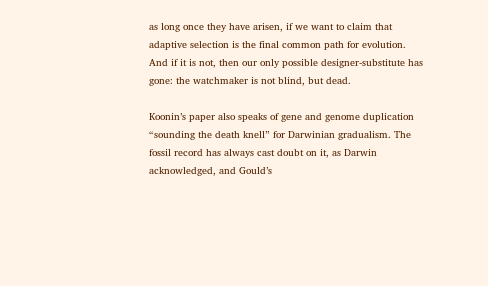as long once they have arisen, if we want to claim that adaptive selection is the final common path for evolution. And if it is not, then our only possible designer-substitute has gone: the watchmaker is not blind, but dead.

Koonin’s paper also speaks of gene and genome duplication “sounding the death knell” for Darwinian gradualism. The fossil record has always cast doubt on it, as Darwin acknowledged, and Gould’s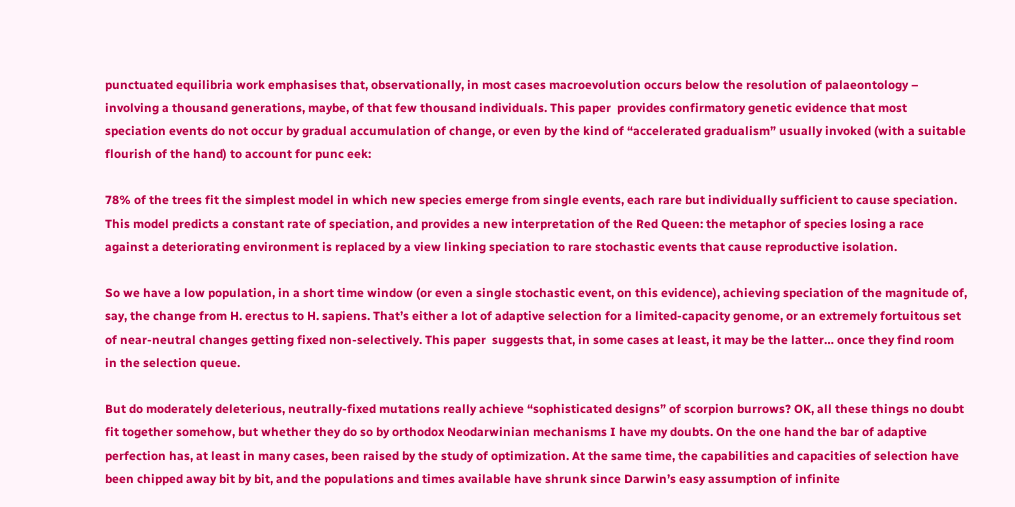punctuated equilibria work emphasises that, observationally, in most cases macroevolution occurs below the resolution of palaeontology – involving a thousand generations, maybe, of that few thousand individuals. This paper  provides confirmatory genetic evidence that most speciation events do not occur by gradual accumulation of change, or even by the kind of “accelerated gradualism” usually invoked (with a suitable flourish of the hand) to account for punc eek:

78% of the trees fit the simplest model in which new species emerge from single events, each rare but individually sufficient to cause speciation. This model predicts a constant rate of speciation, and provides a new interpretation of the Red Queen: the metaphor of species losing a race against a deteriorating environment is replaced by a view linking speciation to rare stochastic events that cause reproductive isolation.

So we have a low population, in a short time window (or even a single stochastic event, on this evidence), achieving speciation of the magnitude of, say, the change from H. erectus to H. sapiens. That’s either a lot of adaptive selection for a limited-capacity genome, or an extremely fortuitous set of near-neutral changes getting fixed non-selectively. This paper  suggests that, in some cases at least, it may be the latter… once they find room in the selection queue.

But do moderately deleterious, neutrally-fixed mutations really achieve “sophisticated designs” of scorpion burrows? OK, all these things no doubt fit together somehow, but whether they do so by orthodox Neodarwinian mechanisms I have my doubts. On the one hand the bar of adaptive perfection has, at least in many cases, been raised by the study of optimization. At the same time, the capabilities and capacities of selection have been chipped away bit by bit, and the populations and times available have shrunk since Darwin’s easy assumption of infinite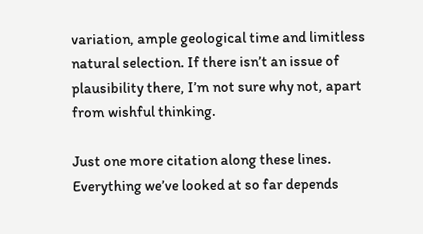variation, ample geological time and limitless natural selection. If there isn’t an issue of plausibility there, I’m not sure why not, apart from wishful thinking.

Just one more citation along these lines. Everything we’ve looked at so far depends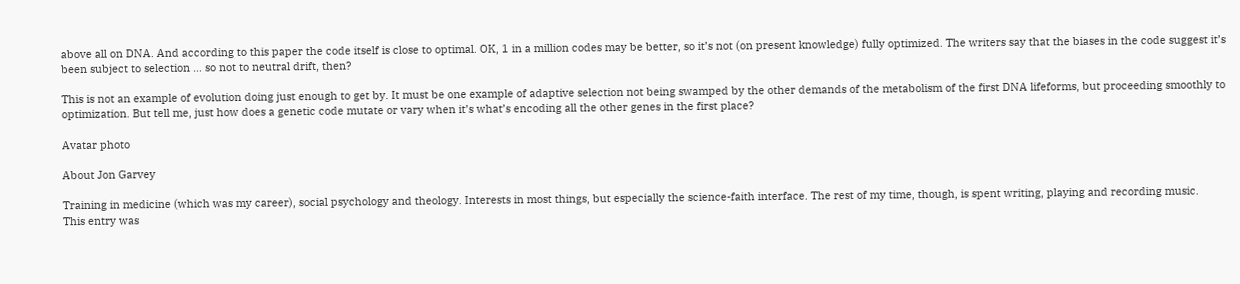above all on DNA. And according to this paper the code itself is close to optimal. OK, 1 in a million codes may be better, so it’s not (on present knowledge) fully optimized. The writers say that the biases in the code suggest it’s been subject to selection … so not to neutral drift, then?

This is not an example of evolution doing just enough to get by. It must be one example of adaptive selection not being swamped by the other demands of the metabolism of the first DNA lifeforms, but proceeding smoothly to optimization. But tell me, just how does a genetic code mutate or vary when it’s what’s encoding all the other genes in the first place?

Avatar photo

About Jon Garvey

Training in medicine (which was my career), social psychology and theology. Interests in most things, but especially the science-faith interface. The rest of my time, though, is spent writing, playing and recording music.
This entry was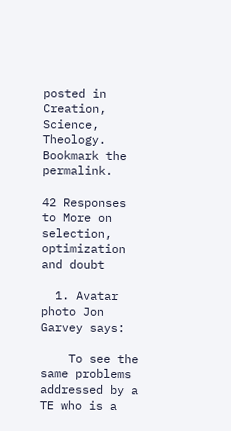posted in Creation, Science, Theology. Bookmark the permalink.

42 Responses to More on selection, optimization and doubt

  1. Avatar photo Jon Garvey says:

    To see the same problems addressed by a TE who is a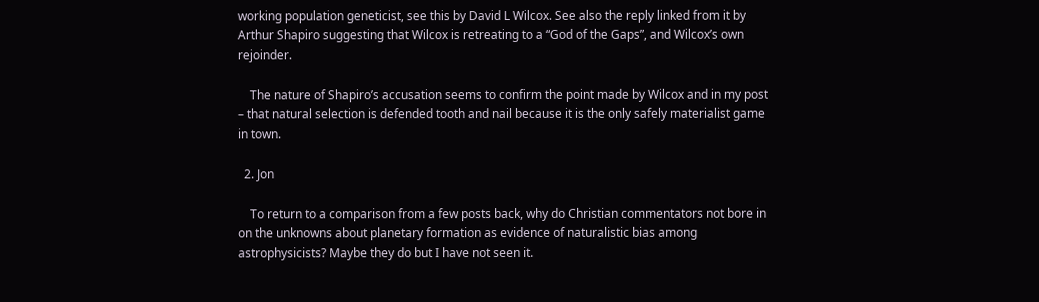working population geneticist, see this by David L Wilcox. See also the reply linked from it by Arthur Shapiro suggesting that Wilcox is retreating to a “God of the Gaps”, and Wilcox’s own rejoinder.

    The nature of Shapiro’s accusation seems to confirm the point made by Wilcox and in my post – that natural selection is defended tooth and nail because it is the only safely materialist game in town.

  2. Jon

    To return to a comparison from a few posts back, why do Christian commentators not bore in on the unknowns about planetary formation as evidence of naturalistic bias among astrophysicists? Maybe they do but I have not seen it.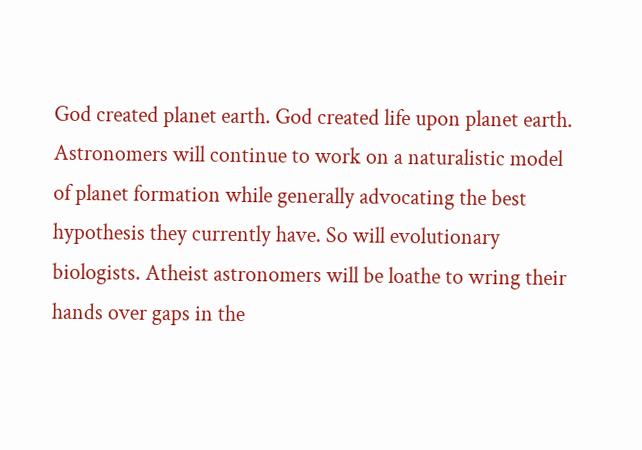God created planet earth. God created life upon planet earth. Astronomers will continue to work on a naturalistic model of planet formation while generally advocating the best hypothesis they currently have. So will evolutionary biologists. Atheist astronomers will be loathe to wring their hands over gaps in the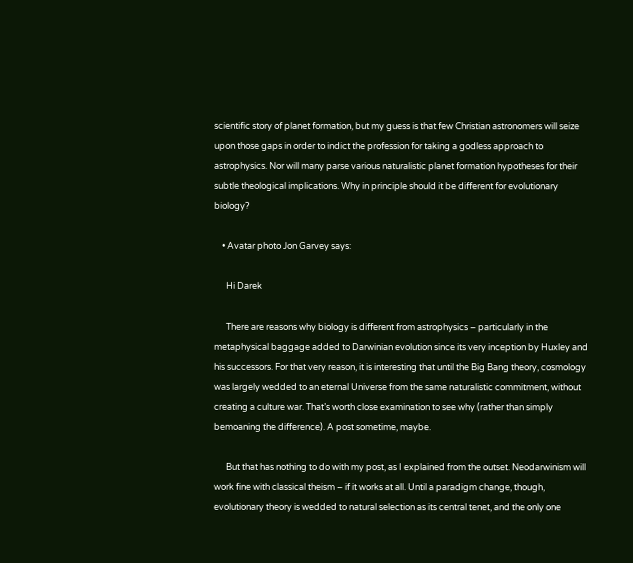scientific story of planet formation, but my guess is that few Christian astronomers will seize upon those gaps in order to indict the profession for taking a godless approach to astrophysics. Nor will many parse various naturalistic planet formation hypotheses for their subtle theological implications. Why in principle should it be different for evolutionary biology?

    • Avatar photo Jon Garvey says:

      Hi Darek

      There are reasons why biology is different from astrophysics – particularly in the metaphysical baggage added to Darwinian evolution since its very inception by Huxley and his successors. For that very reason, it is interesting that until the Big Bang theory, cosmology was largely wedded to an eternal Universe from the same naturalistic commitment, without creating a culture war. That’s worth close examination to see why (rather than simply bemoaning the difference). A post sometime, maybe.

      But that has nothing to do with my post, as I explained from the outset. Neodarwinism will work fine with classical theism – if it works at all. Until a paradigm change, though, evolutionary theory is wedded to natural selection as its central tenet, and the only one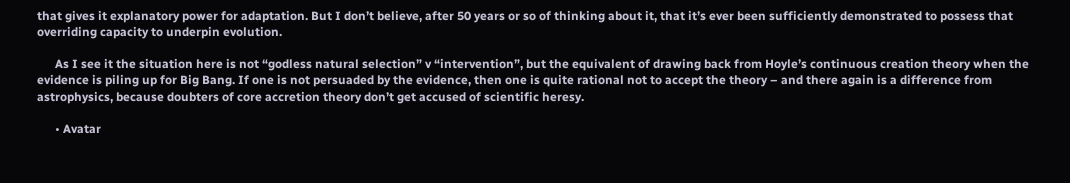that gives it explanatory power for adaptation. But I don’t believe, after 50 years or so of thinking about it, that it’s ever been sufficiently demonstrated to possess that overriding capacity to underpin evolution.

      As I see it the situation here is not “godless natural selection” v “intervention”, but the equivalent of drawing back from Hoyle’s continuous creation theory when the evidence is piling up for Big Bang. If one is not persuaded by the evidence, then one is quite rational not to accept the theory – and there again is a difference from astrophysics, because doubters of core accretion theory don’t get accused of scientific heresy.

      • Avatar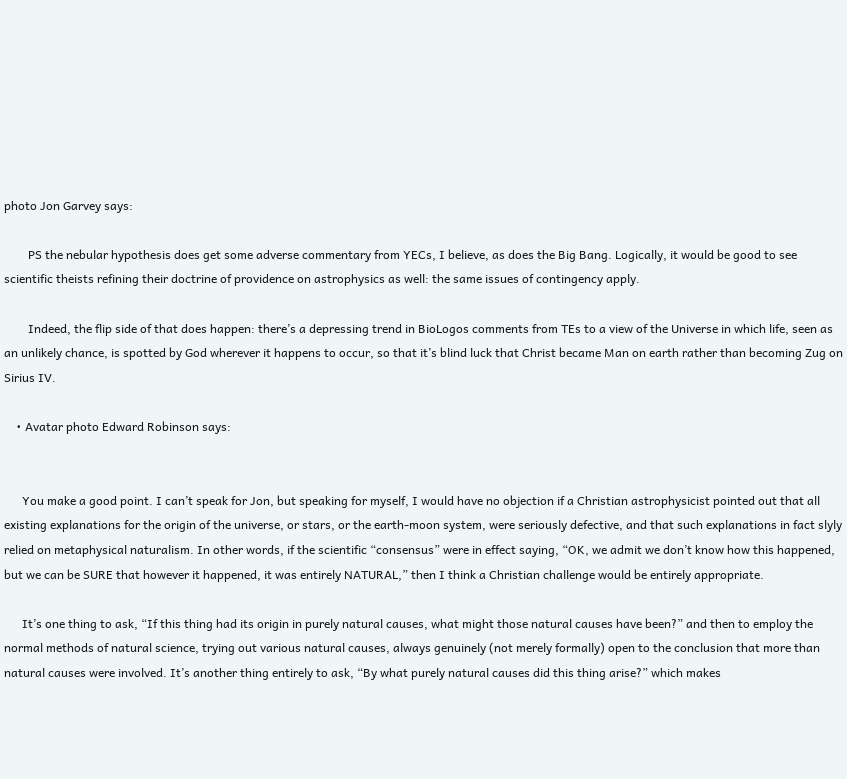photo Jon Garvey says:

        PS the nebular hypothesis does get some adverse commentary from YECs, I believe, as does the Big Bang. Logically, it would be good to see scientific theists refining their doctrine of providence on astrophysics as well: the same issues of contingency apply.

        Indeed, the flip side of that does happen: there’s a depressing trend in BioLogos comments from TEs to a view of the Universe in which life, seen as an unlikely chance, is spotted by God wherever it happens to occur, so that it’s blind luck that Christ became Man on earth rather than becoming Zug on Sirius IV.

    • Avatar photo Edward Robinson says:


      You make a good point. I can’t speak for Jon, but speaking for myself, I would have no objection if a Christian astrophysicist pointed out that all existing explanations for the origin of the universe, or stars, or the earth-moon system, were seriously defective, and that such explanations in fact slyly relied on metaphysical naturalism. In other words, if the scientific “consensus” were in effect saying, “OK, we admit we don’t know how this happened, but we can be SURE that however it happened, it was entirely NATURAL,” then I think a Christian challenge would be entirely appropriate.

      It’s one thing to ask, “If this thing had its origin in purely natural causes, what might those natural causes have been?” and then to employ the normal methods of natural science, trying out various natural causes, always genuinely (not merely formally) open to the conclusion that more than natural causes were involved. It’s another thing entirely to ask, “By what purely natural causes did this thing arise?” which makes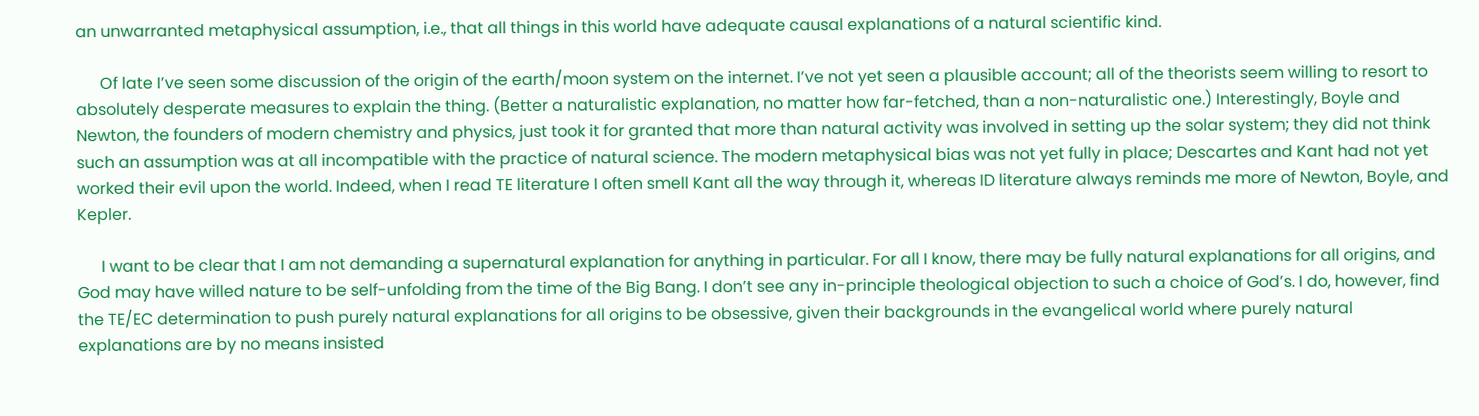an unwarranted metaphysical assumption, i.e., that all things in this world have adequate causal explanations of a natural scientific kind.

      Of late I’ve seen some discussion of the origin of the earth/moon system on the internet. I’ve not yet seen a plausible account; all of the theorists seem willing to resort to absolutely desperate measures to explain the thing. (Better a naturalistic explanation, no matter how far-fetched, than a non-naturalistic one.) Interestingly, Boyle and Newton, the founders of modern chemistry and physics, just took it for granted that more than natural activity was involved in setting up the solar system; they did not think such an assumption was at all incompatible with the practice of natural science. The modern metaphysical bias was not yet fully in place; Descartes and Kant had not yet worked their evil upon the world. Indeed, when I read TE literature I often smell Kant all the way through it, whereas ID literature always reminds me more of Newton, Boyle, and Kepler.

      I want to be clear that I am not demanding a supernatural explanation for anything in particular. For all I know, there may be fully natural explanations for all origins, and God may have willed nature to be self-unfolding from the time of the Big Bang. I don’t see any in-principle theological objection to such a choice of God’s. I do, however, find the TE/EC determination to push purely natural explanations for all origins to be obsessive, given their backgrounds in the evangelical world where purely natural explanations are by no means insisted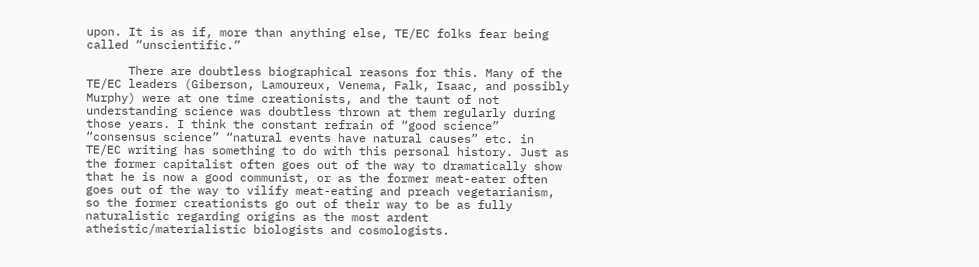upon. It is as if, more than anything else, TE/EC folks fear being called “unscientific.”

      There are doubtless biographical reasons for this. Many of the TE/EC leaders (Giberson, Lamoureux, Venema, Falk, Isaac, and possibly Murphy) were at one time creationists, and the taunt of not understanding science was doubtless thrown at them regularly during those years. I think the constant refrain of “good science” “consensus science” “natural events have natural causes” etc. in TE/EC writing has something to do with this personal history. Just as the former capitalist often goes out of the way to dramatically show that he is now a good communist, or as the former meat-eater often goes out of the way to vilify meat-eating and preach vegetarianism, so the former creationists go out of their way to be as fully naturalistic regarding origins as the most ardent atheistic/materialistic biologists and cosmologists.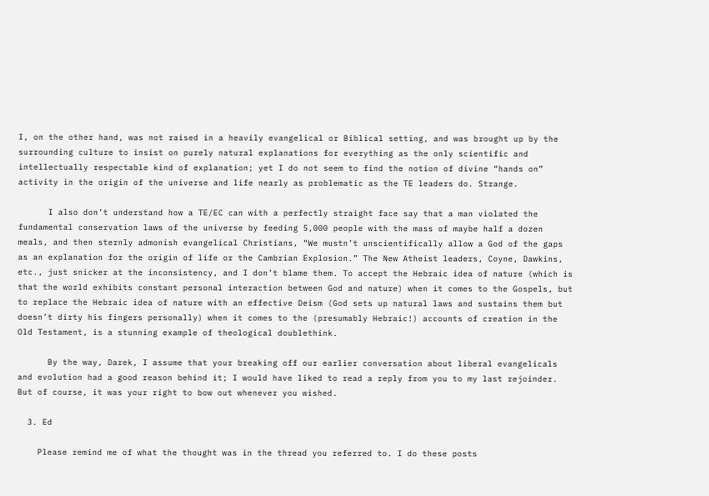I, on the other hand, was not raised in a heavily evangelical or Biblical setting, and was brought up by the surrounding culture to insist on purely natural explanations for everything as the only scientific and intellectually respectable kind of explanation; yet I do not seem to find the notion of divine “hands on” activity in the origin of the universe and life nearly as problematic as the TE leaders do. Strange.

      I also don’t understand how a TE/EC can with a perfectly straight face say that a man violated the fundamental conservation laws of the universe by feeding 5,000 people with the mass of maybe half a dozen meals, and then sternly admonish evangelical Christians, “We mustn’t unscientifically allow a God of the gaps as an explanation for the origin of life or the Cambrian Explosion.” The New Atheist leaders, Coyne, Dawkins, etc., just snicker at the inconsistency, and I don’t blame them. To accept the Hebraic idea of nature (which is that the world exhibits constant personal interaction between God and nature) when it comes to the Gospels, but to replace the Hebraic idea of nature with an effective Deism (God sets up natural laws and sustains them but doesn’t dirty his fingers personally) when it comes to the (presumably Hebraic!) accounts of creation in the Old Testament, is a stunning example of theological doublethink.

      By the way, Darek, I assume that your breaking off our earlier conversation about liberal evangelicals and evolution had a good reason behind it; I would have liked to read a reply from you to my last rejoinder. But of course, it was your right to bow out whenever you wished.

  3. Ed

    Please remind me of what the thought was in the thread you referred to. I do these posts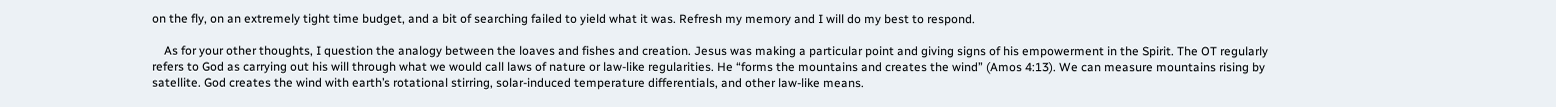on the fly, on an extremely tight time budget, and a bit of searching failed to yield what it was. Refresh my memory and I will do my best to respond.

    As for your other thoughts, I question the analogy between the loaves and fishes and creation. Jesus was making a particular point and giving signs of his empowerment in the Spirit. The OT regularly refers to God as carrying out his will through what we would call laws of nature or law-like regularities. He “forms the mountains and creates the wind” (Amos 4:13). We can measure mountains rising by satellite. God creates the wind with earth’s rotational stirring, solar-induced temperature differentials, and other law-like means.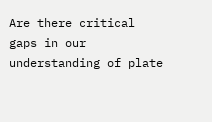Are there critical gaps in our understanding of plate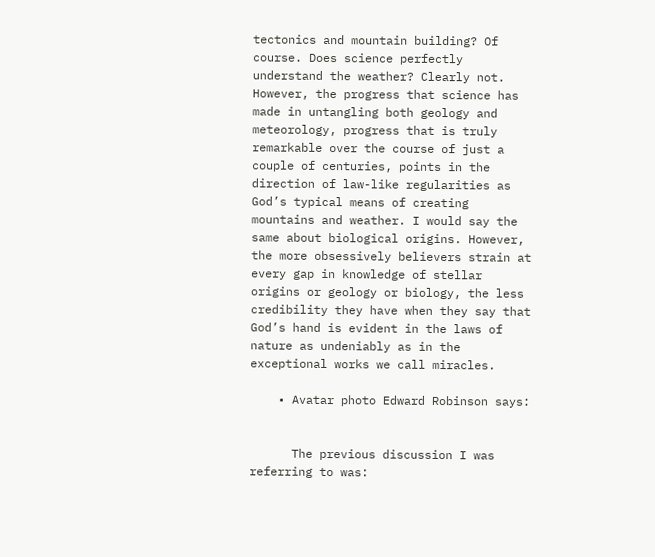tectonics and mountain building? Of course. Does science perfectly understand the weather? Clearly not. However, the progress that science has made in untangling both geology and meteorology, progress that is truly remarkable over the course of just a couple of centuries, points in the direction of law-like regularities as God’s typical means of creating mountains and weather. I would say the same about biological origins. However, the more obsessively believers strain at every gap in knowledge of stellar origins or geology or biology, the less credibility they have when they say that God’s hand is evident in the laws of nature as undeniably as in the exceptional works we call miracles.

    • Avatar photo Edward Robinson says:


      The previous discussion I was referring to was: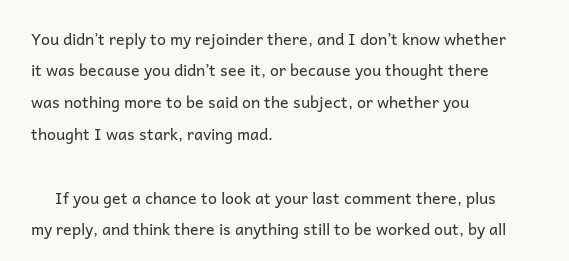You didn’t reply to my rejoinder there, and I don’t know whether it was because you didn’t see it, or because you thought there was nothing more to be said on the subject, or whether you thought I was stark, raving mad.

      If you get a chance to look at your last comment there, plus my reply, and think there is anything still to be worked out, by all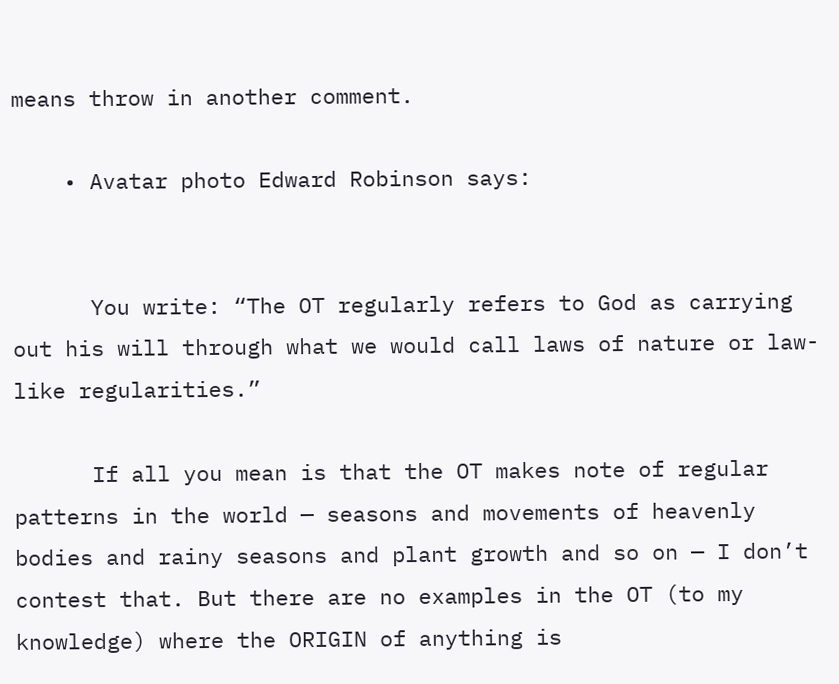means throw in another comment.

    • Avatar photo Edward Robinson says:


      You write: “The OT regularly refers to God as carrying out his will through what we would call laws of nature or law-like regularities.”

      If all you mean is that the OT makes note of regular patterns in the world — seasons and movements of heavenly bodies and rainy seasons and plant growth and so on — I don’t contest that. But there are no examples in the OT (to my knowledge) where the ORIGIN of anything is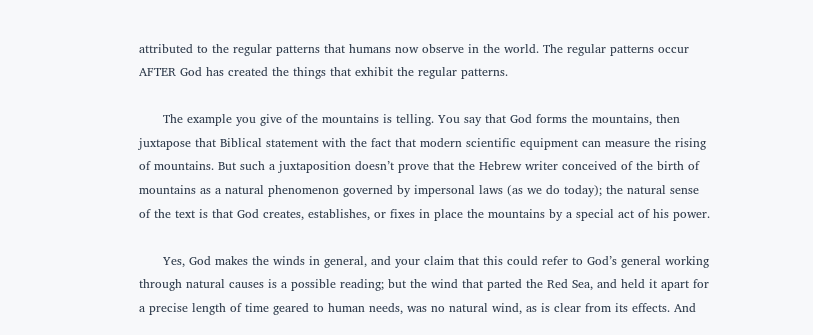attributed to the regular patterns that humans now observe in the world. The regular patterns occur AFTER God has created the things that exhibit the regular patterns.

      The example you give of the mountains is telling. You say that God forms the mountains, then juxtapose that Biblical statement with the fact that modern scientific equipment can measure the rising of mountains. But such a juxtaposition doesn’t prove that the Hebrew writer conceived of the birth of mountains as a natural phenomenon governed by impersonal laws (as we do today); the natural sense of the text is that God creates, establishes, or fixes in place the mountains by a special act of his power.

      Yes, God makes the winds in general, and your claim that this could refer to God’s general working through natural causes is a possible reading; but the wind that parted the Red Sea, and held it apart for a precise length of time geared to human needs, was no natural wind, as is clear from its effects. And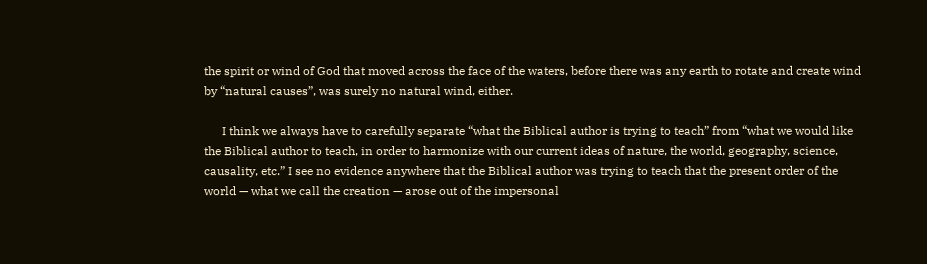the spirit or wind of God that moved across the face of the waters, before there was any earth to rotate and create wind by “natural causes”, was surely no natural wind, either.

      I think we always have to carefully separate “what the Biblical author is trying to teach” from “what we would like the Biblical author to teach, in order to harmonize with our current ideas of nature, the world, geography, science, causality, etc.” I see no evidence anywhere that the Biblical author was trying to teach that the present order of the world — what we call the creation — arose out of the impersonal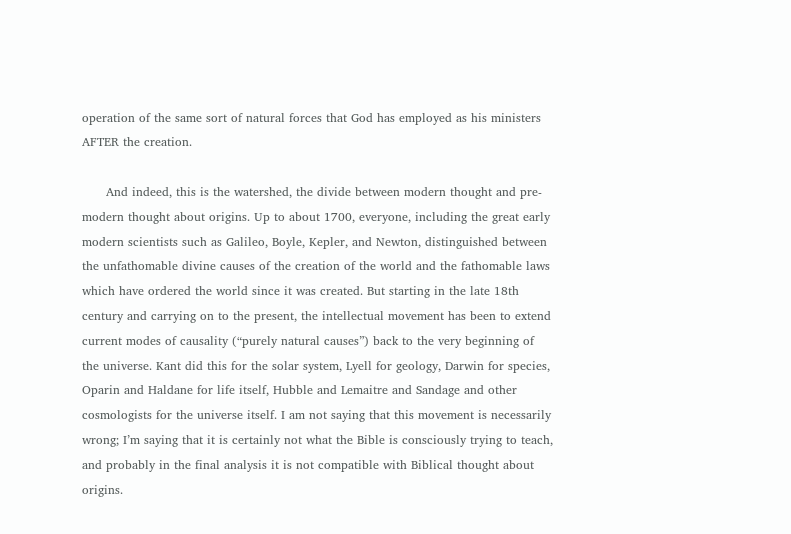operation of the same sort of natural forces that God has employed as his ministers AFTER the creation.

      And indeed, this is the watershed, the divide between modern thought and pre-modern thought about origins. Up to about 1700, everyone, including the great early modern scientists such as Galileo, Boyle, Kepler, and Newton, distinguished between the unfathomable divine causes of the creation of the world and the fathomable laws which have ordered the world since it was created. But starting in the late 18th century and carrying on to the present, the intellectual movement has been to extend current modes of causality (“purely natural causes”) back to the very beginning of the universe. Kant did this for the solar system, Lyell for geology, Darwin for species, Oparin and Haldane for life itself, Hubble and Lemaitre and Sandage and other cosmologists for the universe itself. I am not saying that this movement is necessarily wrong; I’m saying that it is certainly not what the Bible is consciously trying to teach, and probably in the final analysis it is not compatible with Biblical thought about origins.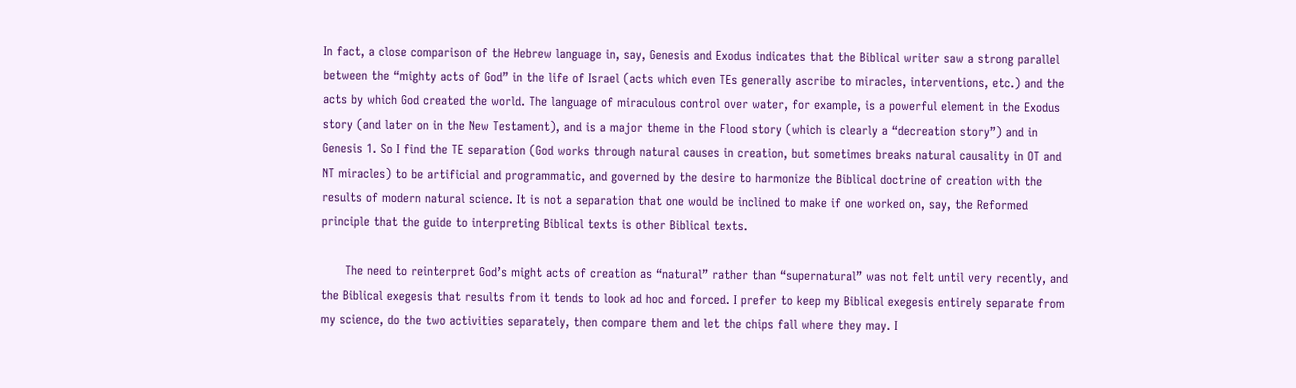In fact, a close comparison of the Hebrew language in, say, Genesis and Exodus indicates that the Biblical writer saw a strong parallel between the “mighty acts of God” in the life of Israel (acts which even TEs generally ascribe to miracles, interventions, etc.) and the acts by which God created the world. The language of miraculous control over water, for example, is a powerful element in the Exodus story (and later on in the New Testament), and is a major theme in the Flood story (which is clearly a “decreation story”) and in Genesis 1. So I find the TE separation (God works through natural causes in creation, but sometimes breaks natural causality in OT and NT miracles) to be artificial and programmatic, and governed by the desire to harmonize the Biblical doctrine of creation with the results of modern natural science. It is not a separation that one would be inclined to make if one worked on, say, the Reformed principle that the guide to interpreting Biblical texts is other Biblical texts.

      The need to reinterpret God’s might acts of creation as “natural” rather than “supernatural” was not felt until very recently, and the Biblical exegesis that results from it tends to look ad hoc and forced. I prefer to keep my Biblical exegesis entirely separate from my science, do the two activities separately, then compare them and let the chips fall where they may. I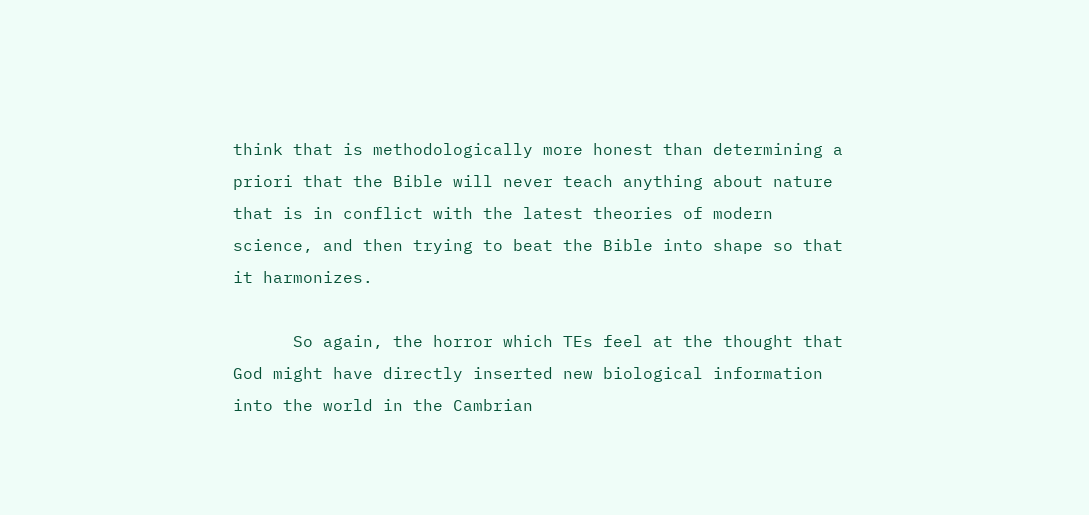think that is methodologically more honest than determining a priori that the Bible will never teach anything about nature that is in conflict with the latest theories of modern science, and then trying to beat the Bible into shape so that it harmonizes.

      So again, the horror which TEs feel at the thought that God might have directly inserted new biological information into the world in the Cambrian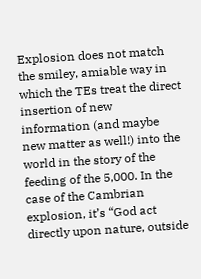Explosion does not match the smiley, amiable way in which the TEs treat the direct insertion of new information (and maybe new matter as well!) into the world in the story of the feeding of the 5,000. In the case of the Cambrian explosion, it’s “God act directly upon nature, outside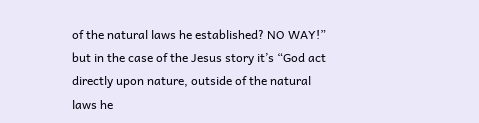of the natural laws he established? NO WAY!” but in the case of the Jesus story it’s “God act directly upon nature, outside of the natural laws he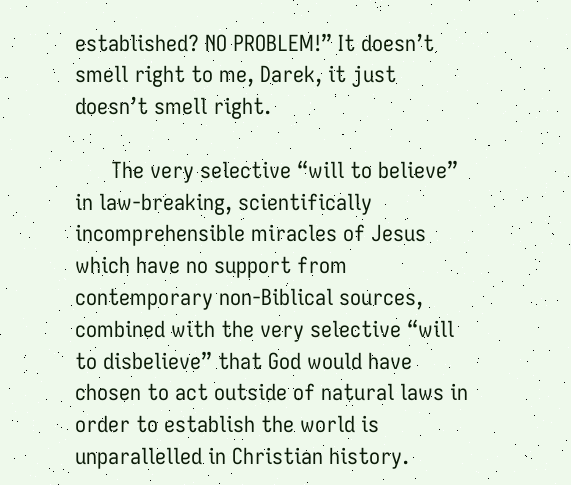established? NO PROBLEM!” It doesn’t smell right to me, Darek, it just doesn’t smell right.

      The very selective “will to believe” in law-breaking, scientifically incomprehensible miracles of Jesus which have no support from contemporary non-Biblical sources, combined with the very selective “will to disbelieve” that God would have chosen to act outside of natural laws in order to establish the world is unparallelled in Christian history.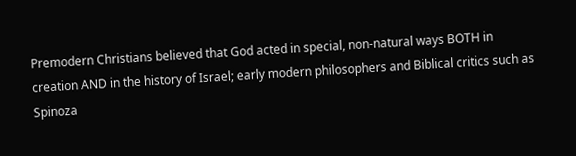Premodern Christians believed that God acted in special, non-natural ways BOTH in creation AND in the history of Israel; early modern philosophers and Biblical critics such as Spinoza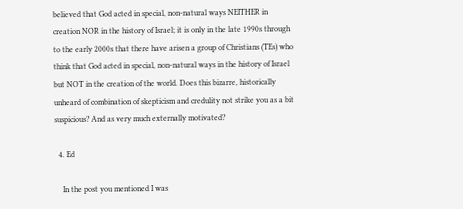believed that God acted in special, non-natural ways NEITHER in creation NOR in the history of Israel; it is only in the late 1990s through to the early 2000s that there have arisen a group of Christians (TEs) who think that God acted in special, non-natural ways in the history of Israel but NOT in the creation of the world. Does this bizarre, historically unheard of combination of skepticism and credulity not strike you as a bit suspicious? And as very much externally motivated?

  4. Ed

    In the post you mentioned I was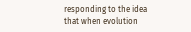responding to the idea that when evolution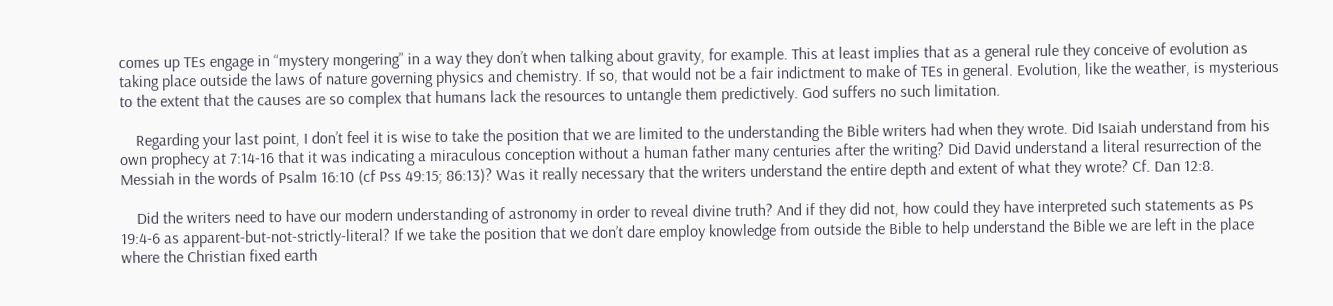comes up TEs engage in “mystery mongering” in a way they don’t when talking about gravity, for example. This at least implies that as a general rule they conceive of evolution as taking place outside the laws of nature governing physics and chemistry. If so, that would not be a fair indictment to make of TEs in general. Evolution, like the weather, is mysterious to the extent that the causes are so complex that humans lack the resources to untangle them predictively. God suffers no such limitation.

    Regarding your last point, I don’t feel it is wise to take the position that we are limited to the understanding the Bible writers had when they wrote. Did Isaiah understand from his own prophecy at 7:14-16 that it was indicating a miraculous conception without a human father many centuries after the writing? Did David understand a literal resurrection of the Messiah in the words of Psalm 16:10 (cf Pss 49:15; 86:13)? Was it really necessary that the writers understand the entire depth and extent of what they wrote? Cf. Dan 12:8.

    Did the writers need to have our modern understanding of astronomy in order to reveal divine truth? And if they did not, how could they have interpreted such statements as Ps 19:4-6 as apparent-but-not-strictly-literal? If we take the position that we don’t dare employ knowledge from outside the Bible to help understand the Bible we are left in the place where the Christian fixed earth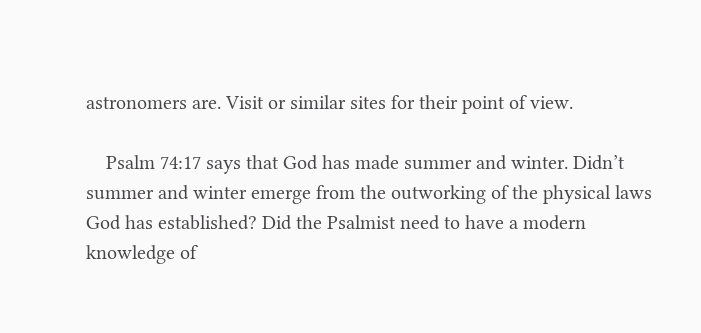astronomers are. Visit or similar sites for their point of view.

    Psalm 74:17 says that God has made summer and winter. Didn’t summer and winter emerge from the outworking of the physical laws God has established? Did the Psalmist need to have a modern knowledge of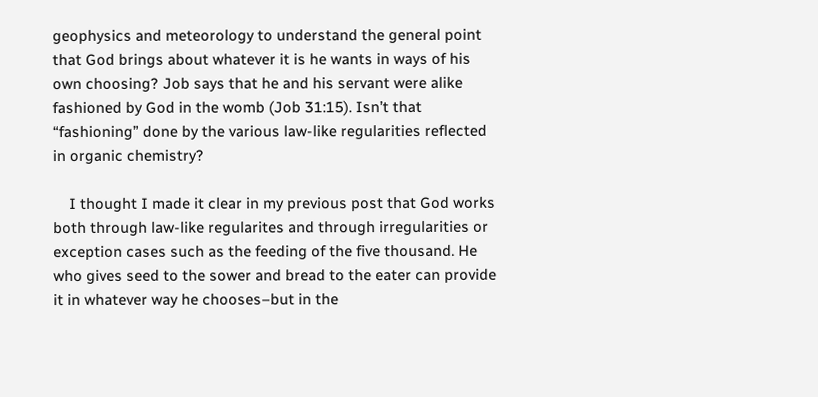geophysics and meteorology to understand the general point that God brings about whatever it is he wants in ways of his own choosing? Job says that he and his servant were alike fashioned by God in the womb (Job 31:15). Isn’t that “fashioning” done by the various law-like regularities reflected in organic chemistry?

    I thought I made it clear in my previous post that God works both through law-like regularites and through irregularities or exception cases such as the feeding of the five thousand. He who gives seed to the sower and bread to the eater can provide it in whatever way he chooses–but in the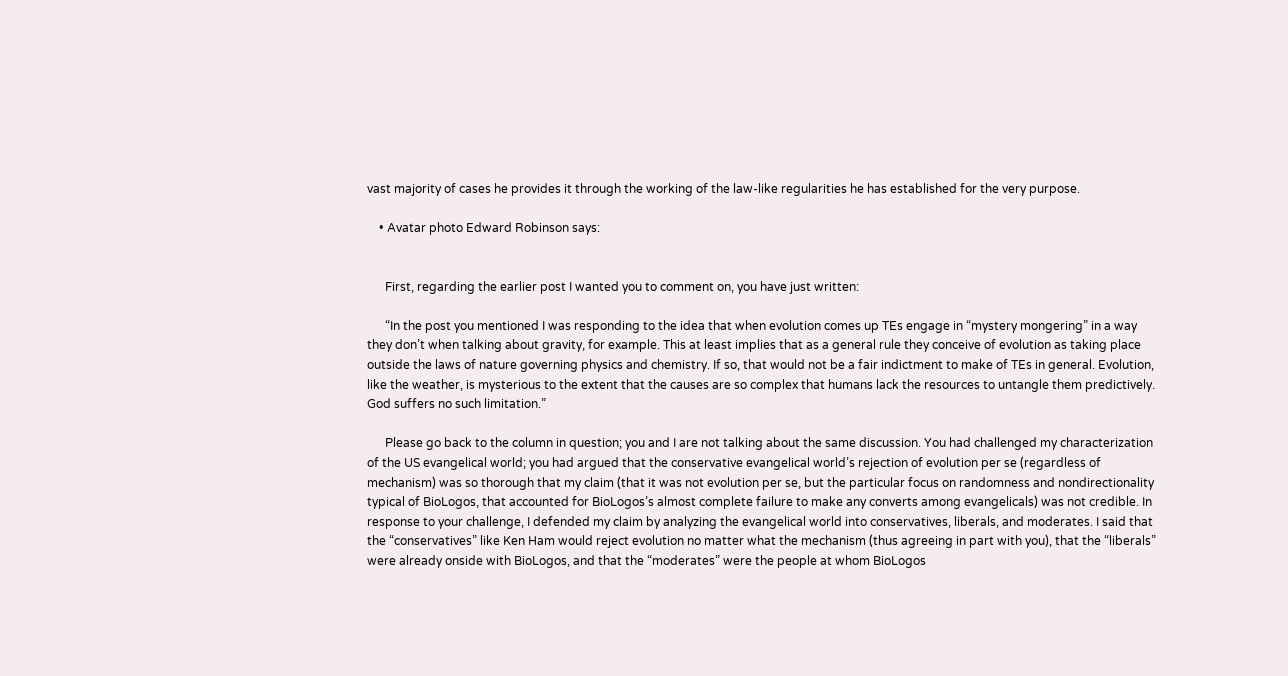vast majority of cases he provides it through the working of the law-like regularities he has established for the very purpose.

    • Avatar photo Edward Robinson says:


      First, regarding the earlier post I wanted you to comment on, you have just written:

      “In the post you mentioned I was responding to the idea that when evolution comes up TEs engage in “mystery mongering” in a way they don’t when talking about gravity, for example. This at least implies that as a general rule they conceive of evolution as taking place outside the laws of nature governing physics and chemistry. If so, that would not be a fair indictment to make of TEs in general. Evolution, like the weather, is mysterious to the extent that the causes are so complex that humans lack the resources to untangle them predictively. God suffers no such limitation.”

      Please go back to the column in question; you and I are not talking about the same discussion. You had challenged my characterization of the US evangelical world; you had argued that the conservative evangelical world’s rejection of evolution per se (regardless of mechanism) was so thorough that my claim (that it was not evolution per se, but the particular focus on randomness and nondirectionality typical of BioLogos, that accounted for BioLogos’s almost complete failure to make any converts among evangelicals) was not credible. In response to your challenge, I defended my claim by analyzing the evangelical world into conservatives, liberals, and moderates. I said that the “conservatives” like Ken Ham would reject evolution no matter what the mechanism (thus agreeing in part with you), that the “liberals” were already onside with BioLogos, and that the “moderates” were the people at whom BioLogos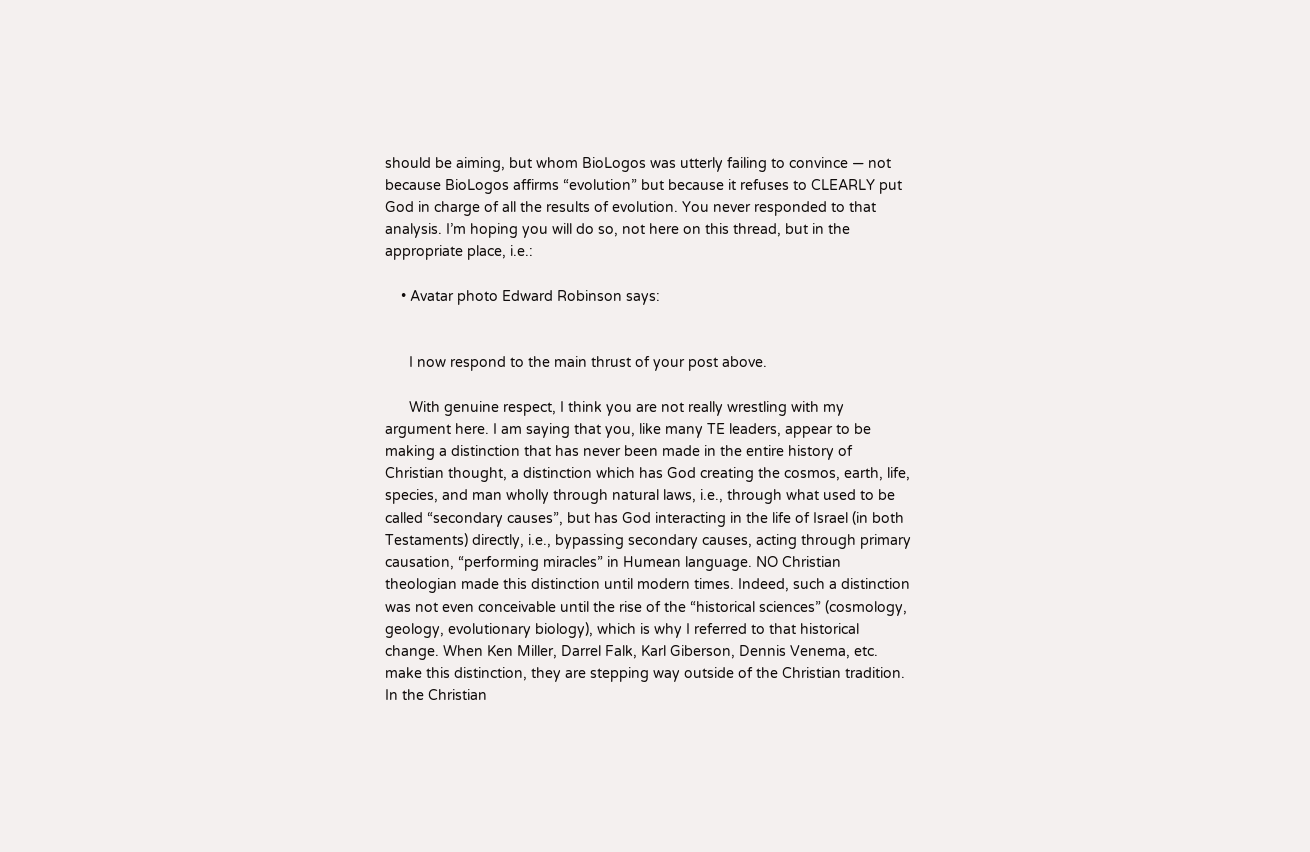should be aiming, but whom BioLogos was utterly failing to convince — not because BioLogos affirms “evolution” but because it refuses to CLEARLY put God in charge of all the results of evolution. You never responded to that analysis. I’m hoping you will do so, not here on this thread, but in the appropriate place, i.e.:

    • Avatar photo Edward Robinson says:


      I now respond to the main thrust of your post above.

      With genuine respect, I think you are not really wrestling with my argument here. I am saying that you, like many TE leaders, appear to be making a distinction that has never been made in the entire history of Christian thought, a distinction which has God creating the cosmos, earth, life, species, and man wholly through natural laws, i.e., through what used to be called “secondary causes”, but has God interacting in the life of Israel (in both Testaments) directly, i.e., bypassing secondary causes, acting through primary causation, “performing miracles” in Humean language. NO Christian theologian made this distinction until modern times. Indeed, such a distinction was not even conceivable until the rise of the “historical sciences” (cosmology, geology, evolutionary biology), which is why I referred to that historical change. When Ken Miller, Darrel Falk, Karl Giberson, Dennis Venema, etc. make this distinction, they are stepping way outside of the Christian tradition. In the Christian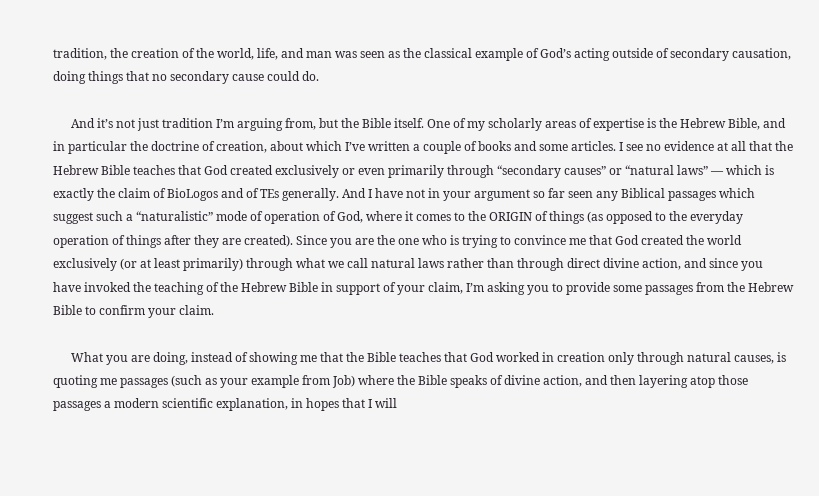tradition, the creation of the world, life, and man was seen as the classical example of God’s acting outside of secondary causation, doing things that no secondary cause could do.

      And it’s not just tradition I’m arguing from, but the Bible itself. One of my scholarly areas of expertise is the Hebrew Bible, and in particular the doctrine of creation, about which I’ve written a couple of books and some articles. I see no evidence at all that the Hebrew Bible teaches that God created exclusively or even primarily through “secondary causes” or “natural laws” — which is exactly the claim of BioLogos and of TEs generally. And I have not in your argument so far seen any Biblical passages which suggest such a “naturalistic” mode of operation of God, where it comes to the ORIGIN of things (as opposed to the everyday operation of things after they are created). Since you are the one who is trying to convince me that God created the world exclusively (or at least primarily) through what we call natural laws rather than through direct divine action, and since you have invoked the teaching of the Hebrew Bible in support of your claim, I’m asking you to provide some passages from the Hebrew Bible to confirm your claim.

      What you are doing, instead of showing me that the Bible teaches that God worked in creation only through natural causes, is quoting me passages (such as your example from Job) where the Bible speaks of divine action, and then layering atop those passages a modern scientific explanation, in hopes that I will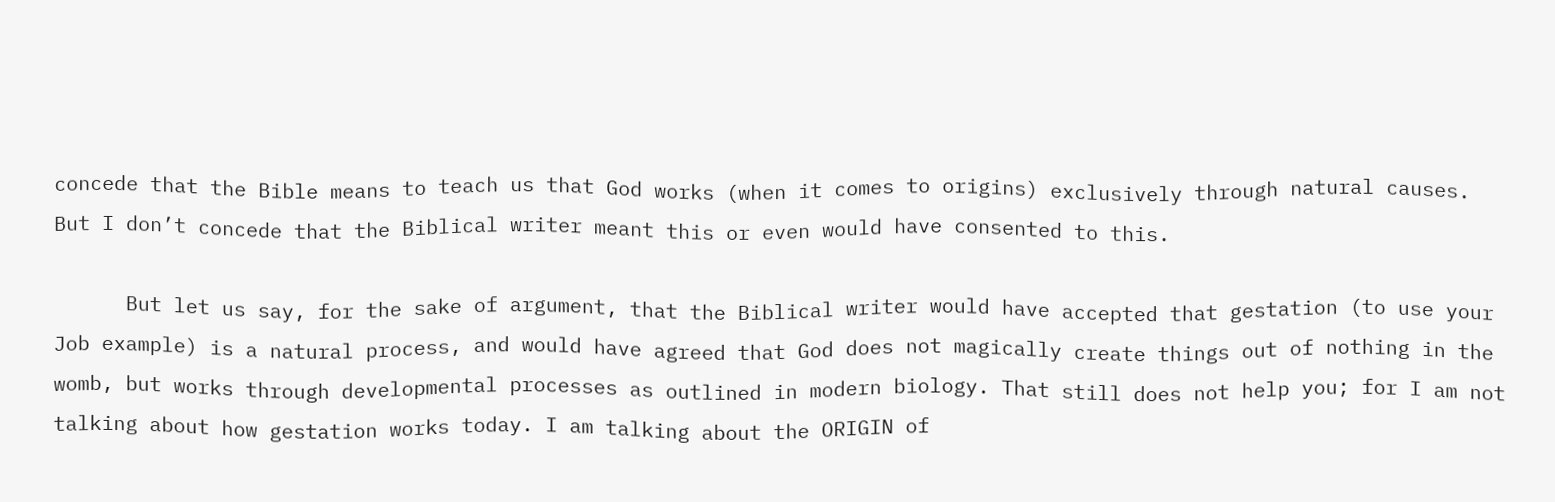concede that the Bible means to teach us that God works (when it comes to origins) exclusively through natural causes. But I don’t concede that the Biblical writer meant this or even would have consented to this.

      But let us say, for the sake of argument, that the Biblical writer would have accepted that gestation (to use your Job example) is a natural process, and would have agreed that God does not magically create things out of nothing in the womb, but works through developmental processes as outlined in modern biology. That still does not help you; for I am not talking about how gestation works today. I am talking about the ORIGIN of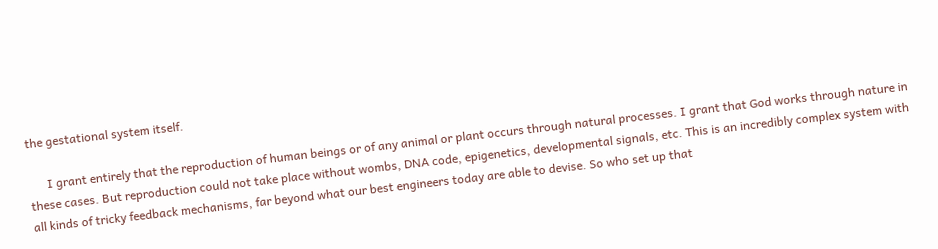the gestational system itself.

      I grant entirely that the reproduction of human beings or of any animal or plant occurs through natural processes. I grant that God works through nature in these cases. But reproduction could not take place without wombs, DNA code, epigenetics, developmental signals, etc. This is an incredibly complex system with all kinds of tricky feedback mechanisms, far beyond what our best engineers today are able to devise. So who set up that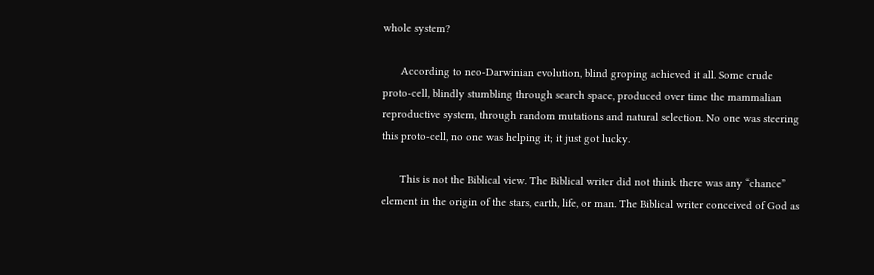whole system?

      According to neo-Darwinian evolution, blind groping achieved it all. Some crude proto-cell, blindly stumbling through search space, produced over time the mammalian reproductive system, through random mutations and natural selection. No one was steering this proto-cell, no one was helping it; it just got lucky.

      This is not the Biblical view. The Biblical writer did not think there was any “chance” element in the origin of the stars, earth, life, or man. The Biblical writer conceived of God as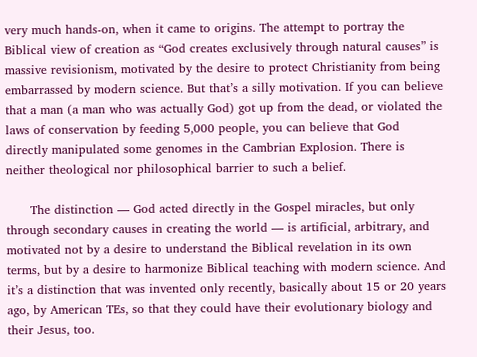very much hands-on, when it came to origins. The attempt to portray the Biblical view of creation as “God creates exclusively through natural causes” is massive revisionism, motivated by the desire to protect Christianity from being embarrassed by modern science. But that’s a silly motivation. If you can believe that a man (a man who was actually God) got up from the dead, or violated the laws of conservation by feeding 5,000 people, you can believe that God directly manipulated some genomes in the Cambrian Explosion. There is neither theological nor philosophical barrier to such a belief.

      The distinction — God acted directly in the Gospel miracles, but only through secondary causes in creating the world — is artificial, arbitrary, and motivated not by a desire to understand the Biblical revelation in its own terms, but by a desire to harmonize Biblical teaching with modern science. And it’s a distinction that was invented only recently, basically about 15 or 20 years ago, by American TEs, so that they could have their evolutionary biology and their Jesus, too.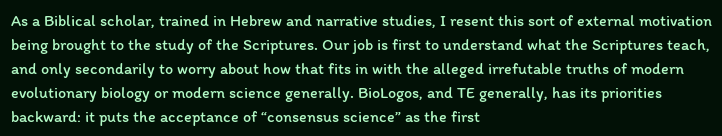As a Biblical scholar, trained in Hebrew and narrative studies, I resent this sort of external motivation being brought to the study of the Scriptures. Our job is first to understand what the Scriptures teach, and only secondarily to worry about how that fits in with the alleged irrefutable truths of modern evolutionary biology or modern science generally. BioLogos, and TE generally, has its priorities backward: it puts the acceptance of “consensus science” as the first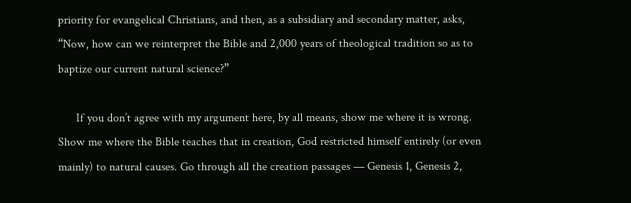priority for evangelical Christians, and then, as a subsidiary and secondary matter, asks, “Now, how can we reinterpret the Bible and 2,000 years of theological tradition so as to baptize our current natural science?”

      If you don’t agree with my argument here, by all means, show me where it is wrong. Show me where the Bible teaches that in creation, God restricted himself entirely (or even mainly) to natural causes. Go through all the creation passages — Genesis 1, Genesis 2,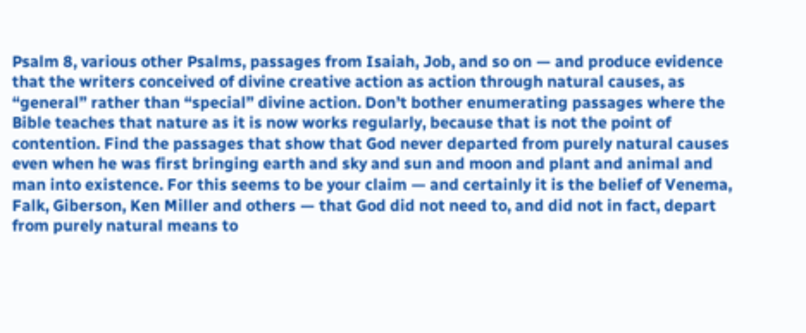Psalm 8, various other Psalms, passages from Isaiah, Job, and so on — and produce evidence that the writers conceived of divine creative action as action through natural causes, as “general” rather than “special” divine action. Don’t bother enumerating passages where the Bible teaches that nature as it is now works regularly, because that is not the point of contention. Find the passages that show that God never departed from purely natural causes even when he was first bringing earth and sky and sun and moon and plant and animal and man into existence. For this seems to be your claim — and certainly it is the belief of Venema, Falk, Giberson, Ken Miller and others — that God did not need to, and did not in fact, depart from purely natural means to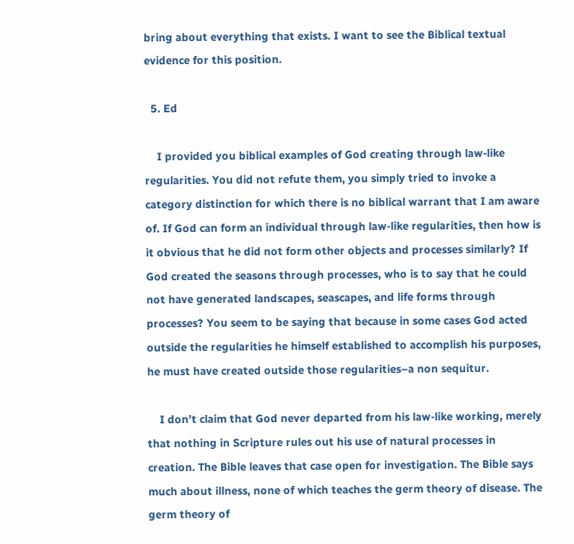bring about everything that exists. I want to see the Biblical textual evidence for this position.

  5. Ed

    I provided you biblical examples of God creating through law-like regularities. You did not refute them, you simply tried to invoke a category distinction for which there is no biblical warrant that I am aware of. If God can form an individual through law-like regularities, then how is it obvious that he did not form other objects and processes similarly? If God created the seasons through processes, who is to say that he could not have generated landscapes, seascapes, and life forms through processes? You seem to be saying that because in some cases God acted outside the regularities he himself established to accomplish his purposes, he must have created outside those regularities–a non sequitur.

    I don’t claim that God never departed from his law-like working, merely that nothing in Scripture rules out his use of natural processes in creation. The Bible leaves that case open for investigation. The Bible says much about illness, none of which teaches the germ theory of disease. The germ theory of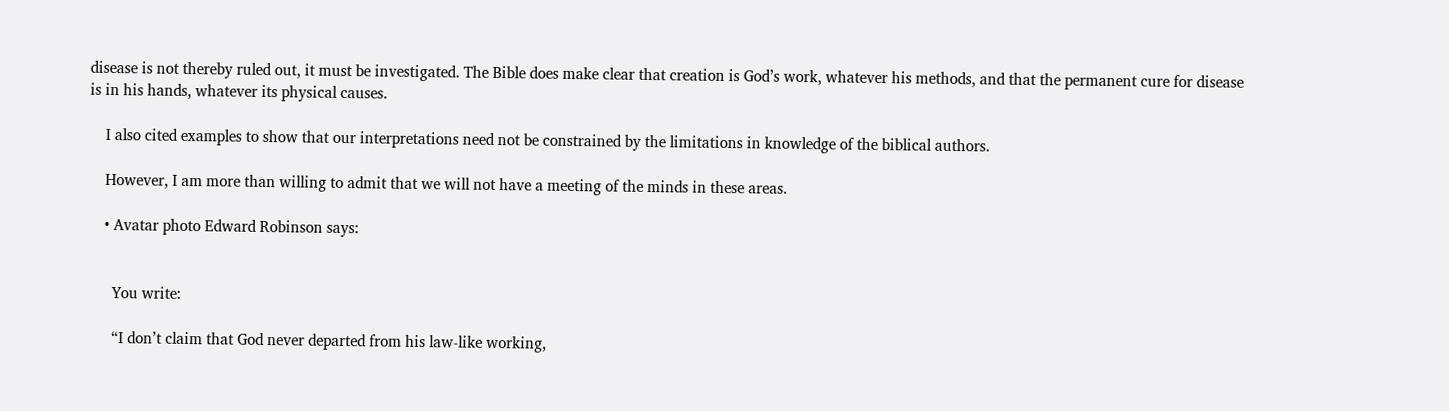disease is not thereby ruled out, it must be investigated. The Bible does make clear that creation is God’s work, whatever his methods, and that the permanent cure for disease is in his hands, whatever its physical causes.

    I also cited examples to show that our interpretations need not be constrained by the limitations in knowledge of the biblical authors.

    However, I am more than willing to admit that we will not have a meeting of the minds in these areas.

    • Avatar photo Edward Robinson says:


      You write:

      “I don’t claim that God never departed from his law-like working,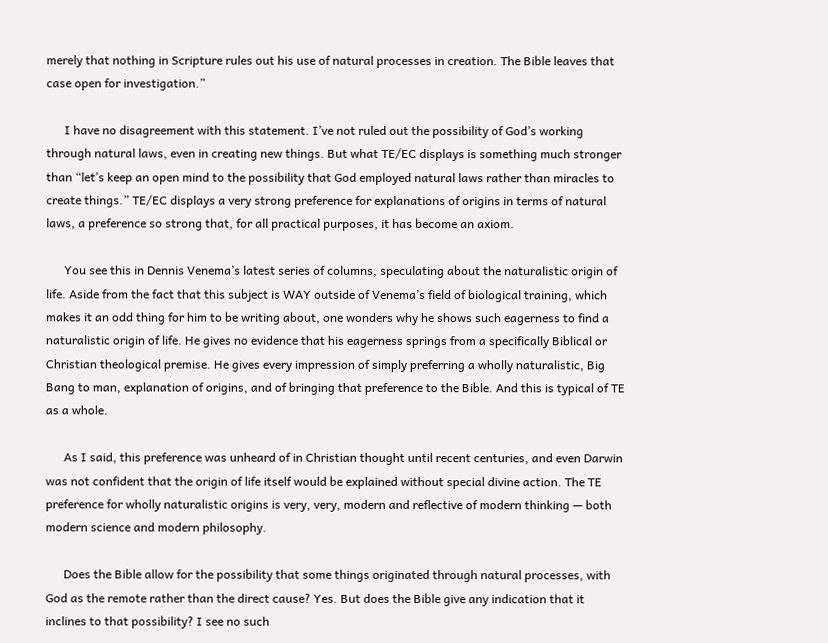merely that nothing in Scripture rules out his use of natural processes in creation. The Bible leaves that case open for investigation.”

      I have no disagreement with this statement. I’ve not ruled out the possibility of God’s working through natural laws, even in creating new things. But what TE/EC displays is something much stronger than “let’s keep an open mind to the possibility that God employed natural laws rather than miracles to create things.” TE/EC displays a very strong preference for explanations of origins in terms of natural laws, a preference so strong that, for all practical purposes, it has become an axiom.

      You see this in Dennis Venema’s latest series of columns, speculating about the naturalistic origin of life. Aside from the fact that this subject is WAY outside of Venema’s field of biological training, which makes it an odd thing for him to be writing about, one wonders why he shows such eagerness to find a naturalistic origin of life. He gives no evidence that his eagerness springs from a specifically Biblical or Christian theological premise. He gives every impression of simply preferring a wholly naturalistic, Big Bang to man, explanation of origins, and of bringing that preference to the Bible. And this is typical of TE as a whole.

      As I said, this preference was unheard of in Christian thought until recent centuries, and even Darwin was not confident that the origin of life itself would be explained without special divine action. The TE preference for wholly naturalistic origins is very, very, modern and reflective of modern thinking — both modern science and modern philosophy.

      Does the Bible allow for the possibility that some things originated through natural processes, with God as the remote rather than the direct cause? Yes. But does the Bible give any indication that it inclines to that possibility? I see no such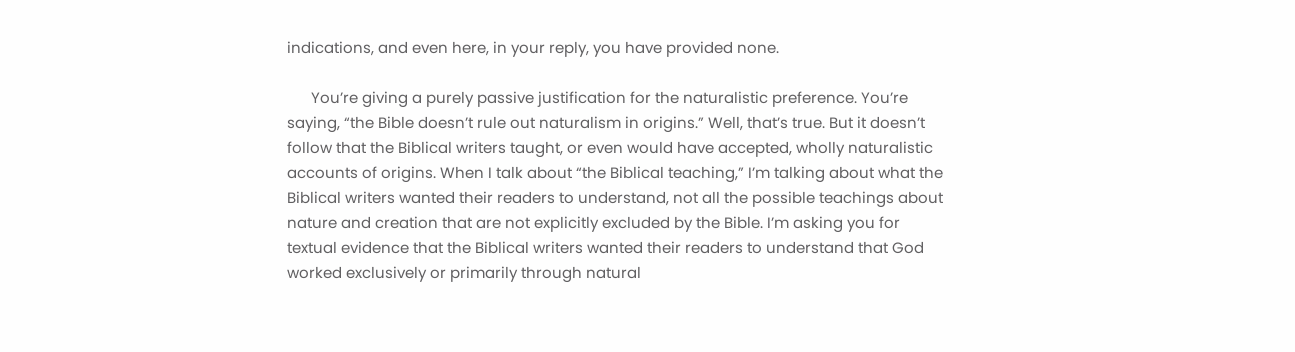indications, and even here, in your reply, you have provided none.

      You’re giving a purely passive justification for the naturalistic preference. You’re saying, “the Bible doesn’t rule out naturalism in origins.” Well, that’s true. But it doesn’t follow that the Biblical writers taught, or even would have accepted, wholly naturalistic accounts of origins. When I talk about “the Biblical teaching,” I’m talking about what the Biblical writers wanted their readers to understand, not all the possible teachings about nature and creation that are not explicitly excluded by the Bible. I’m asking you for textual evidence that the Biblical writers wanted their readers to understand that God worked exclusively or primarily through natural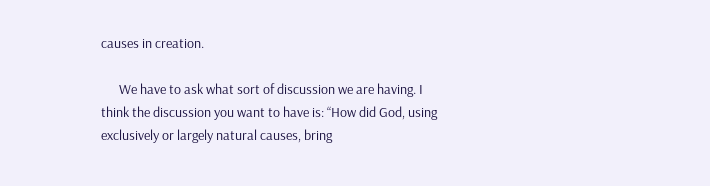causes in creation.

      We have to ask what sort of discussion we are having. I think the discussion you want to have is: “How did God, using exclusively or largely natural causes, bring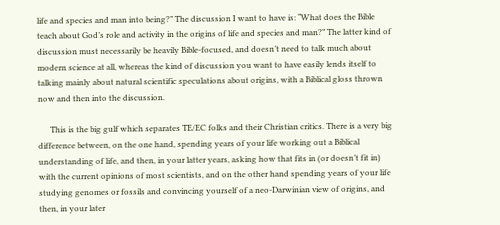life and species and man into being?” The discussion I want to have is: “What does the Bible teach about God’s role and activity in the origins of life and species and man?” The latter kind of discussion must necessarily be heavily Bible-focused, and doesn’t need to talk much about modern science at all, whereas the kind of discussion you want to have easily lends itself to talking mainly about natural scientific speculations about origins, with a Biblical gloss thrown now and then into the discussion.

      This is the big gulf which separates TE/EC folks and their Christian critics. There is a very big difference between, on the one hand, spending years of your life working out a Biblical understanding of life, and then, in your latter years, asking how that fits in (or doesn’t fit in) with the current opinions of most scientists, and on the other hand spending years of your life studying genomes or fossils and convincing yourself of a neo-Darwinian view of origins, and then, in your later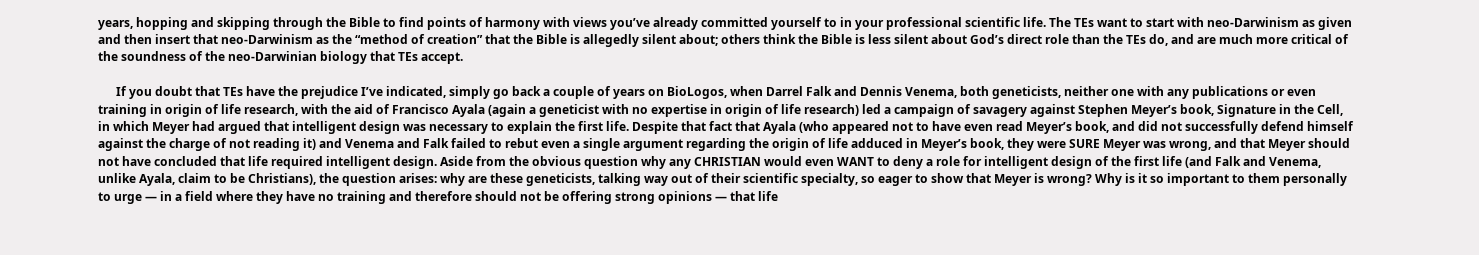years, hopping and skipping through the Bible to find points of harmony with views you’ve already committed yourself to in your professional scientific life. The TEs want to start with neo-Darwinism as given and then insert that neo-Darwinism as the “method of creation” that the Bible is allegedly silent about; others think the Bible is less silent about God’s direct role than the TEs do, and are much more critical of the soundness of the neo-Darwinian biology that TEs accept.

      If you doubt that TEs have the prejudice I’ve indicated, simply go back a couple of years on BioLogos, when Darrel Falk and Dennis Venema, both geneticists, neither one with any publications or even training in origin of life research, with the aid of Francisco Ayala (again a geneticist with no expertise in origin of life research) led a campaign of savagery against Stephen Meyer’s book, Signature in the Cell, in which Meyer had argued that intelligent design was necessary to explain the first life. Despite that fact that Ayala (who appeared not to have even read Meyer’s book, and did not successfully defend himself against the charge of not reading it) and Venema and Falk failed to rebut even a single argument regarding the origin of life adduced in Meyer’s book, they were SURE Meyer was wrong, and that Meyer should not have concluded that life required intelligent design. Aside from the obvious question why any CHRISTIAN would even WANT to deny a role for intelligent design of the first life (and Falk and Venema, unlike Ayala, claim to be Christians), the question arises: why are these geneticists, talking way out of their scientific specialty, so eager to show that Meyer is wrong? Why is it so important to them personally to urge — in a field where they have no training and therefore should not be offering strong opinions — that life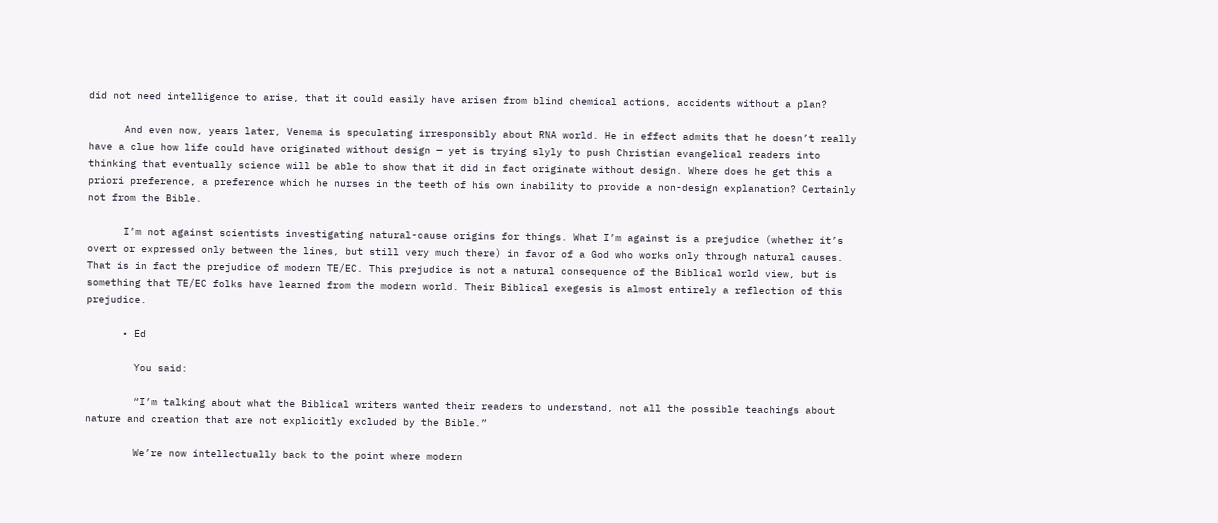did not need intelligence to arise, that it could easily have arisen from blind chemical actions, accidents without a plan?

      And even now, years later, Venema is speculating irresponsibly about RNA world. He in effect admits that he doesn’t really have a clue how life could have originated without design — yet is trying slyly to push Christian evangelical readers into thinking that eventually science will be able to show that it did in fact originate without design. Where does he get this a priori preference, a preference which he nurses in the teeth of his own inability to provide a non-design explanation? Certainly not from the Bible.

      I’m not against scientists investigating natural-cause origins for things. What I’m against is a prejudice (whether it’s overt or expressed only between the lines, but still very much there) in favor of a God who works only through natural causes. That is in fact the prejudice of modern TE/EC. This prejudice is not a natural consequence of the Biblical world view, but is something that TE/EC folks have learned from the modern world. Their Biblical exegesis is almost entirely a reflection of this prejudice.

      • Ed

        You said:

        “I’m talking about what the Biblical writers wanted their readers to understand, not all the possible teachings about nature and creation that are not explicitly excluded by the Bible.”

        We’re now intellectually back to the point where modern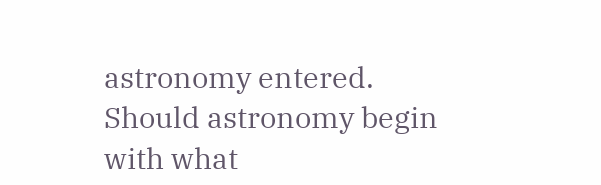astronomy entered. Should astronomy begin with what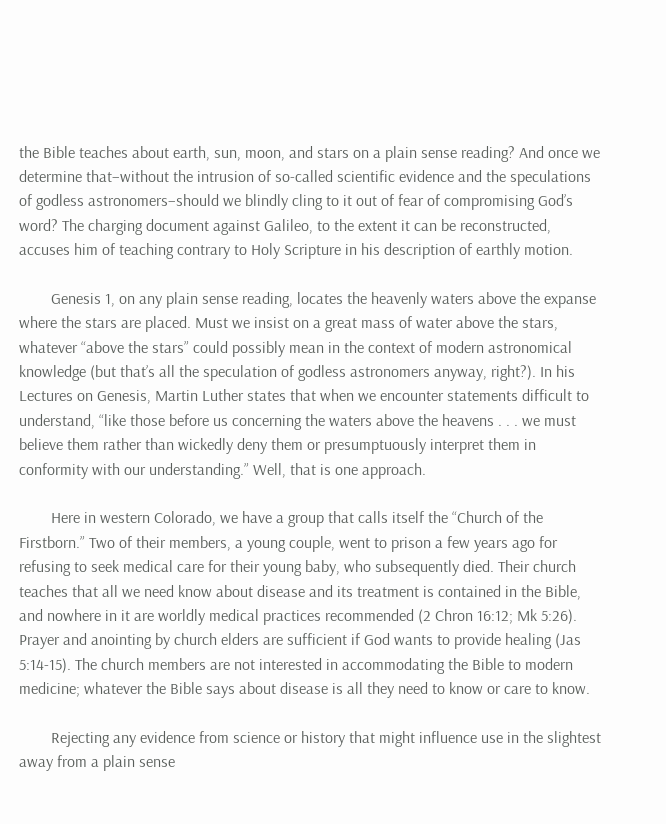the Bible teaches about earth, sun, moon, and stars on a plain sense reading? And once we determine that–without the intrusion of so-called scientific evidence and the speculations of godless astronomers–should we blindly cling to it out of fear of compromising God’s word? The charging document against Galileo, to the extent it can be reconstructed, accuses him of teaching contrary to Holy Scripture in his description of earthly motion.

        Genesis 1, on any plain sense reading, locates the heavenly waters above the expanse where the stars are placed. Must we insist on a great mass of water above the stars, whatever “above the stars” could possibly mean in the context of modern astronomical knowledge (but that’s all the speculation of godless astronomers anyway, right?). In his Lectures on Genesis, Martin Luther states that when we encounter statements difficult to understand, “like those before us concerning the waters above the heavens . . . we must believe them rather than wickedly deny them or presumptuously interpret them in conformity with our understanding.” Well, that is one approach.

        Here in western Colorado, we have a group that calls itself the “Church of the Firstborn.” Two of their members, a young couple, went to prison a few years ago for refusing to seek medical care for their young baby, who subsequently died. Their church teaches that all we need know about disease and its treatment is contained in the Bible, and nowhere in it are worldly medical practices recommended (2 Chron 16:12; Mk 5:26). Prayer and anointing by church elders are sufficient if God wants to provide healing (Jas 5:14-15). The church members are not interested in accommodating the Bible to modern medicine; whatever the Bible says about disease is all they need to know or care to know.

        Rejecting any evidence from science or history that might influence use in the slightest away from a plain sense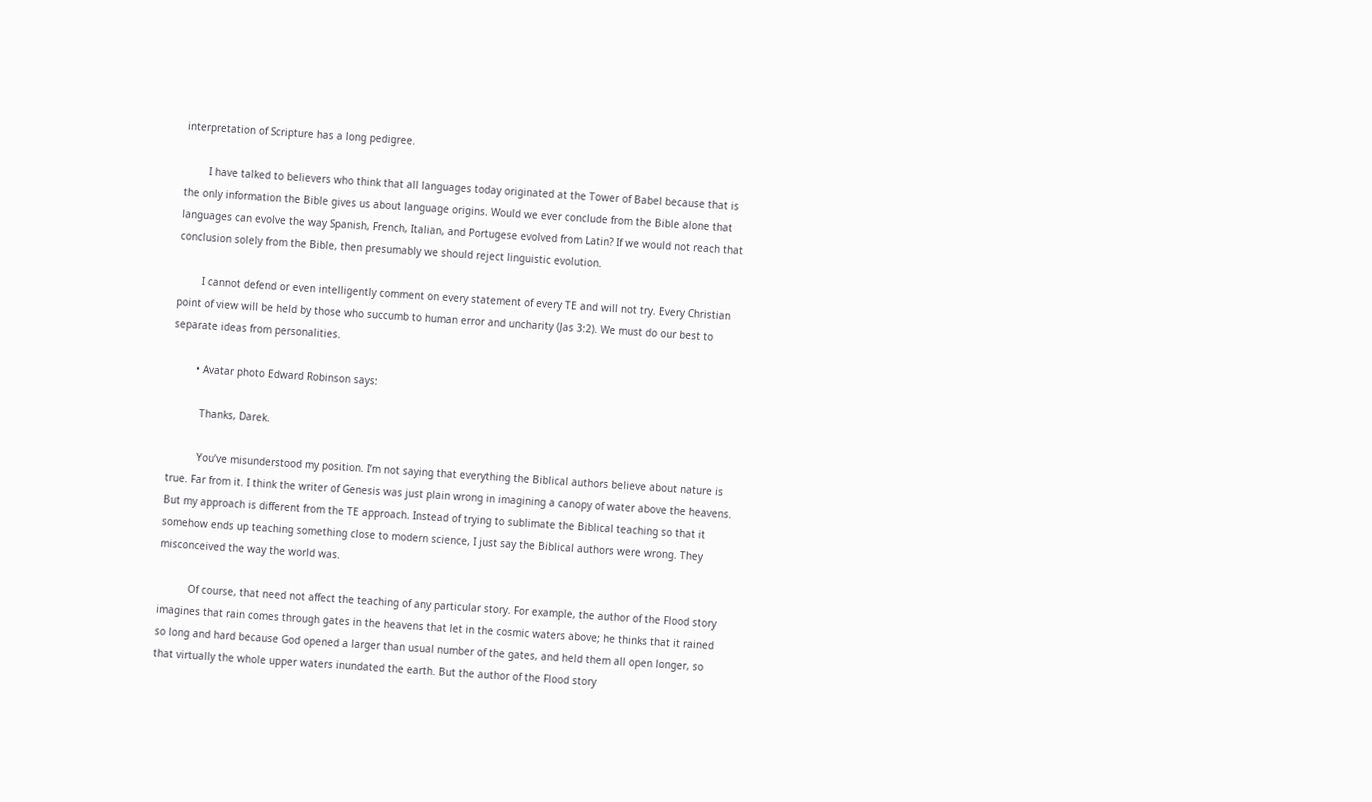interpretation of Scripture has a long pedigree.

        I have talked to believers who think that all languages today originated at the Tower of Babel because that is the only information the Bible gives us about language origins. Would we ever conclude from the Bible alone that languages can evolve the way Spanish, French, Italian, and Portugese evolved from Latin? If we would not reach that conclusion solely from the Bible, then presumably we should reject linguistic evolution.

        I cannot defend or even intelligently comment on every statement of every TE and will not try. Every Christian point of view will be held by those who succumb to human error and uncharity (Jas 3:2). We must do our best to separate ideas from personalities.

        • Avatar photo Edward Robinson says:

          Thanks, Darek.

          You’ve misunderstood my position. I’m not saying that everything the Biblical authors believe about nature is true. Far from it. I think the writer of Genesis was just plain wrong in imagining a canopy of water above the heavens. But my approach is different from the TE approach. Instead of trying to sublimate the Biblical teaching so that it somehow ends up teaching something close to modern science, I just say the Biblical authors were wrong. They misconceived the way the world was.

          Of course, that need not affect the teaching of any particular story. For example, the author of the Flood story imagines that rain comes through gates in the heavens that let in the cosmic waters above; he thinks that it rained so long and hard because God opened a larger than usual number of the gates, and held them all open longer, so that virtually the whole upper waters inundated the earth. But the author of the Flood story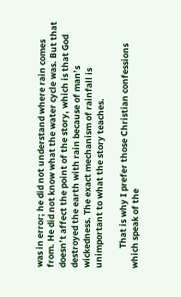was in error; he did not understand where rain comes from. He did not know what the water cycle was. But that doesn’t affect the point of the story, which is that God destroyed the earth with rain because of man’s wickedness. The exact mechanism of rainfall is unimportant to what the story teaches.

          That is why I prefer those Christian confessions which speak of the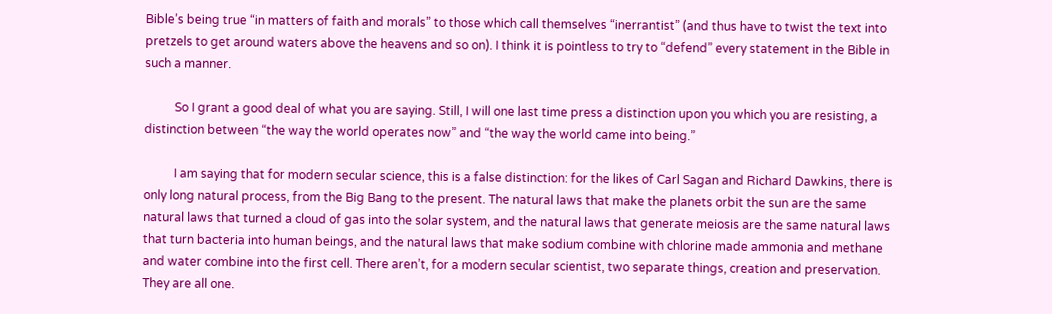Bible’s being true “in matters of faith and morals” to those which call themselves “inerrantist” (and thus have to twist the text into pretzels to get around waters above the heavens and so on). I think it is pointless to try to “defend” every statement in the Bible in such a manner.

          So I grant a good deal of what you are saying. Still, I will one last time press a distinction upon you which you are resisting, a distinction between “the way the world operates now” and “the way the world came into being.”

          I am saying that for modern secular science, this is a false distinction: for the likes of Carl Sagan and Richard Dawkins, there is only long natural process, from the Big Bang to the present. The natural laws that make the planets orbit the sun are the same natural laws that turned a cloud of gas into the solar system, and the natural laws that generate meiosis are the same natural laws that turn bacteria into human beings, and the natural laws that make sodium combine with chlorine made ammonia and methane and water combine into the first cell. There aren’t, for a modern secular scientist, two separate things, creation and preservation. They are all one.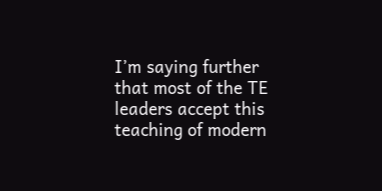I’m saying further that most of the TE leaders accept this teaching of modern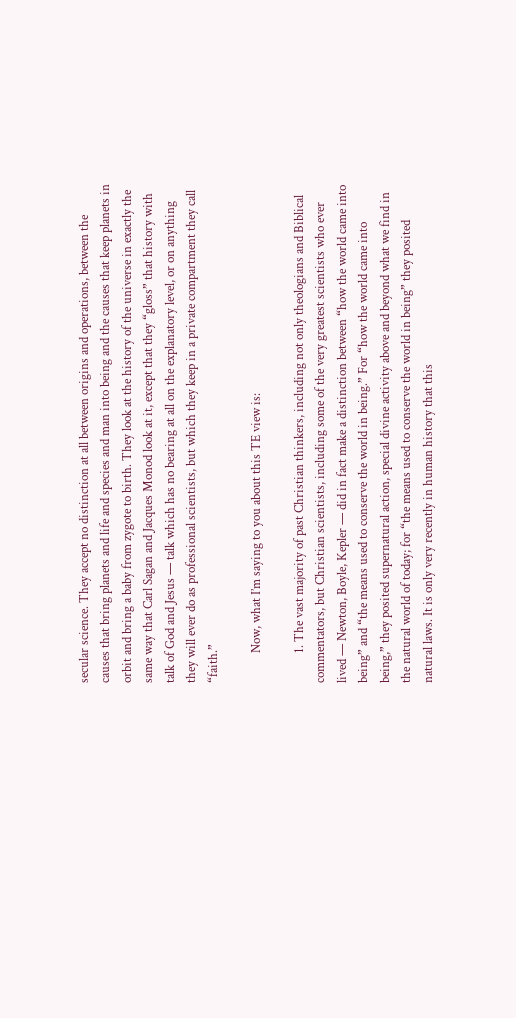secular science. They accept no distinction at all between origins and operations, between the causes that bring planets and life and species and man into being and the causes that keep planets in orbit and bring a baby from zygote to birth. They look at the history of the universe in exactly the same way that Carl Sagan and Jacques Monod look at it, except that they “gloss” that history with talk of God and Jesus — talk which has no bearing at all on the explanatory level, or on anything they will ever do as professional scientists, but which they keep in a private compartment they call “faith.”

          Now, what I’m saying to you about this TE view is:

          1. The vast majority of past Christian thinkers, including not only theologians and Biblical commentators, but Christian scientists, including some of the very greatest scientists who ever lived — Newton, Boyle, Kepler — did in fact make a distinction between “how the world came into being” and “the means used to conserve the world in being.” For “how the world came into being,” they posited supernatural action, special divine activity above and beyond what we find in the natural world of today; for “the means used to conserve the world in being” they posited natural laws. It is only very recently in human history that this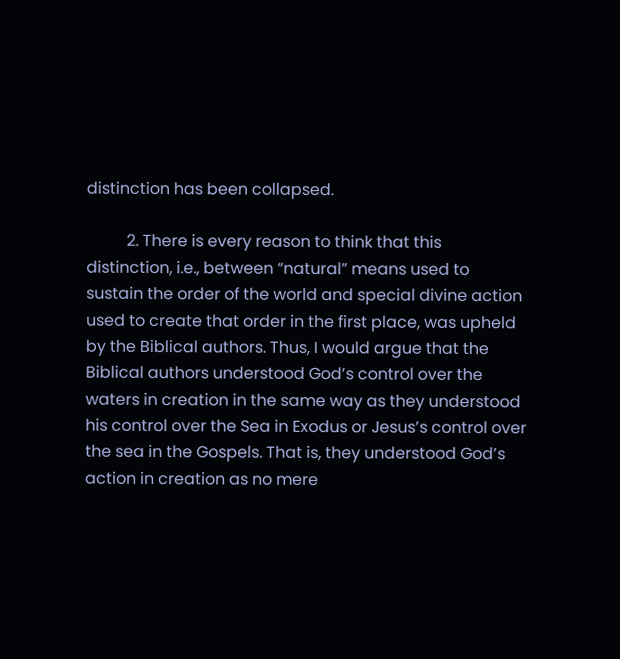distinction has been collapsed.

          2. There is every reason to think that this distinction, i.e., between “natural” means used to sustain the order of the world and special divine action used to create that order in the first place, was upheld by the Biblical authors. Thus, I would argue that the Biblical authors understood God’s control over the waters in creation in the same way as they understood his control over the Sea in Exodus or Jesus’s control over the sea in the Gospels. That is, they understood God’s action in creation as no mere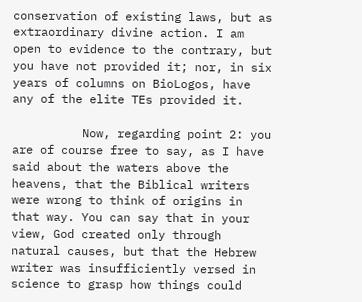conservation of existing laws, but as extraordinary divine action. I am open to evidence to the contrary, but you have not provided it; nor, in six years of columns on BioLogos, have any of the elite TEs provided it.

          Now, regarding point 2: you are of course free to say, as I have said about the waters above the heavens, that the Biblical writers were wrong to think of origins in that way. You can say that in your view, God created only through natural causes, but that the Hebrew writer was insufficiently versed in science to grasp how things could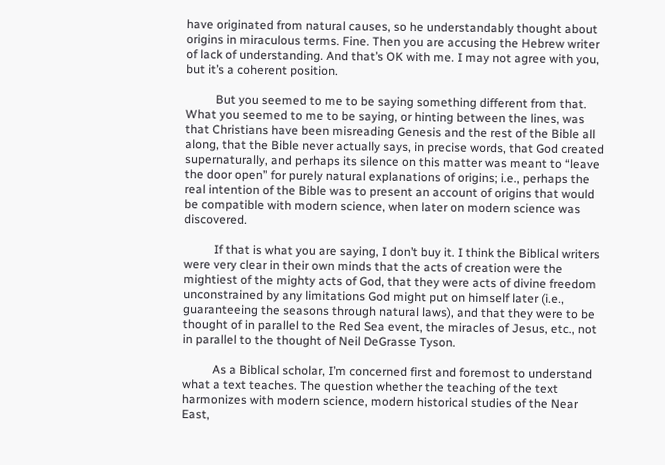have originated from natural causes, so he understandably thought about origins in miraculous terms. Fine. Then you are accusing the Hebrew writer of lack of understanding. And that’s OK with me. I may not agree with you, but it’s a coherent position.

          But you seemed to me to be saying something different from that. What you seemed to me to be saying, or hinting between the lines, was that Christians have been misreading Genesis and the rest of the Bible all along, that the Bible never actually says, in precise words, that God created supernaturally, and perhaps its silence on this matter was meant to “leave the door open” for purely natural explanations of origins; i.e., perhaps the real intention of the Bible was to present an account of origins that would be compatible with modern science, when later on modern science was discovered.

          If that is what you are saying, I don’t buy it. I think the Biblical writers were very clear in their own minds that the acts of creation were the mightiest of the mighty acts of God, that they were acts of divine freedom unconstrained by any limitations God might put on himself later (i.e., guaranteeing the seasons through natural laws), and that they were to be thought of in parallel to the Red Sea event, the miracles of Jesus, etc., not in parallel to the thought of Neil DeGrasse Tyson.

          As a Biblical scholar, I’m concerned first and foremost to understand what a text teaches. The question whether the teaching of the text harmonizes with modern science, modern historical studies of the Near East,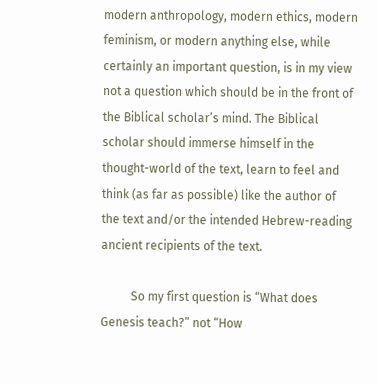modern anthropology, modern ethics, modern feminism, or modern anything else, while certainly an important question, is in my view not a question which should be in the front of the Biblical scholar’s mind. The Biblical scholar should immerse himself in the thought-world of the text, learn to feel and think (as far as possible) like the author of the text and/or the intended Hebrew-reading ancient recipients of the text.

          So my first question is “What does Genesis teach?” not “How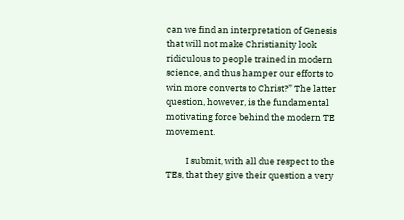can we find an interpretation of Genesis that will not make Christianity look ridiculous to people trained in modern science, and thus hamper our efforts to win more converts to Christ?” The latter question, however, is the fundamental motivating force behind the modern TE movement.

          I submit, with all due respect to the TEs, that they give their question a very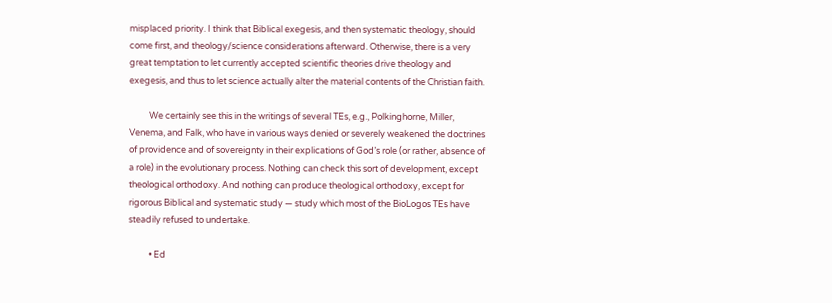misplaced priority. I think that Biblical exegesis, and then systematic theology, should come first, and theology/science considerations afterward. Otherwise, there is a very great temptation to let currently accepted scientific theories drive theology and exegesis, and thus to let science actually alter the material contents of the Christian faith.

          We certainly see this in the writings of several TEs, e.g., Polkinghorne, Miller, Venema, and Falk, who have in various ways denied or severely weakened the doctrines of providence and of sovereignty in their explications of God’s role (or rather, absence of a role) in the evolutionary process. Nothing can check this sort of development, except theological orthodoxy. And nothing can produce theological orthodoxy, except for rigorous Biblical and systematic study — study which most of the BioLogos TEs have steadily refused to undertake.

          • Ed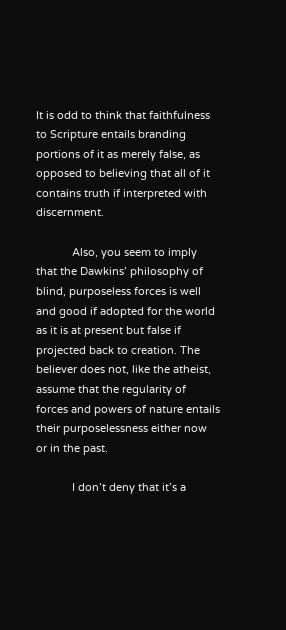It is odd to think that faithfulness to Scripture entails branding portions of it as merely false, as opposed to believing that all of it contains truth if interpreted with discernment.

            Also, you seem to imply that the Dawkins’ philosophy of blind, purposeless forces is well and good if adopted for the world as it is at present but false if projected back to creation. The believer does not, like the atheist, assume that the regularity of forces and powers of nature entails their purposelessness either now or in the past.

            I don’t deny that it’s a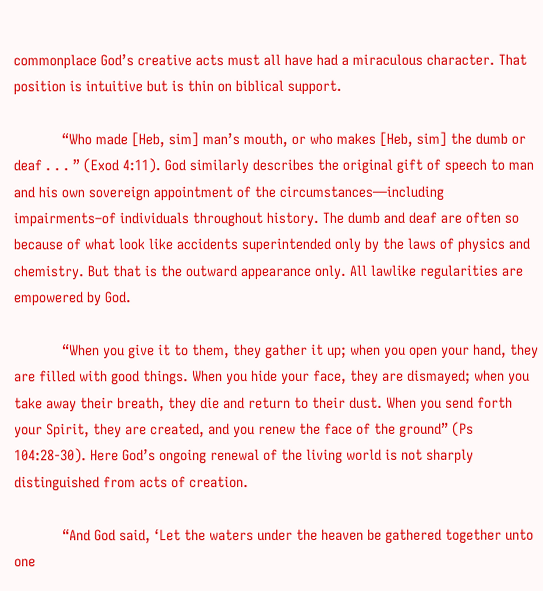commonplace God’s creative acts must all have had a miraculous character. That position is intuitive but is thin on biblical support.

            “Who made [Heb, sim] man’s mouth, or who makes [Heb, sim] the dumb or deaf . . . ” (Exod 4:11). God similarly describes the original gift of speech to man and his own sovereign appointment of the circumstances—including impairments–of individuals throughout history. The dumb and deaf are often so because of what look like accidents superintended only by the laws of physics and chemistry. But that is the outward appearance only. All lawlike regularities are empowered by God.

            “When you give it to them, they gather it up; when you open your hand, they are filled with good things. When you hide your face, they are dismayed; when you take away their breath, they die and return to their dust. When you send forth your Spirit, they are created, and you renew the face of the ground” (Ps 104:28-30). Here God’s ongoing renewal of the living world is not sharply distinguished from acts of creation.

            “And God said, ‘Let the waters under the heaven be gathered together unto one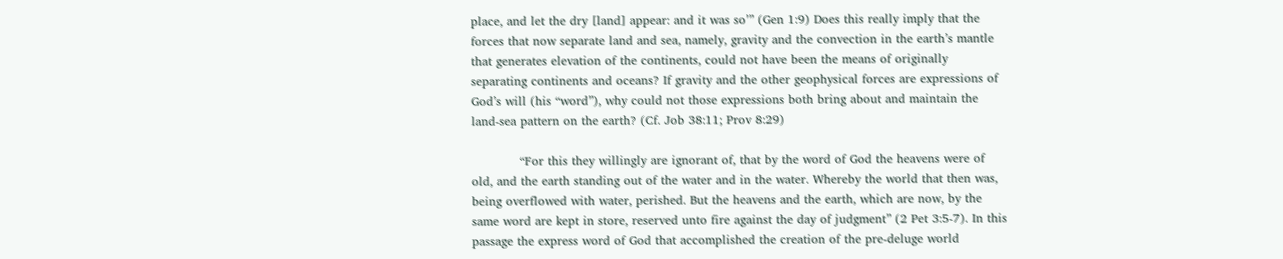place, and let the dry [land] appear: and it was so’” (Gen 1:9) Does this really imply that the forces that now separate land and sea, namely, gravity and the convection in the earth’s mantle that generates elevation of the continents, could not have been the means of originally separating continents and oceans? If gravity and the other geophysical forces are expressions of God’s will (his “word”), why could not those expressions both bring about and maintain the land-sea pattern on the earth? (Cf. Job 38:11; Prov 8:29)

            “For this they willingly are ignorant of, that by the word of God the heavens were of old, and the earth standing out of the water and in the water. Whereby the world that then was, being overflowed with water, perished. But the heavens and the earth, which are now, by the same word are kept in store, reserved unto fire against the day of judgment” (2 Pet 3:5-7). In this passage the express word of God that accomplished the creation of the pre-deluge world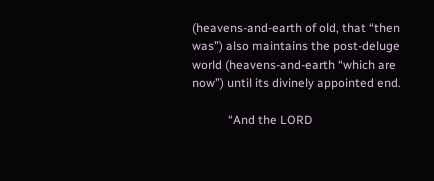(heavens-and-earth of old, that “then was”) also maintains the post-deluge world (heavens-and-earth “which are now”) until its divinely appointed end.

            “And the LORD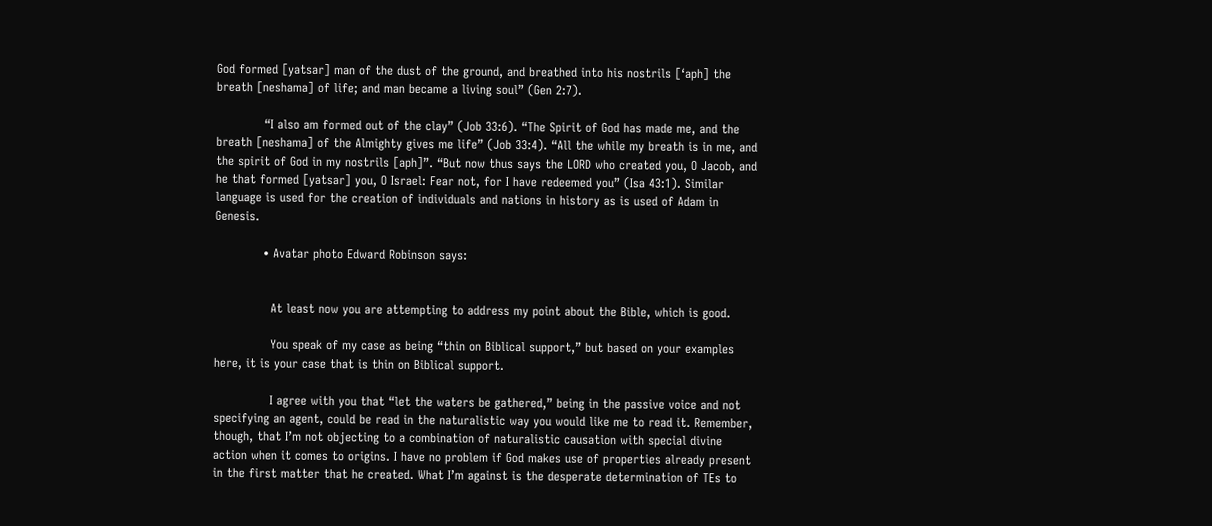God formed [yatsar] man of the dust of the ground, and breathed into his nostrils [‘aph] the breath [neshama] of life; and man became a living soul” (Gen 2:7).

            “I also am formed out of the clay” (Job 33:6). “The Spirit of God has made me, and the breath [neshama] of the Almighty gives me life” (Job 33:4). “All the while my breath is in me, and the spirit of God in my nostrils [aph]”. “But now thus says the LORD who created you, O Jacob, and he that formed [yatsar] you, O Israel: Fear not, for I have redeemed you” (Isa 43:1). Similar language is used for the creation of individuals and nations in history as is used of Adam in Genesis.

            • Avatar photo Edward Robinson says:


              At least now you are attempting to address my point about the Bible, which is good.

              You speak of my case as being “thin on Biblical support,” but based on your examples here, it is your case that is thin on Biblical support.

              I agree with you that “let the waters be gathered,” being in the passive voice and not specifying an agent, could be read in the naturalistic way you would like me to read it. Remember, though, that I’m not objecting to a combination of naturalistic causation with special divine action when it comes to origins. I have no problem if God makes use of properties already present in the first matter that he created. What I’m against is the desperate determination of TEs to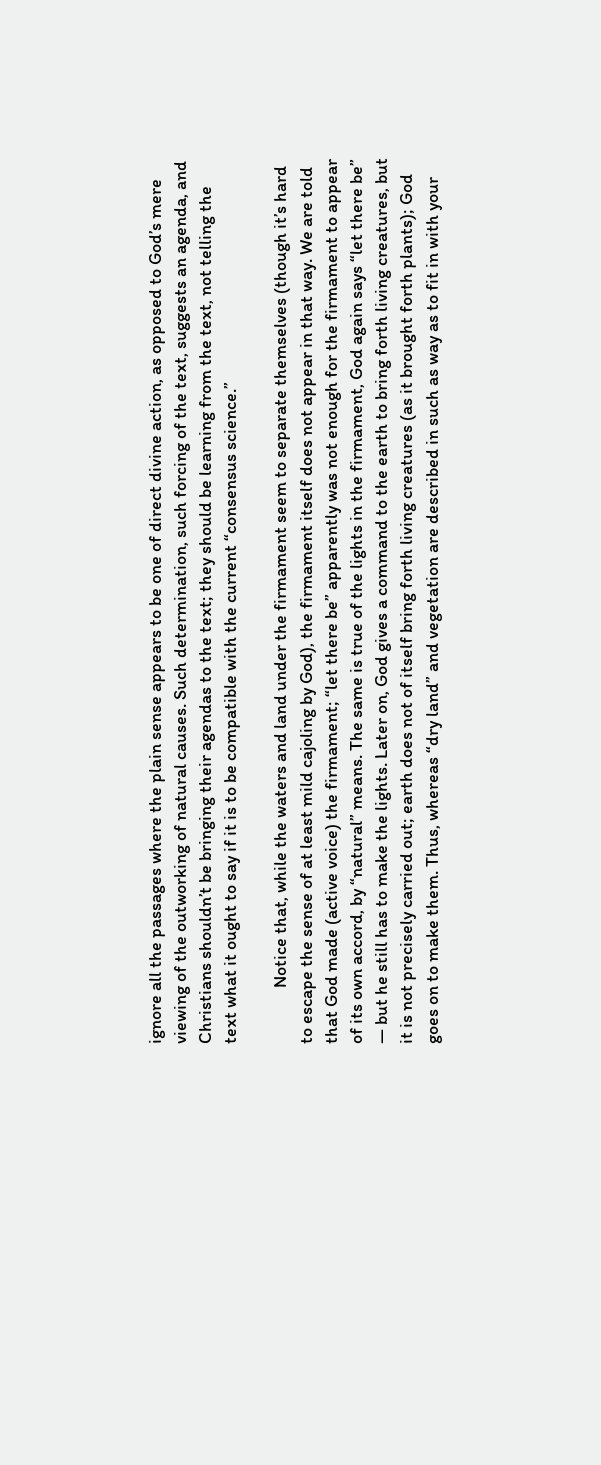ignore all the passages where the plain sense appears to be one of direct divine action, as opposed to God’s mere viewing of the outworking of natural causes. Such determination, such forcing of the text, suggests an agenda, and Christians shouldn’t be bringing their agendas to the text; they should be learning from the text, not telling the text what it ought to say if it is to be compatible with the current “consensus science.”

              Notice that, while the waters and land under the firmament seem to separate themselves (though it’s hard to escape the sense of at least mild cajoling by God), the firmament itself does not appear in that way. We are told that God made (active voice) the firmament; “let there be” apparently was not enough for the firmament to appear of its own accord, by “natural” means. The same is true of the lights in the firmament, God again says “let there be” — but he still has to make the lights. Later on, God gives a command to the earth to bring forth living creatures, but it is not precisely carried out; earth does not of itself bring forth living creatures (as it brought forth plants); God goes on to make them. Thus, whereas “dry land” and vegetation are described in such as way as to fit in with your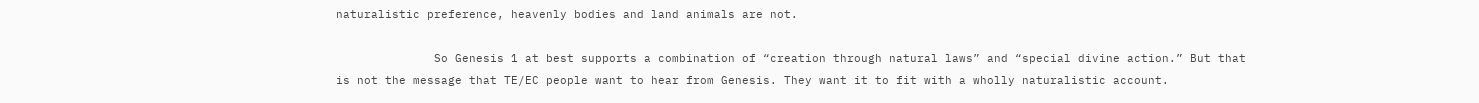naturalistic preference, heavenly bodies and land animals are not.

              So Genesis 1 at best supports a combination of “creation through natural laws” and “special divine action.” But that is not the message that TE/EC people want to hear from Genesis. They want it to fit with a wholly naturalistic account.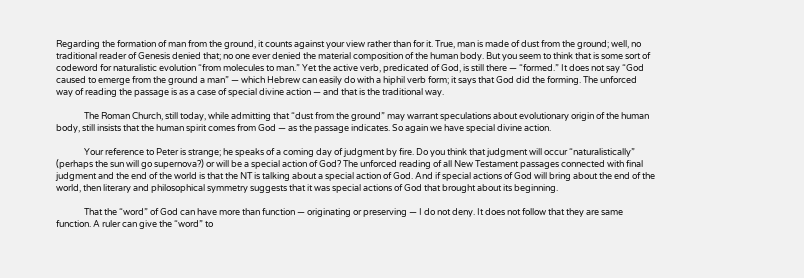Regarding the formation of man from the ground, it counts against your view rather than for it. True, man is made of dust from the ground; well, no traditional reader of Genesis denied that; no one ever denied the material composition of the human body. But you seem to think that is some sort of codeword for naturalistic evolution “from molecules to man.” Yet the active verb, predicated of God, is still there — “formed.” It does not say “God caused to emerge from the ground a man” — which Hebrew can easily do with a hiphil verb form; it says that God did the forming. The unforced way of reading the passage is as a case of special divine action — and that is the traditional way.

              The Roman Church, still today, while admitting that “dust from the ground” may warrant speculations about evolutionary origin of the human body, still insists that the human spirit comes from God — as the passage indicates. So again we have special divine action.

              Your reference to Peter is strange; he speaks of a coming day of judgment by fire. Do you think that judgment will occur “naturalistically” (perhaps the sun will go supernova?) or will be a special action of God? The unforced reading of all New Testament passages connected with final judgment and the end of the world is that the NT is talking about a special action of God. And if special actions of God will bring about the end of the world, then literary and philosophical symmetry suggests that it was special actions of God that brought about its beginning.

              That the “word” of God can have more than function — originating or preserving — I do not deny. It does not follow that they are same function. A ruler can give the “word” to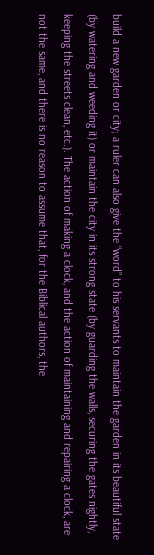build a new garden or city; a ruler can also give the “word” to his servants to maintain the garden in its beautiful state (by watering and weeding it) or maintain the city in its strong state (by guarding the walls, securing the gates nightly, keeping the streets clean, etc.). The action of making a clock, and the action of maintaining and repairing a clock, are not the same, and there is no reason to assume that, for the Biblical authors, the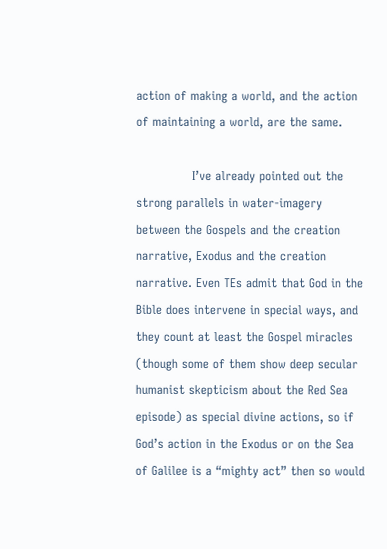action of making a world, and the action of maintaining a world, are the same.

              I’ve already pointed out the strong parallels in water-imagery between the Gospels and the creation narrative, Exodus and the creation narrative. Even TEs admit that God in the Bible does intervene in special ways, and they count at least the Gospel miracles (though some of them show deep secular humanist skepticism about the Red Sea episode) as special divine actions, so if God’s action in the Exodus or on the Sea of Galilee is a “mighty act” then so would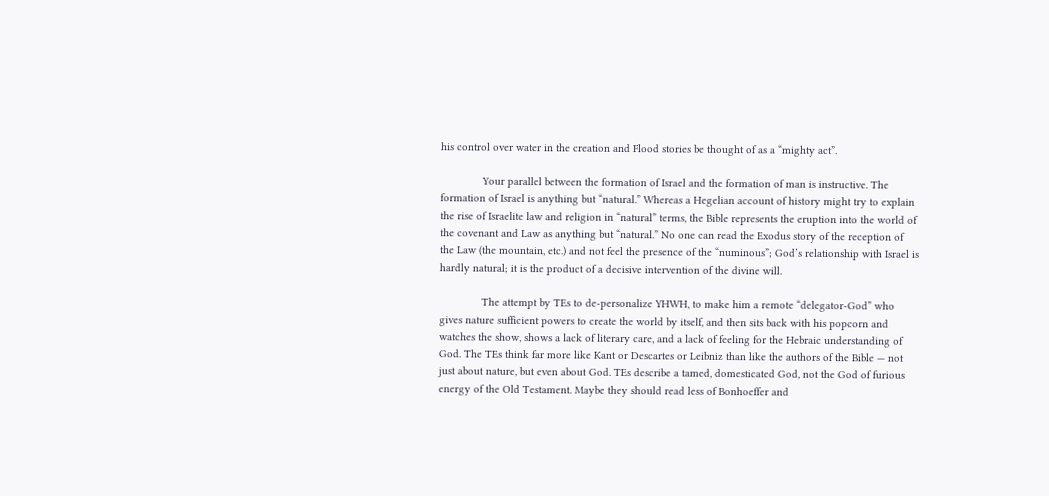his control over water in the creation and Flood stories be thought of as a “mighty act”.

              Your parallel between the formation of Israel and the formation of man is instructive. The formation of Israel is anything but “natural.” Whereas a Hegelian account of history might try to explain the rise of Israelite law and religion in “natural” terms, the Bible represents the eruption into the world of the covenant and Law as anything but “natural.” No one can read the Exodus story of the reception of the Law (the mountain, etc.) and not feel the presence of the “numinous”; God’s relationship with Israel is hardly natural; it is the product of a decisive intervention of the divine will.

              The attempt by TEs to de-personalize YHWH, to make him a remote “delegator-God” who gives nature sufficient powers to create the world by itself, and then sits back with his popcorn and watches the show, shows a lack of literary care, and a lack of feeling for the Hebraic understanding of God. The TEs think far more like Kant or Descartes or Leibniz than like the authors of the Bible — not just about nature, but even about God. TEs describe a tamed, domesticated God, not the God of furious energy of the Old Testament. Maybe they should read less of Bonhoeffer and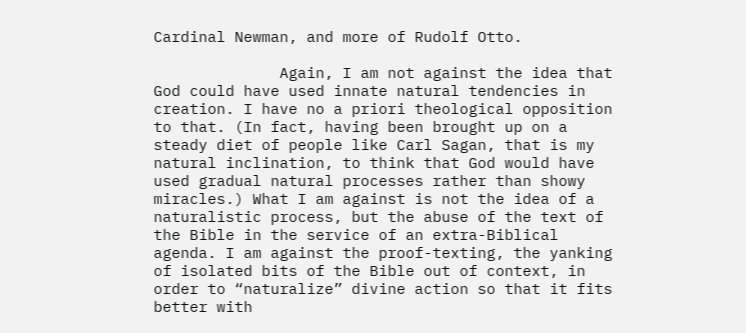Cardinal Newman, and more of Rudolf Otto.

              Again, I am not against the idea that God could have used innate natural tendencies in creation. I have no a priori theological opposition to that. (In fact, having been brought up on a steady diet of people like Carl Sagan, that is my natural inclination, to think that God would have used gradual natural processes rather than showy miracles.) What I am against is not the idea of a naturalistic process, but the abuse of the text of the Bible in the service of an extra-Biblical agenda. I am against the proof-texting, the yanking of isolated bits of the Bible out of context, in order to “naturalize” divine action so that it fits better with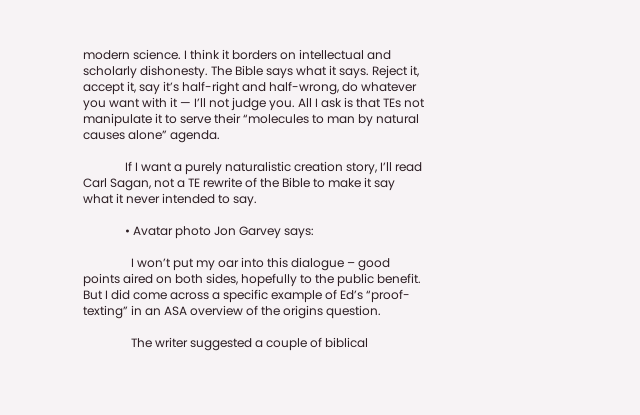modern science. I think it borders on intellectual and scholarly dishonesty. The Bible says what it says. Reject it, accept it, say it’s half-right and half-wrong, do whatever you want with it — I’ll not judge you. All I ask is that TEs not manipulate it to serve their “molecules to man by natural causes alone” agenda.

              If I want a purely naturalistic creation story, I’ll read Carl Sagan, not a TE rewrite of the Bible to make it say what it never intended to say.

              • Avatar photo Jon Garvey says:

                I won’t put my oar into this dialogue – good points aired on both sides, hopefully to the public benefit. But I did come across a specific example of Ed’s “proof-texting” in an ASA overview of the origins question.

                The writer suggested a couple of biblical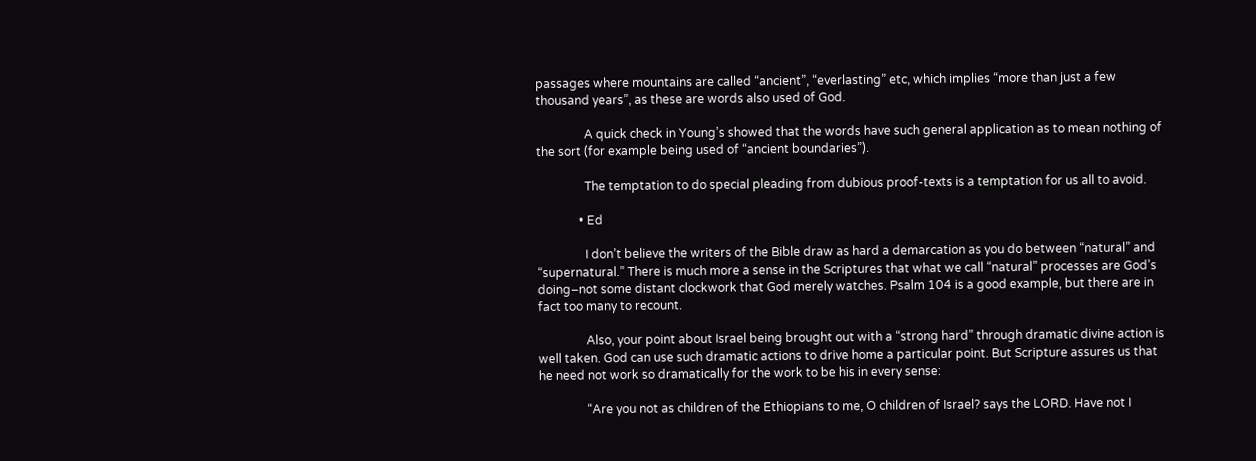passages where mountains are called “ancient”, “everlasting” etc, which implies “more than just a few thousand years”, as these are words also used of God.

                A quick check in Young’s showed that the words have such general application as to mean nothing of the sort (for example being used of “ancient boundaries”).

                The temptation to do special pleading from dubious proof-texts is a temptation for us all to avoid.

              • Ed

                I don’t believe the writers of the Bible draw as hard a demarcation as you do between “natural” and “supernatural.” There is much more a sense in the Scriptures that what we call “natural” processes are God’s doing–not some distant clockwork that God merely watches. Psalm 104 is a good example, but there are in fact too many to recount.

                Also, your point about Israel being brought out with a “strong hard” through dramatic divine action is well taken. God can use such dramatic actions to drive home a particular point. But Scripture assures us that he need not work so dramatically for the work to be his in every sense:

                “Are you not as children of the Ethiopians to me, O children of Israel? says the LORD. Have not I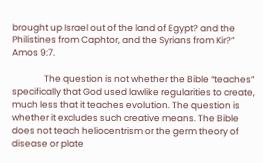brought up Israel out of the land of Egypt? and the Philistines from Caphtor, and the Syrians from Kir?” Amos 9:7.

                The question is not whether the Bible “teaches” specifically that God used lawlike regularities to create, much less that it teaches evolution. The question is whether it excludes such creative means. The Bible does not teach heliocentrism or the germ theory of disease or plate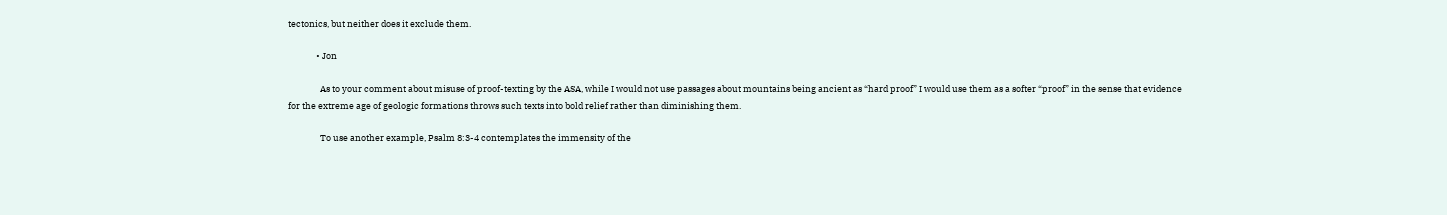tectonics, but neither does it exclude them.

              • Jon

                As to your comment about misuse of proof-texting by the ASA, while I would not use passages about mountains being ancient as “hard proof” I would use them as a softer “proof” in the sense that evidence for the extreme age of geologic formations throws such texts into bold relief rather than diminishing them.

                To use another example, Psalm 8:3-4 contemplates the immensity of the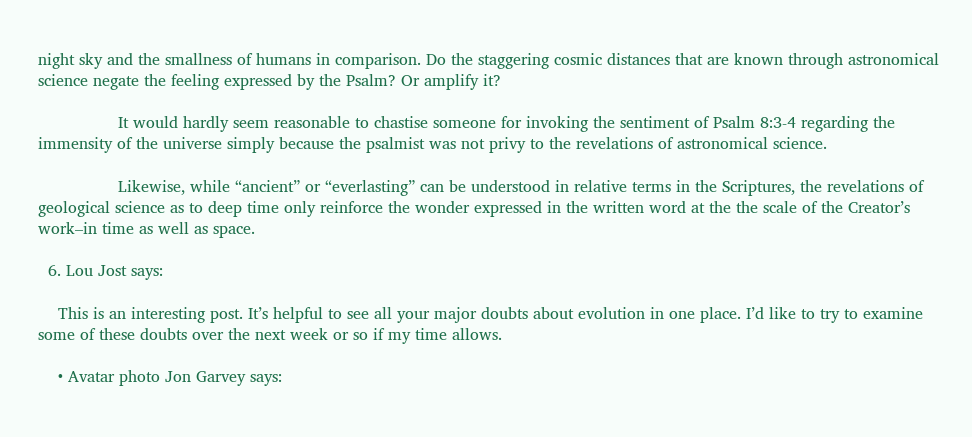night sky and the smallness of humans in comparison. Do the staggering cosmic distances that are known through astronomical science negate the feeling expressed by the Psalm? Or amplify it?

                It would hardly seem reasonable to chastise someone for invoking the sentiment of Psalm 8:3-4 regarding the immensity of the universe simply because the psalmist was not privy to the revelations of astronomical science.

                Likewise, while “ancient” or “everlasting” can be understood in relative terms in the Scriptures, the revelations of geological science as to deep time only reinforce the wonder expressed in the written word at the the scale of the Creator’s work–in time as well as space.

  6. Lou Jost says:

    This is an interesting post. It’s helpful to see all your major doubts about evolution in one place. I’d like to try to examine some of these doubts over the next week or so if my time allows.

    • Avatar photo Jon Garvey says: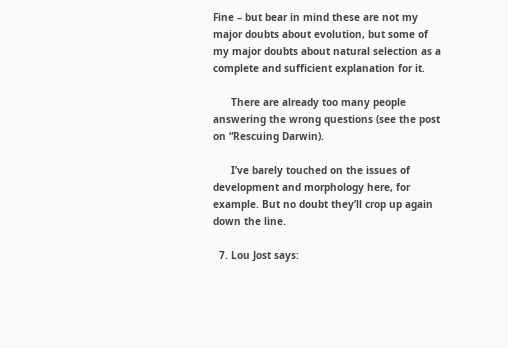Fine – but bear in mind these are not my major doubts about evolution, but some of my major doubts about natural selection as a complete and sufficient explanation for it.

      There are already too many people answering the wrong questions (see the post on “Rescuing Darwin).

      I’ve barely touched on the issues of development and morphology here, for example. But no doubt they’ll crop up again down the line.

  7. Lou Jost says: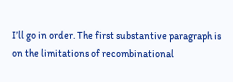I’ll go in order. The first substantive paragraph is on the limitations of recombinational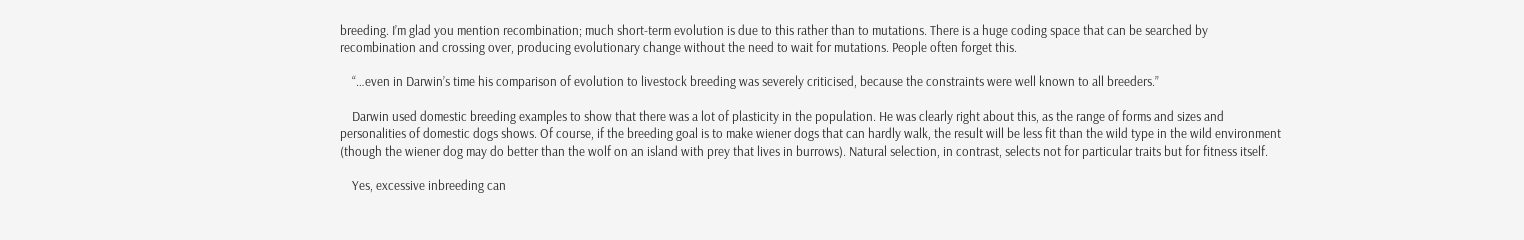breeding. I’m glad you mention recombination; much short-term evolution is due to this rather than to mutations. There is a huge coding space that can be searched by recombination and crossing over, producing evolutionary change without the need to wait for mutations. People often forget this.

    “…even in Darwin’s time his comparison of evolution to livestock breeding was severely criticised, because the constraints were well known to all breeders.”

    Darwin used domestic breeding examples to show that there was a lot of plasticity in the population. He was clearly right about this, as the range of forms and sizes and personalities of domestic dogs shows. Of course, if the breeding goal is to make wiener dogs that can hardly walk, the result will be less fit than the wild type in the wild environment (though the wiener dog may do better than the wolf on an island with prey that lives in burrows). Natural selection, in contrast, selects not for particular traits but for fitness itself.

    Yes, excessive inbreeding can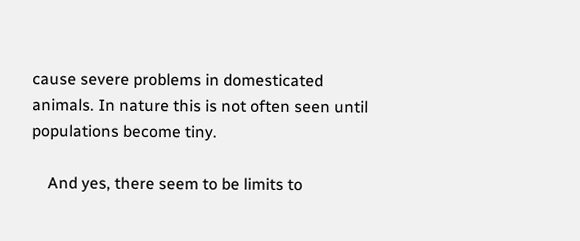cause severe problems in domesticated animals. In nature this is not often seen until populations become tiny.

    And yes, there seem to be limits to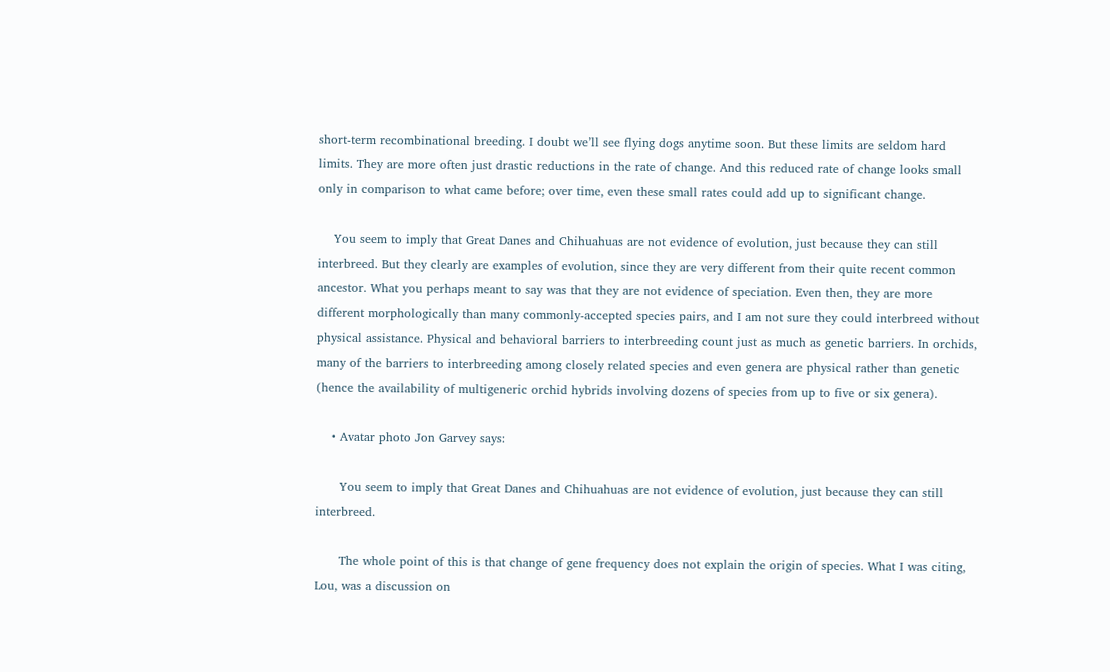short-term recombinational breeding. I doubt we’ll see flying dogs anytime soon. But these limits are seldom hard limits. They are more often just drastic reductions in the rate of change. And this reduced rate of change looks small only in comparison to what came before; over time, even these small rates could add up to significant change.

    You seem to imply that Great Danes and Chihuahuas are not evidence of evolution, just because they can still interbreed. But they clearly are examples of evolution, since they are very different from their quite recent common ancestor. What you perhaps meant to say was that they are not evidence of speciation. Even then, they are more different morphologically than many commonly-accepted species pairs, and I am not sure they could interbreed without physical assistance. Physical and behavioral barriers to interbreeding count just as much as genetic barriers. In orchids, many of the barriers to interbreeding among closely related species and even genera are physical rather than genetic (hence the availability of multigeneric orchid hybrids involving dozens of species from up to five or six genera).

    • Avatar photo Jon Garvey says:

      You seem to imply that Great Danes and Chihuahuas are not evidence of evolution, just because they can still interbreed.

      The whole point of this is that change of gene frequency does not explain the origin of species. What I was citing, Lou, was a discussion on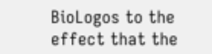BioLogos to the effect that the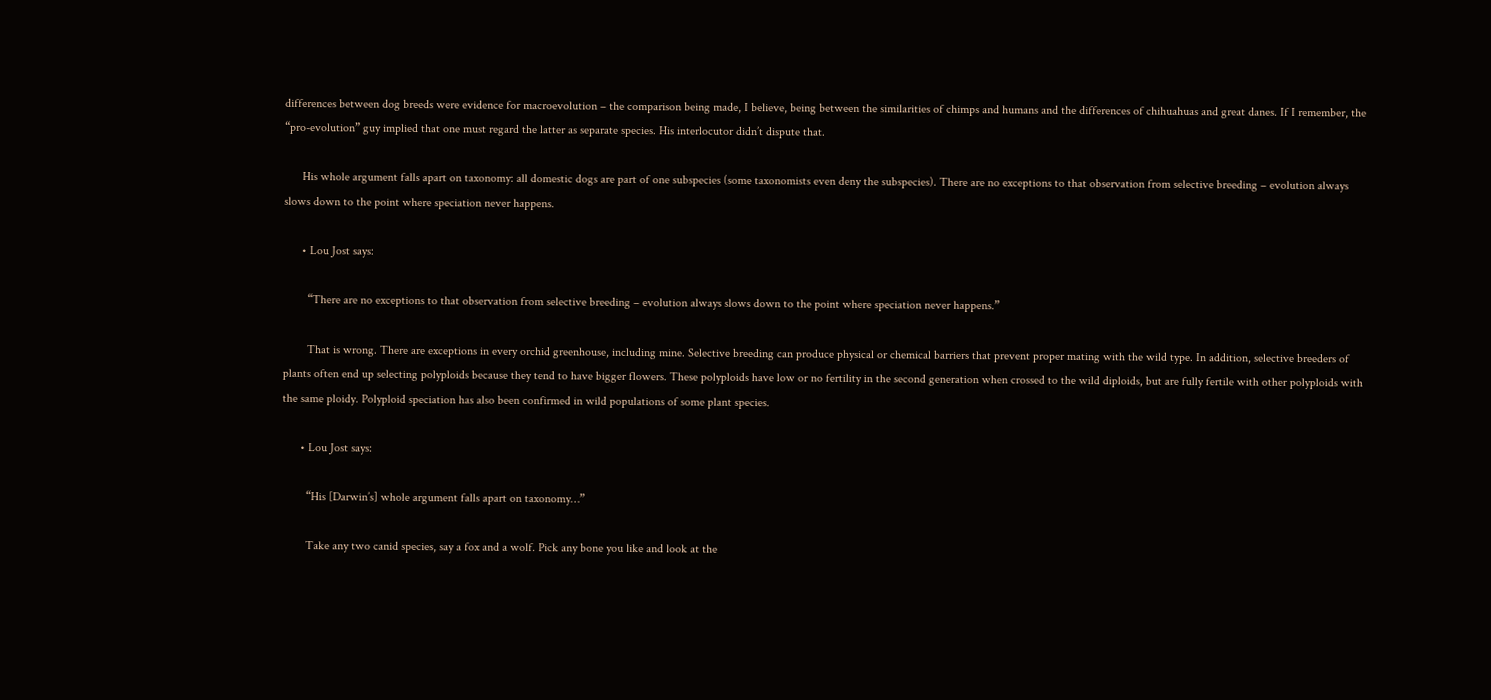differences between dog breeds were evidence for macroevolution – the comparison being made, I believe, being between the similarities of chimps and humans and the differences of chihuahuas and great danes. If I remember, the “pro-evolution” guy implied that one must regard the latter as separate species. His interlocutor didn’t dispute that.

      His whole argument falls apart on taxonomy: all domestic dogs are part of one subspecies (some taxonomists even deny the subspecies). There are no exceptions to that observation from selective breeding – evolution always slows down to the point where speciation never happens.

      • Lou Jost says:

        “There are no exceptions to that observation from selective breeding – evolution always slows down to the point where speciation never happens.”

        That is wrong. There are exceptions in every orchid greenhouse, including mine. Selective breeding can produce physical or chemical barriers that prevent proper mating with the wild type. In addition, selective breeders of plants often end up selecting polyploids because they tend to have bigger flowers. These polyploids have low or no fertility in the second generation when crossed to the wild diploids, but are fully fertile with other polyploids with the same ploidy. Polyploid speciation has also been confirmed in wild populations of some plant species.

      • Lou Jost says:

        “His [Darwin’s] whole argument falls apart on taxonomy…”

        Take any two canid species, say a fox and a wolf. Pick any bone you like and look at the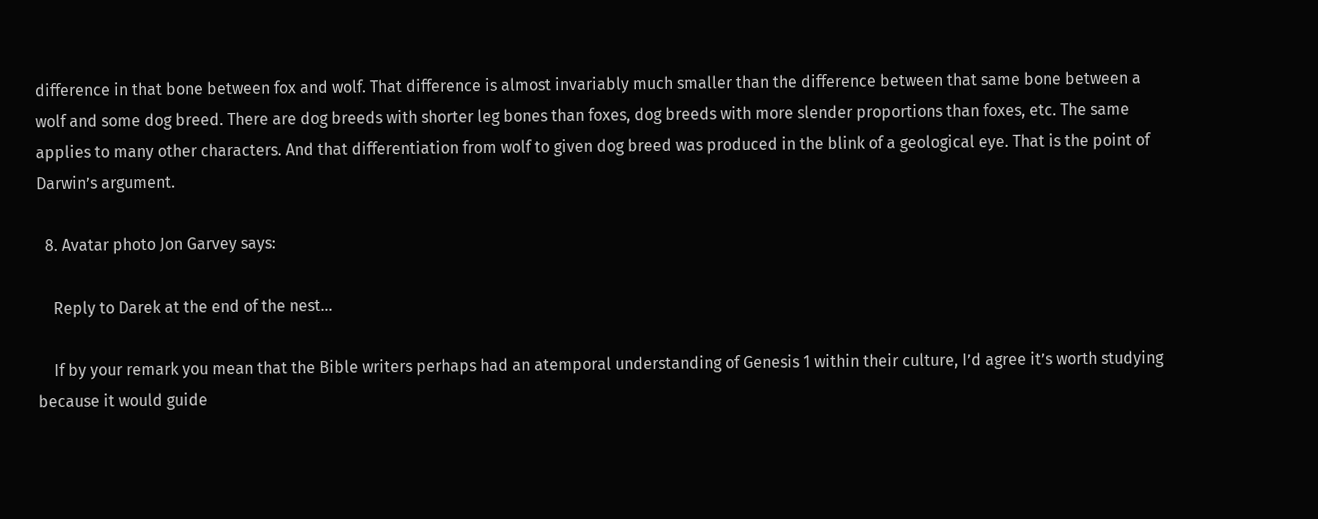difference in that bone between fox and wolf. That difference is almost invariably much smaller than the difference between that same bone between a wolf and some dog breed. There are dog breeds with shorter leg bones than foxes, dog breeds with more slender proportions than foxes, etc. The same applies to many other characters. And that differentiation from wolf to given dog breed was produced in the blink of a geological eye. That is the point of Darwin’s argument.

  8. Avatar photo Jon Garvey says:

    Reply to Darek at the end of the nest…

    If by your remark you mean that the Bible writers perhaps had an atemporal understanding of Genesis 1 within their culture, I’d agree it’s worth studying because it would guide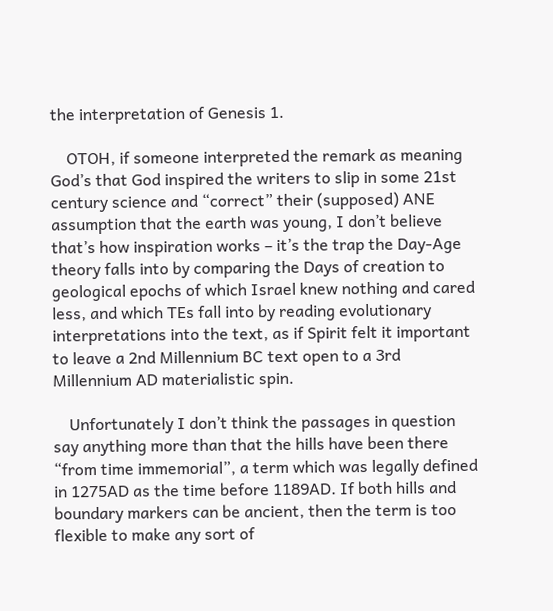the interpretation of Genesis 1.

    OTOH, if someone interpreted the remark as meaning God’s that God inspired the writers to slip in some 21st century science and “correct” their (supposed) ANE assumption that the earth was young, I don’t believe that’s how inspiration works – it’s the trap the Day-Age theory falls into by comparing the Days of creation to geological epochs of which Israel knew nothing and cared less, and which TEs fall into by reading evolutionary interpretations into the text, as if Spirit felt it important to leave a 2nd Millennium BC text open to a 3rd Millennium AD materialistic spin.

    Unfortunately I don’t think the passages in question say anything more than that the hills have been there “from time immemorial”, a term which was legally defined in 1275AD as the time before 1189AD. If both hills and boundary markers can be ancient, then the term is too flexible to make any sort of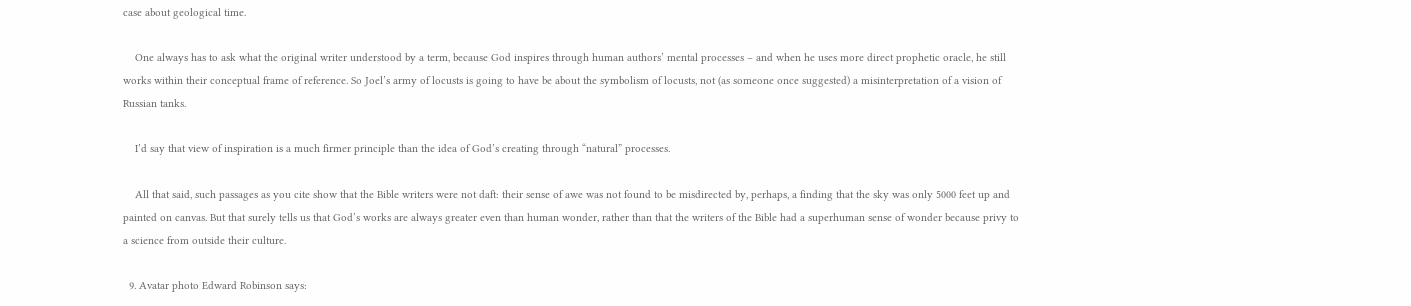case about geological time.

    One always has to ask what the original writer understood by a term, because God inspires through human authors’ mental processes – and when he uses more direct prophetic oracle, he still works within their conceptual frame of reference. So Joel’s army of locusts is going to have be about the symbolism of locusts, not (as someone once suggested) a misinterpretation of a vision of Russian tanks.

    I’d say that view of inspiration is a much firmer principle than the idea of God’s creating through “natural” processes.

    All that said, such passages as you cite show that the Bible writers were not daft: their sense of awe was not found to be misdirected by, perhaps, a finding that the sky was only 5000 feet up and painted on canvas. But that surely tells us that God’s works are always greater even than human wonder, rather than that the writers of the Bible had a superhuman sense of wonder because privy to a science from outside their culture.

  9. Avatar photo Edward Robinson says: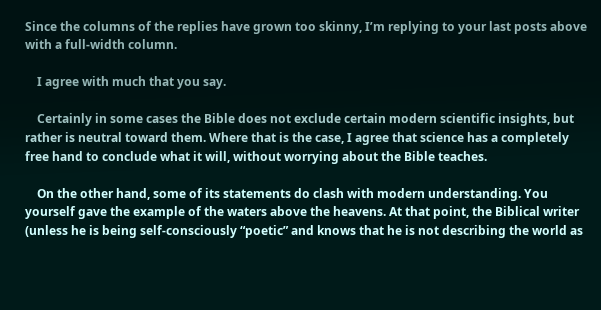Since the columns of the replies have grown too skinny, I’m replying to your last posts above with a full-width column.

    I agree with much that you say.

    Certainly in some cases the Bible does not exclude certain modern scientific insights, but rather is neutral toward them. Where that is the case, I agree that science has a completely free hand to conclude what it will, without worrying about the Bible teaches.

    On the other hand, some of its statements do clash with modern understanding. You yourself gave the example of the waters above the heavens. At that point, the Biblical writer (unless he is being self-consciously “poetic” and knows that he is not describing the world as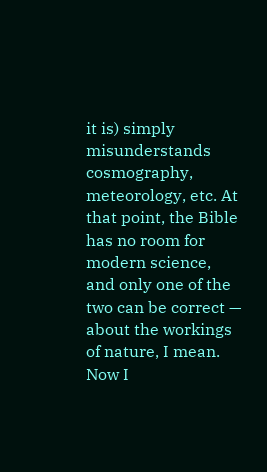it is) simply misunderstands cosmography, meteorology, etc. At that point, the Bible has no room for modern science, and only one of the two can be correct — about the workings of nature, I mean. Now I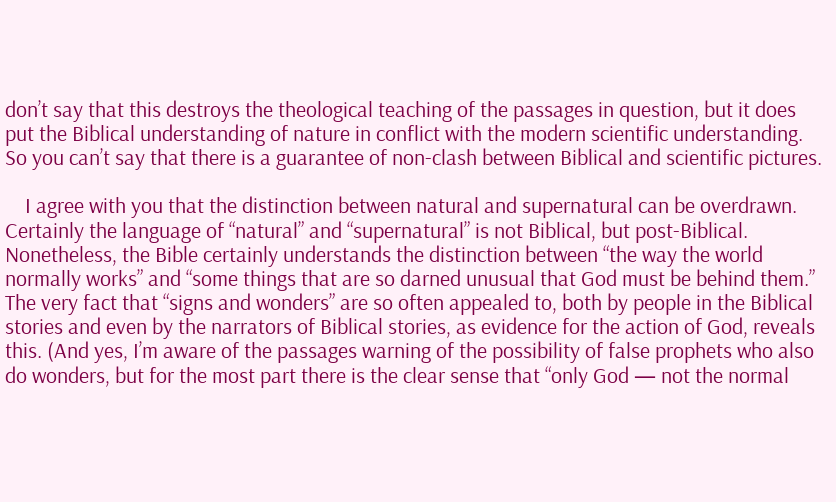don’t say that this destroys the theological teaching of the passages in question, but it does put the Biblical understanding of nature in conflict with the modern scientific understanding. So you can’t say that there is a guarantee of non-clash between Biblical and scientific pictures.

    I agree with you that the distinction between natural and supernatural can be overdrawn. Certainly the language of “natural” and “supernatural” is not Biblical, but post-Biblical. Nonetheless, the Bible certainly understands the distinction between “the way the world normally works” and “some things that are so darned unusual that God must be behind them.” The very fact that “signs and wonders” are so often appealed to, both by people in the Biblical stories and even by the narrators of Biblical stories, as evidence for the action of God, reveals this. (And yes, I’m aware of the passages warning of the possibility of false prophets who also do wonders, but for the most part there is the clear sense that “only God — not the normal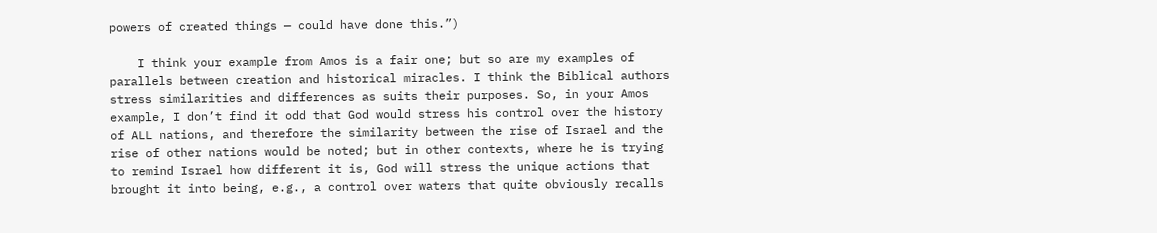powers of created things — could have done this.”)

    I think your example from Amos is a fair one; but so are my examples of parallels between creation and historical miracles. I think the Biblical authors stress similarities and differences as suits their purposes. So, in your Amos example, I don’t find it odd that God would stress his control over the history of ALL nations, and therefore the similarity between the rise of Israel and the rise of other nations would be noted; but in other contexts, where he is trying to remind Israel how different it is, God will stress the unique actions that brought it into being, e.g., a control over waters that quite obviously recalls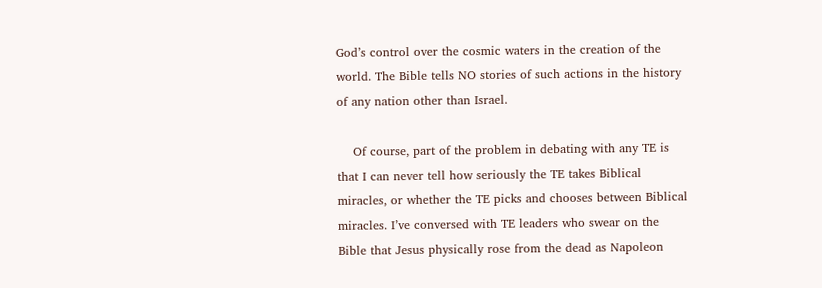God’s control over the cosmic waters in the creation of the world. The Bible tells NO stories of such actions in the history of any nation other than Israel.

    Of course, part of the problem in debating with any TE is that I can never tell how seriously the TE takes Biblical miracles, or whether the TE picks and chooses between Biblical miracles. I’ve conversed with TE leaders who swear on the Bible that Jesus physically rose from the dead as Napoleon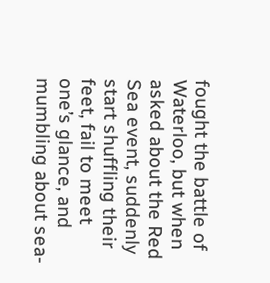fought the battle of Waterloo, but when asked about the Red Sea event, suddenly start shuffling their feet, fail to meet one’s glance, and mumbling about sea-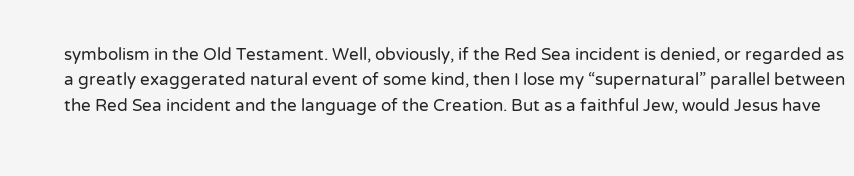symbolism in the Old Testament. Well, obviously, if the Red Sea incident is denied, or regarded as a greatly exaggerated natural event of some kind, then I lose my “supernatural” parallel between the Red Sea incident and the language of the Creation. But as a faithful Jew, would Jesus have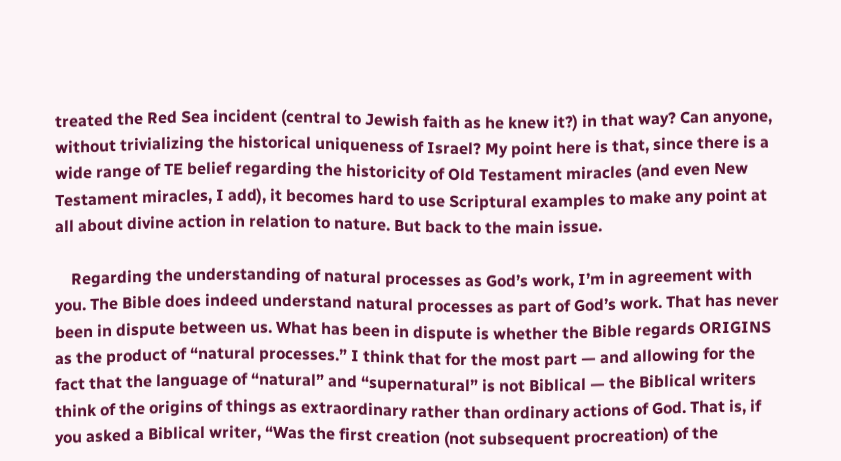treated the Red Sea incident (central to Jewish faith as he knew it?) in that way? Can anyone, without trivializing the historical uniqueness of Israel? My point here is that, since there is a wide range of TE belief regarding the historicity of Old Testament miracles (and even New Testament miracles, I add), it becomes hard to use Scriptural examples to make any point at all about divine action in relation to nature. But back to the main issue.

    Regarding the understanding of natural processes as God’s work, I’m in agreement with you. The Bible does indeed understand natural processes as part of God’s work. That has never been in dispute between us. What has been in dispute is whether the Bible regards ORIGINS as the product of “natural processes.” I think that for the most part — and allowing for the fact that the language of “natural” and “supernatural” is not Biblical — the Biblical writers think of the origins of things as extraordinary rather than ordinary actions of God. That is, if you asked a Biblical writer, “Was the first creation (not subsequent procreation) of the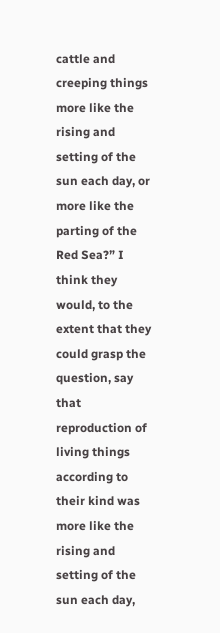cattle and creeping things more like the rising and setting of the sun each day, or more like the parting of the Red Sea?” I think they would, to the extent that they could grasp the question, say that reproduction of living things according to their kind was more like the rising and setting of the sun each day,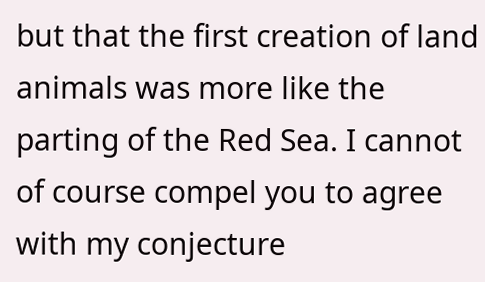but that the first creation of land animals was more like the parting of the Red Sea. I cannot of course compel you to agree with my conjecture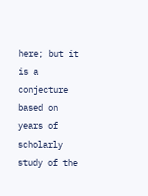here; but it is a conjecture based on years of scholarly study of the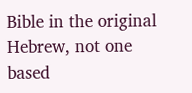Bible in the original Hebrew, not one based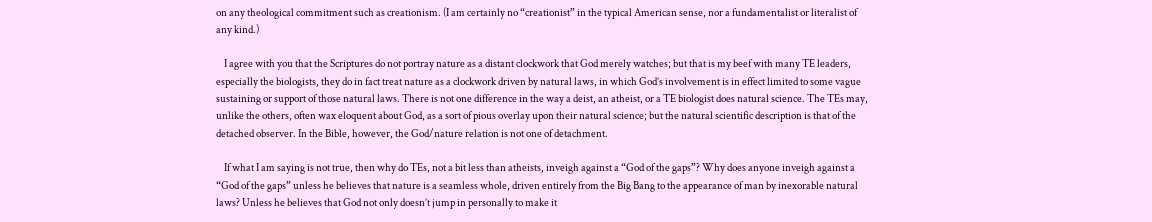on any theological commitment such as creationism. (I am certainly no “creationist” in the typical American sense, nor a fundamentalist or literalist of any kind.)

    I agree with you that the Scriptures do not portray nature as a distant clockwork that God merely watches; but that is my beef with many TE leaders, especially the biologists, they do in fact treat nature as a clockwork driven by natural laws, in which God’s involvement is in effect limited to some vague sustaining or support of those natural laws. There is not one difference in the way a deist, an atheist, or a TE biologist does natural science. The TEs may, unlike the others, often wax eloquent about God, as a sort of pious overlay upon their natural science; but the natural scientific description is that of the detached observer. In the Bible, however, the God/nature relation is not one of detachment.

    If what I am saying is not true, then why do TEs, not a bit less than atheists, inveigh against a “God of the gaps”? Why does anyone inveigh against a “God of the gaps” unless he believes that nature is a seamless whole, driven entirely from the Big Bang to the appearance of man by inexorable natural laws? Unless he believes that God not only doesn’t jump in personally to make it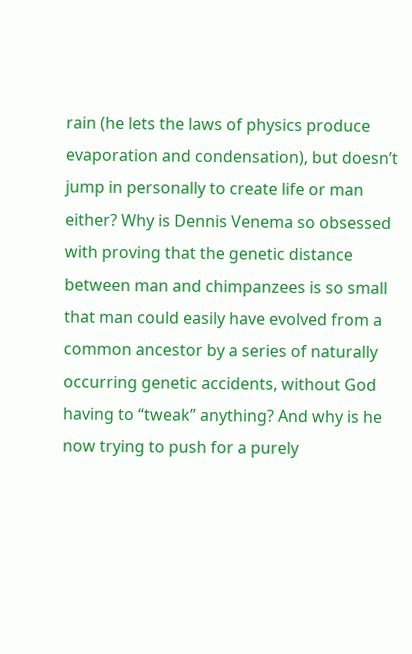rain (he lets the laws of physics produce evaporation and condensation), but doesn’t jump in personally to create life or man either? Why is Dennis Venema so obsessed with proving that the genetic distance between man and chimpanzees is so small that man could easily have evolved from a common ancestor by a series of naturally occurring genetic accidents, without God having to “tweak” anything? And why is he now trying to push for a purely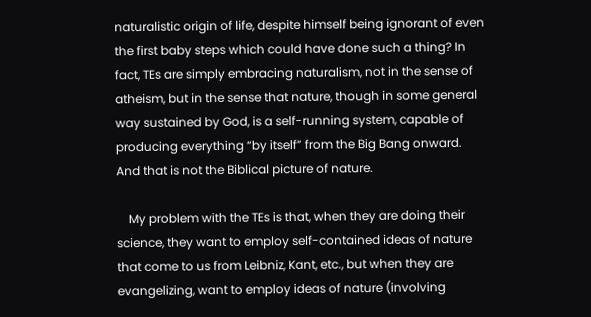naturalistic origin of life, despite himself being ignorant of even the first baby steps which could have done such a thing? In fact, TEs are simply embracing naturalism, not in the sense of atheism, but in the sense that nature, though in some general way sustained by God, is a self-running system, capable of producing everything “by itself” from the Big Bang onward. And that is not the Biblical picture of nature.

    My problem with the TEs is that, when they are doing their science, they want to employ self-contained ideas of nature that come to us from Leibniz, Kant, etc., but when they are evangelizing, want to employ ideas of nature (involving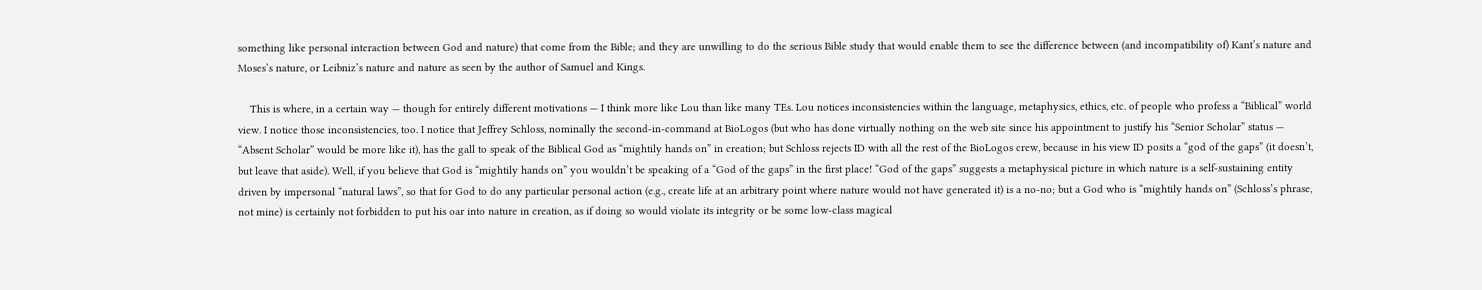something like personal interaction between God and nature) that come from the Bible; and they are unwilling to do the serious Bible study that would enable them to see the difference between (and incompatibility of) Kant’s nature and Moses’s nature, or Leibniz’s nature and nature as seen by the author of Samuel and Kings.

    This is where, in a certain way — though for entirely different motivations — I think more like Lou than like many TEs. Lou notices inconsistencies within the language, metaphysics, ethics, etc. of people who profess a “Biblical” world view. I notice those inconsistencies, too. I notice that Jeffrey Schloss, nominally the second-in-command at BioLogos (but who has done virtually nothing on the web site since his appointment to justify his “Senior Scholar” status — “Absent Scholar” would be more like it), has the gall to speak of the Biblical God as “mightily hands on” in creation; but Schloss rejects ID with all the rest of the BioLogos crew, because in his view ID posits a “god of the gaps” (it doesn’t, but leave that aside). Well, if you believe that God is “mightily hands on” you wouldn’t be speaking of a “God of the gaps” in the first place! “God of the gaps” suggests a metaphysical picture in which nature is a self-sustaining entity driven by impersonal “natural laws”, so that for God to do any particular personal action (e.g., create life at an arbitrary point where nature would not have generated it) is a no-no; but a God who is “mightily hands on” (Schloss’s phrase, not mine) is certainly not forbidden to put his oar into nature in creation, as if doing so would violate its integrity or be some low-class magical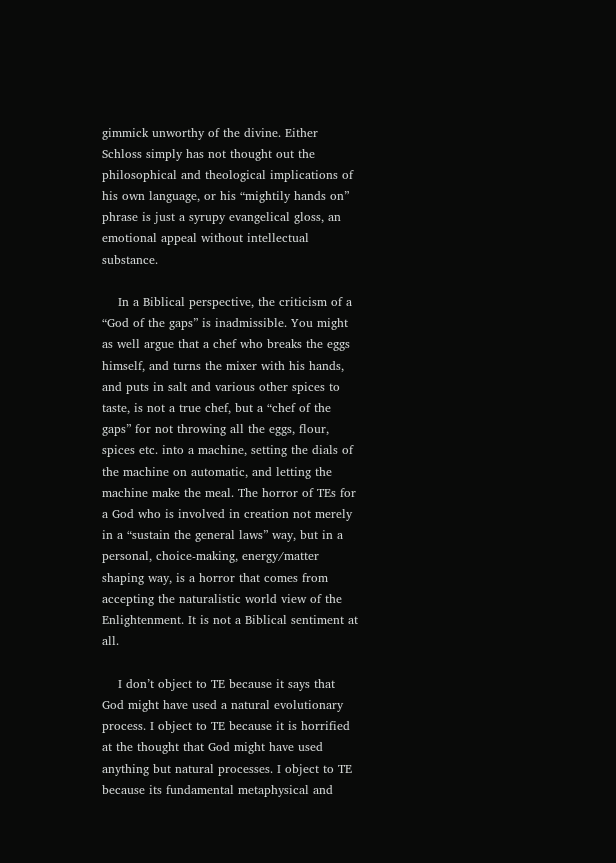gimmick unworthy of the divine. Either Schloss simply has not thought out the philosophical and theological implications of his own language, or his “mightily hands on” phrase is just a syrupy evangelical gloss, an emotional appeal without intellectual substance.

    In a Biblical perspective, the criticism of a “God of the gaps” is inadmissible. You might as well argue that a chef who breaks the eggs himself, and turns the mixer with his hands, and puts in salt and various other spices to taste, is not a true chef, but a “chef of the gaps” for not throwing all the eggs, flour, spices etc. into a machine, setting the dials of the machine on automatic, and letting the machine make the meal. The horror of TEs for a God who is involved in creation not merely in a “sustain the general laws” way, but in a personal, choice-making, energy/matter shaping way, is a horror that comes from accepting the naturalistic world view of the Enlightenment. It is not a Biblical sentiment at all.

    I don’t object to TE because it says that God might have used a natural evolutionary process. I object to TE because it is horrified at the thought that God might have used anything but natural processes. I object to TE because its fundamental metaphysical and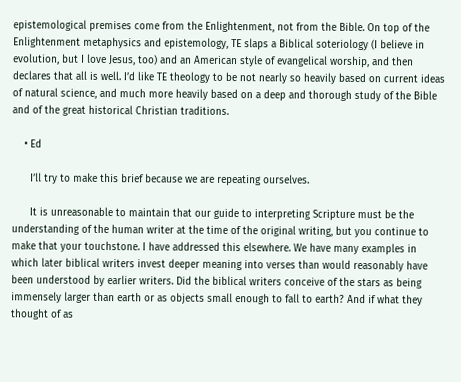epistemological premises come from the Enlightenment, not from the Bible. On top of the Enlightenment metaphysics and epistemology, TE slaps a Biblical soteriology (I believe in evolution, but I love Jesus, too) and an American style of evangelical worship, and then declares that all is well. I’d like TE theology to be not nearly so heavily based on current ideas of natural science, and much more heavily based on a deep and thorough study of the Bible and of the great historical Christian traditions.

    • Ed

      I’ll try to make this brief because we are repeating ourselves.

      It is unreasonable to maintain that our guide to interpreting Scripture must be the understanding of the human writer at the time of the original writing, but you continue to make that your touchstone. I have addressed this elsewhere. We have many examples in which later biblical writers invest deeper meaning into verses than would reasonably have been understood by earlier writers. Did the biblical writers conceive of the stars as being immensely larger than earth or as objects small enough to fall to earth? And if what they thought of as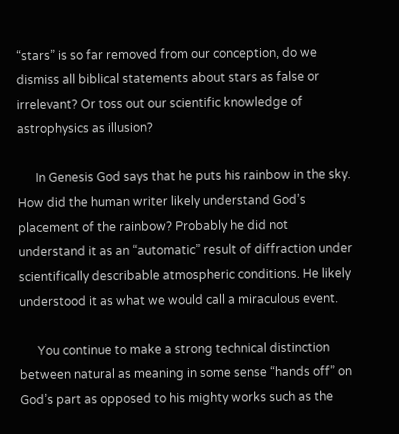“stars” is so far removed from our conception, do we dismiss all biblical statements about stars as false or irrelevant? Or toss out our scientific knowledge of astrophysics as illusion?

      In Genesis God says that he puts his rainbow in the sky. How did the human writer likely understand God’s placement of the rainbow? Probably he did not understand it as an “automatic” result of diffraction under scientifically describable atmospheric conditions. He likely understood it as what we would call a miraculous event.

      You continue to make a strong technical distinction between natural as meaning in some sense “hands off” on God’s part as opposed to his mighty works such as the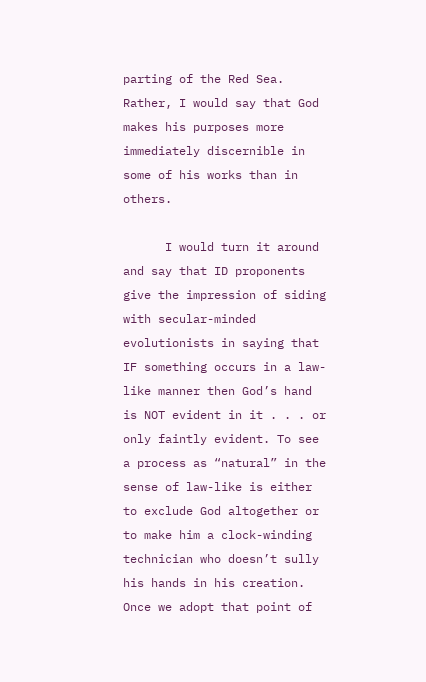parting of the Red Sea. Rather, I would say that God makes his purposes more immediately discernible in some of his works than in others.

      I would turn it around and say that ID proponents give the impression of siding with secular-minded evolutionists in saying that IF something occurs in a law-like manner then God’s hand is NOT evident in it . . . or only faintly evident. To see a process as “natural” in the sense of law-like is either to exclude God altogether or to make him a clock-winding technician who doesn’t sully his hands in his creation. Once we adopt that point of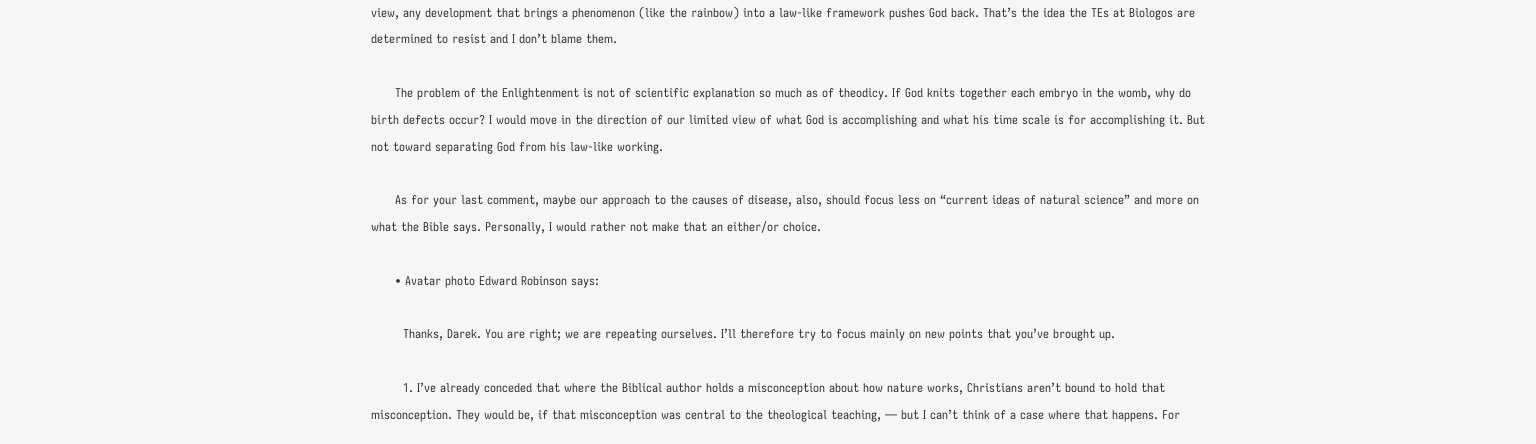view, any development that brings a phenomenon (like the rainbow) into a law-like framework pushes God back. That’s the idea the TEs at Biologos are determined to resist and I don’t blame them.

      The problem of the Enlightenment is not of scientific explanation so much as of theodicy. If God knits together each embryo in the womb, why do birth defects occur? I would move in the direction of our limited view of what God is accomplishing and what his time scale is for accomplishing it. But not toward separating God from his law-like working.

      As for your last comment, maybe our approach to the causes of disease, also, should focus less on “current ideas of natural science” and more on what the Bible says. Personally, I would rather not make that an either/or choice.

      • Avatar photo Edward Robinson says:

        Thanks, Darek. You are right; we are repeating ourselves. I’ll therefore try to focus mainly on new points that you’ve brought up.

        1. I’ve already conceded that where the Biblical author holds a misconception about how nature works, Christians aren’t bound to hold that misconception. They would be, if that misconception was central to the theological teaching, — but I can’t think of a case where that happens. For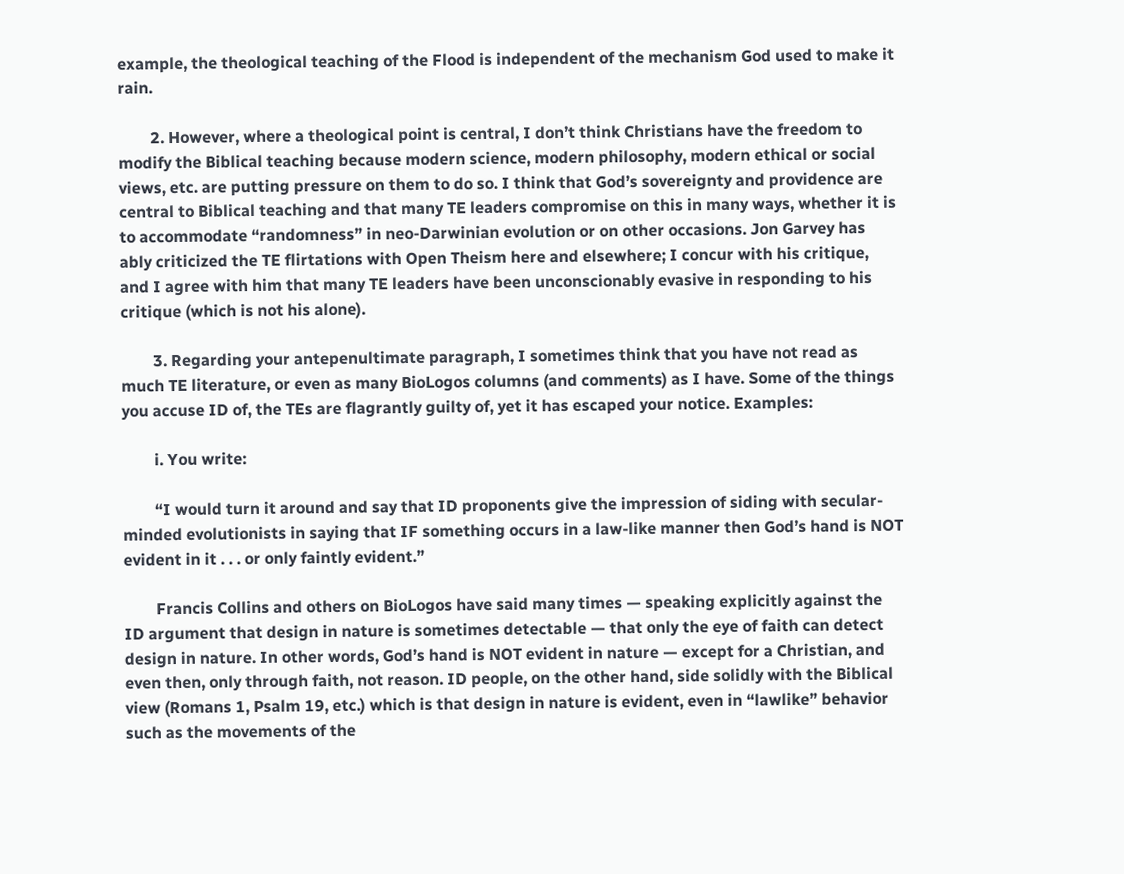example, the theological teaching of the Flood is independent of the mechanism God used to make it rain.

        2. However, where a theological point is central, I don’t think Christians have the freedom to modify the Biblical teaching because modern science, modern philosophy, modern ethical or social views, etc. are putting pressure on them to do so. I think that God’s sovereignty and providence are central to Biblical teaching and that many TE leaders compromise on this in many ways, whether it is to accommodate “randomness” in neo-Darwinian evolution or on other occasions. Jon Garvey has ably criticized the TE flirtations with Open Theism here and elsewhere; I concur with his critique, and I agree with him that many TE leaders have been unconscionably evasive in responding to his critique (which is not his alone).

        3. Regarding your antepenultimate paragraph, I sometimes think that you have not read as much TE literature, or even as many BioLogos columns (and comments) as I have. Some of the things you accuse ID of, the TEs are flagrantly guilty of, yet it has escaped your notice. Examples:

        i. You write:

        “I would turn it around and say that ID proponents give the impression of siding with secular-minded evolutionists in saying that IF something occurs in a law-like manner then God’s hand is NOT evident in it . . . or only faintly evident.”

        Francis Collins and others on BioLogos have said many times — speaking explicitly against the ID argument that design in nature is sometimes detectable — that only the eye of faith can detect design in nature. In other words, God’s hand is NOT evident in nature — except for a Christian, and even then, only through faith, not reason. ID people, on the other hand, side solidly with the Biblical view (Romans 1, Psalm 19, etc.) which is that design in nature is evident, even in “lawlike” behavior such as the movements of the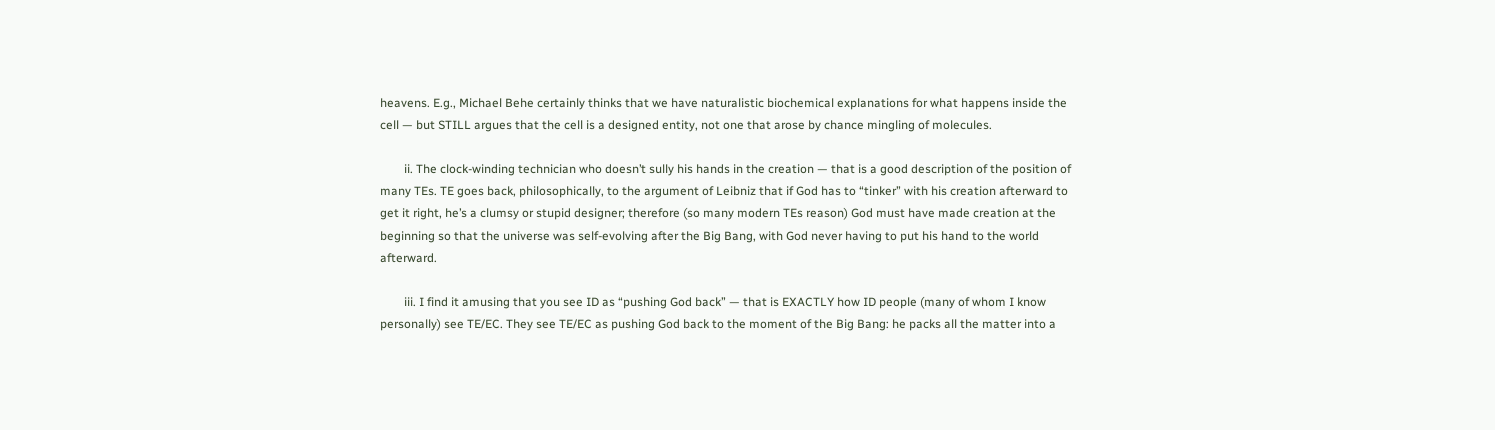heavens. E.g., Michael Behe certainly thinks that we have naturalistic biochemical explanations for what happens inside the cell — but STILL argues that the cell is a designed entity, not one that arose by chance mingling of molecules.

        ii. The clock-winding technician who doesn’t sully his hands in the creation — that is a good description of the position of many TEs. TE goes back, philosophically, to the argument of Leibniz that if God has to “tinker” with his creation afterward to get it right, he’s a clumsy or stupid designer; therefore (so many modern TEs reason) God must have made creation at the beginning so that the universe was self-evolving after the Big Bang, with God never having to put his hand to the world afterward.

        iii. I find it amusing that you see ID as “pushing God back” — that is EXACTLY how ID people (many of whom I know personally) see TE/EC. They see TE/EC as pushing God back to the moment of the Big Bang: he packs all the matter into a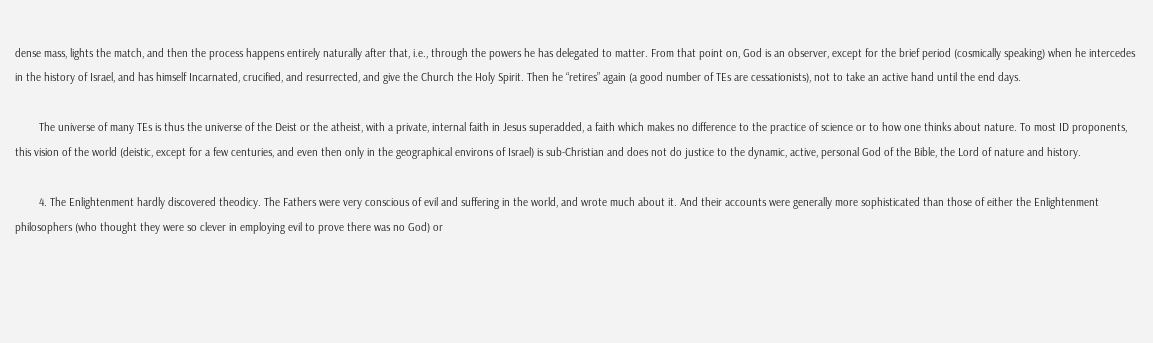dense mass, lights the match, and then the process happens entirely naturally after that, i.e., through the powers he has delegated to matter. From that point on, God is an observer, except for the brief period (cosmically speaking) when he intercedes in the history of Israel, and has himself Incarnated, crucified, and resurrected, and give the Church the Holy Spirit. Then he “retires” again (a good number of TEs are cessationists), not to take an active hand until the end days.

        The universe of many TEs is thus the universe of the Deist or the atheist, with a private, internal faith in Jesus superadded, a faith which makes no difference to the practice of science or to how one thinks about nature. To most ID proponents, this vision of the world (deistic, except for a few centuries, and even then only in the geographical environs of Israel) is sub-Christian and does not do justice to the dynamic, active, personal God of the Bible, the Lord of nature and history.

        4. The Enlightenment hardly discovered theodicy. The Fathers were very conscious of evil and suffering in the world, and wrote much about it. And their accounts were generally more sophisticated than those of either the Enlightenment philosophers (who thought they were so clever in employing evil to prove there was no God) or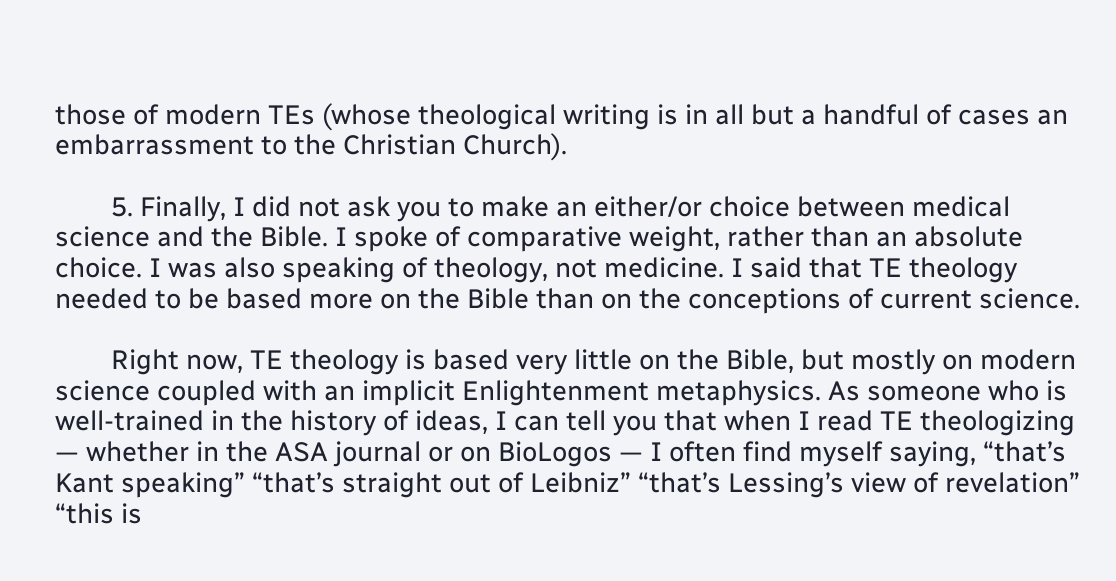those of modern TEs (whose theological writing is in all but a handful of cases an embarrassment to the Christian Church).

        5. Finally, I did not ask you to make an either/or choice between medical science and the Bible. I spoke of comparative weight, rather than an absolute choice. I was also speaking of theology, not medicine. I said that TE theology needed to be based more on the Bible than on the conceptions of current science.

        Right now, TE theology is based very little on the Bible, but mostly on modern science coupled with an implicit Enlightenment metaphysics. As someone who is well-trained in the history of ideas, I can tell you that when I read TE theologizing — whether in the ASA journal or on BioLogos — I often find myself saying, “that’s Kant speaking” “that’s straight out of Leibniz” “that’s Lessing’s view of revelation” “this is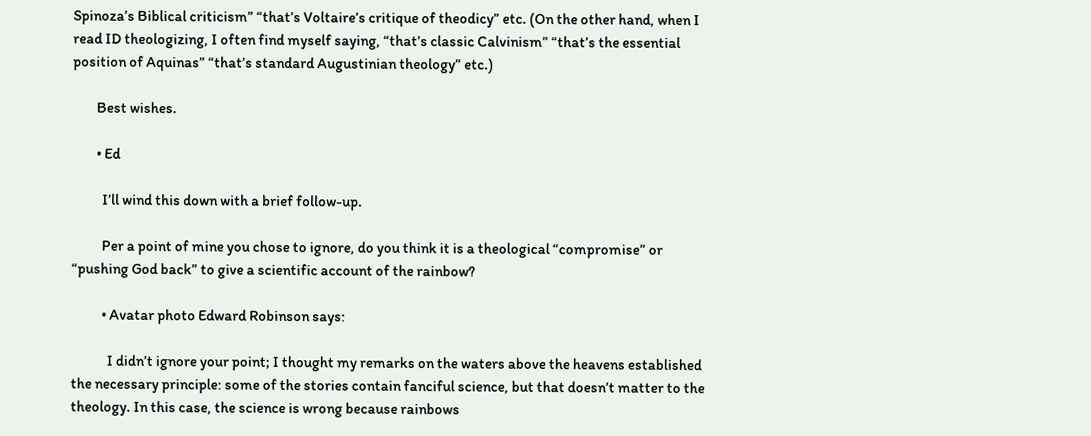Spinoza’s Biblical criticism” “that’s Voltaire’s critique of theodicy” etc. (On the other hand, when I read ID theologizing, I often find myself saying, “that’s classic Calvinism” “that’s the essential position of Aquinas” “that’s standard Augustinian theology” etc.)

        Best wishes.

        • Ed

          I’ll wind this down with a brief follow-up.

          Per a point of mine you chose to ignore, do you think it is a theological “compromise” or “pushing God back” to give a scientific account of the rainbow?

          • Avatar photo Edward Robinson says:

            I didn’t ignore your point; I thought my remarks on the waters above the heavens established the necessary principle: some of the stories contain fanciful science, but that doesn’t matter to the theology. In this case, the science is wrong because rainbows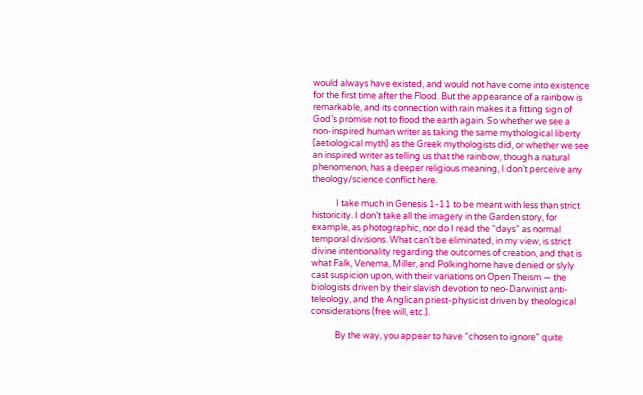would always have existed, and would not have come into existence for the first time after the Flood. But the appearance of a rainbow is remarkable, and its connection with rain makes it a fitting sign of God’s promise not to flood the earth again. So whether we see a non-inspired human writer as taking the same mythological liberty (aetiological myth) as the Greek mythologists did, or whether we see an inspired writer as telling us that the rainbow, though a natural phenomenon, has a deeper religious meaning, I don’t perceive any theology/science conflict here.

            I take much in Genesis 1-11 to be meant with less than strict historicity. I don’t take all the imagery in the Garden story, for example, as photographic, nor do I read the “days” as normal temporal divisions. What can’t be eliminated, in my view, is strict divine intentionality regarding the outcomes of creation, and that is what Falk, Venema, Miller, and Polkinghorne have denied or slyly cast suspicion upon, with their variations on Open Theism — the biologists driven by their slavish devotion to neo-Darwinist anti-teleology, and the Anglican priest-physicist driven by theological considerations (free will, etc.).

            By the way, you appear to have “chosen to ignore” quite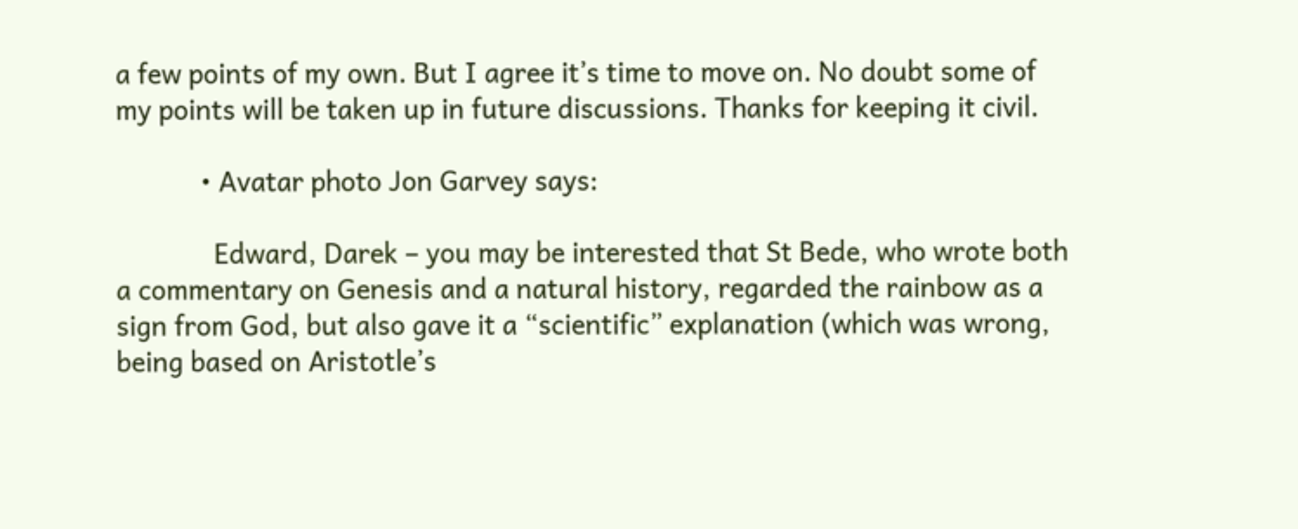a few points of my own. But I agree it’s time to move on. No doubt some of my points will be taken up in future discussions. Thanks for keeping it civil.

            • Avatar photo Jon Garvey says:

              Edward, Darek – you may be interested that St Bede, who wrote both a commentary on Genesis and a natural history, regarded the rainbow as a sign from God, but also gave it a “scientific” explanation (which was wrong, being based on Aristotle’s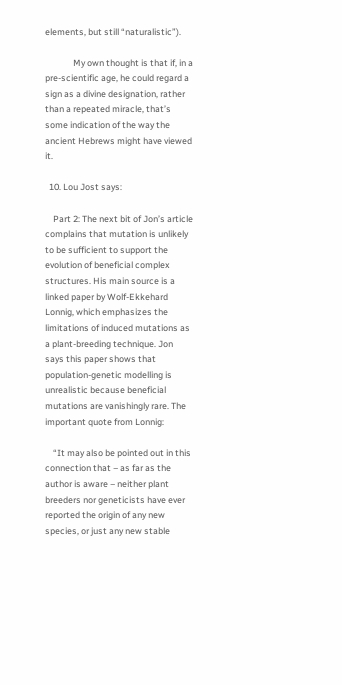elements, but still “naturalistic”).

              My own thought is that if, in a pre-scientific age, he could regard a sign as a divine designation, rather than a repeated miracle, that’s some indication of the way the ancient Hebrews might have viewed it.

  10. Lou Jost says:

    Part 2: The next bit of Jon’s article complains that mutation is unlikely to be sufficient to support the evolution of beneficial complex structures. His main source is a linked paper by Wolf-Ekkehard Lonnig, which emphasizes the limitations of induced mutations as a plant-breeding technique. Jon says this paper shows that population-genetic modelling is unrealistic because beneficial mutations are vanishingly rare. The important quote from Lonnig:

    “It may also be pointed out in this connection that – as far as the author is aware – neither plant breeders nor geneticists have ever reported the origin of any new species, or just any new stable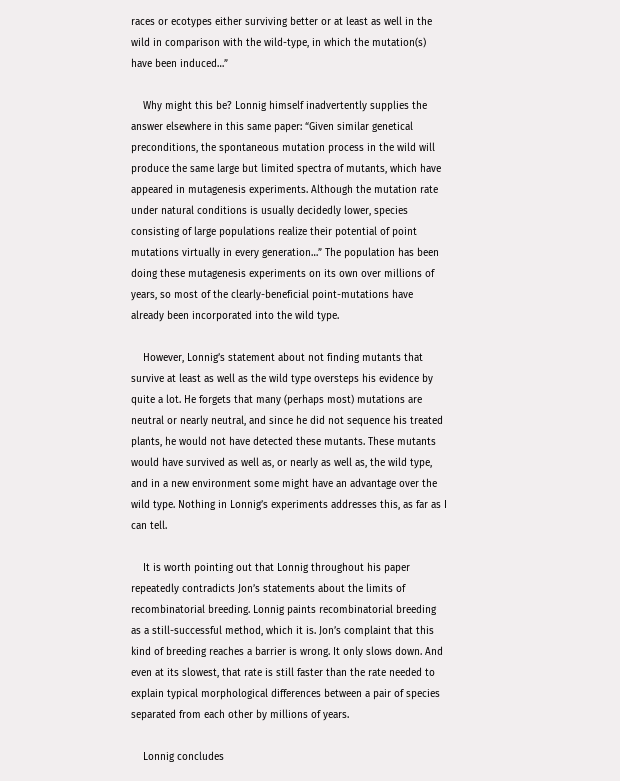races or ecotypes either surviving better or at least as well in the wild in comparison with the wild-type, in which the mutation(s) have been induced…”

    Why might this be? Lonnig himself inadvertently supplies the answer elsewhere in this same paper: “Given similar genetical preconditions, the spontaneous mutation process in the wild will produce the same large but limited spectra of mutants, which have appeared in mutagenesis experiments. Although the mutation rate under natural conditions is usually decidedly lower, species consisting of large populations realize their potential of point mutations virtually in every generation…” The population has been doing these mutagenesis experiments on its own over millions of years, so most of the clearly-beneficial point-mutations have already been incorporated into the wild type.

    However, Lonnig’s statement about not finding mutants that survive at least as well as the wild type oversteps his evidence by quite a lot. He forgets that many (perhaps most) mutations are neutral or nearly neutral, and since he did not sequence his treated plants, he would not have detected these mutants. These mutants would have survived as well as, or nearly as well as, the wild type, and in a new environment some might have an advantage over the wild type. Nothing in Lonnig’s experiments addresses this, as far as I can tell.

    It is worth pointing out that Lonnig throughout his paper repeatedly contradicts Jon’s statements about the limits of recombinatorial breeding. Lonnig paints recombinatorial breeding as a still-successful method, which it is. Jon’s complaint that this kind of breeding reaches a barrier is wrong. It only slows down. And even at its slowest, that rate is still faster than the rate needed to explain typical morphological differences between a pair of species separated from each other by millions of years.

    Lonnig concludes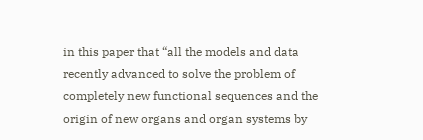in this paper that “all the models and data recently advanced to solve the problem of completely new functional sequences and the origin of new organs and organ systems by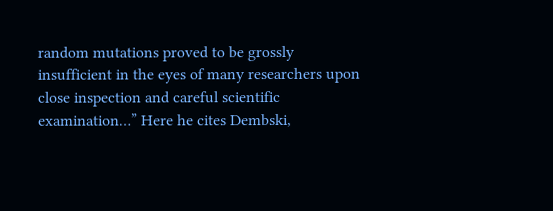random mutations proved to be grossly insufficient in the eyes of many researchers upon close inspection and careful scientific examination…” Here he cites Dembski,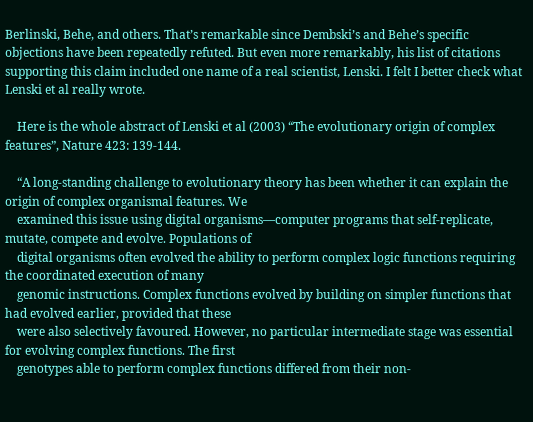Berlinski, Behe, and others. That’s remarkable since Dembski’s and Behe’s specific objections have been repeatedly refuted. But even more remarkably, his list of citations supporting this claim included one name of a real scientist, Lenski. I felt I better check what Lenski et al really wrote.

    Here is the whole abstract of Lenski et al (2003) “The evolutionary origin of complex features”, Nature 423: 139-144.

    “A long-standing challenge to evolutionary theory has been whether it can explain the origin of complex organismal features. We
    examined this issue using digital organisms—computer programs that self-replicate, mutate, compete and evolve. Populations of
    digital organisms often evolved the ability to perform complex logic functions requiring the coordinated execution of many
    genomic instructions. Complex functions evolved by building on simpler functions that had evolved earlier, provided that these
    were also selectively favoured. However, no particular intermediate stage was essential for evolving complex functions. The first
    genotypes able to perform complex functions differed from their non-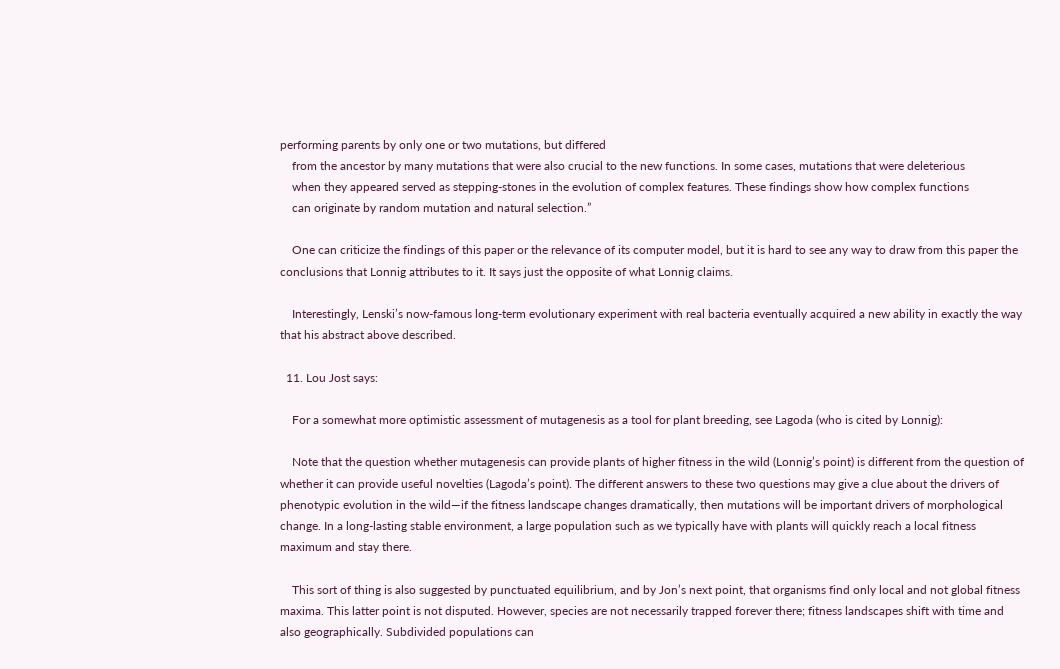performing parents by only one or two mutations, but differed
    from the ancestor by many mutations that were also crucial to the new functions. In some cases, mutations that were deleterious
    when they appeared served as stepping-stones in the evolution of complex features. These findings show how complex functions
    can originate by random mutation and natural selection.”

    One can criticize the findings of this paper or the relevance of its computer model, but it is hard to see any way to draw from this paper the conclusions that Lonnig attributes to it. It says just the opposite of what Lonnig claims.

    Interestingly, Lenski’s now-famous long-term evolutionary experiment with real bacteria eventually acquired a new ability in exactly the way that his abstract above described.

  11. Lou Jost says:

    For a somewhat more optimistic assessment of mutagenesis as a tool for plant breeding, see Lagoda (who is cited by Lonnig):

    Note that the question whether mutagenesis can provide plants of higher fitness in the wild (Lonnig’s point) is different from the question of whether it can provide useful novelties (Lagoda’s point). The different answers to these two questions may give a clue about the drivers of phenotypic evolution in the wild—if the fitness landscape changes dramatically, then mutations will be important drivers of morphological change. In a long-lasting stable environment, a large population such as we typically have with plants will quickly reach a local fitness maximum and stay there.

    This sort of thing is also suggested by punctuated equilibrium, and by Jon’s next point, that organisms find only local and not global fitness maxima. This latter point is not disputed. However, species are not necessarily trapped forever there; fitness landscapes shift with time and also geographically. Subdivided populations can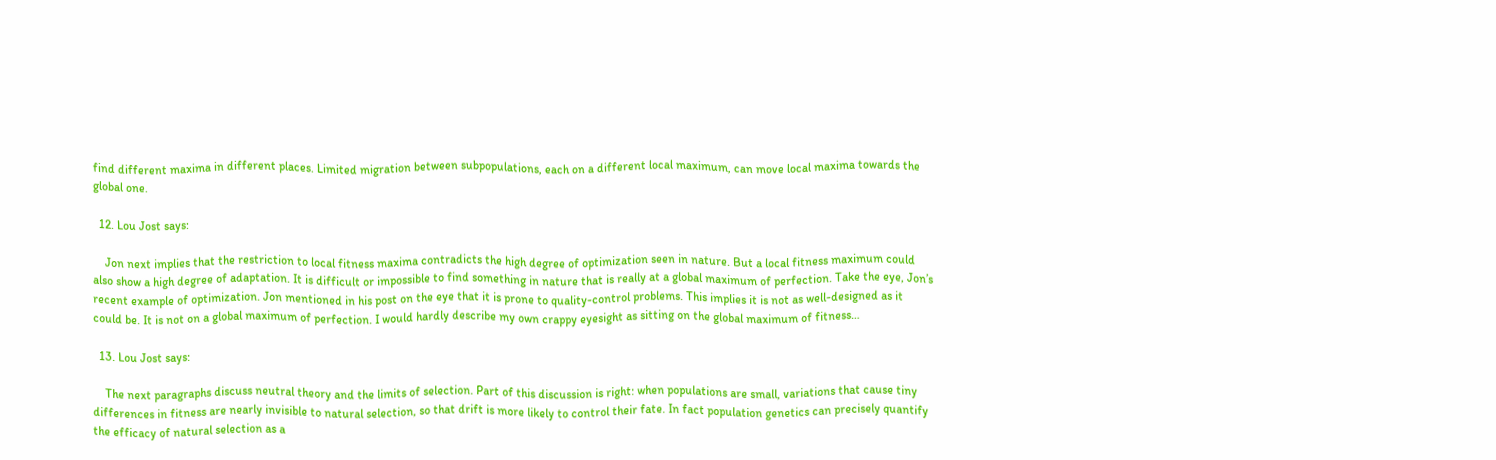find different maxima in different places. Limited migration between subpopulations, each on a different local maximum, can move local maxima towards the global one.

  12. Lou Jost says:

    Jon next implies that the restriction to local fitness maxima contradicts the high degree of optimization seen in nature. But a local fitness maximum could also show a high degree of adaptation. It is difficult or impossible to find something in nature that is really at a global maximum of perfection. Take the eye, Jon’s recent example of optimization. Jon mentioned in his post on the eye that it is prone to quality-control problems. This implies it is not as well-designed as it could be. It is not on a global maximum of perfection. I would hardly describe my own crappy eyesight as sitting on the global maximum of fitness…

  13. Lou Jost says:

    The next paragraphs discuss neutral theory and the limits of selection. Part of this discussion is right: when populations are small, variations that cause tiny differences in fitness are nearly invisible to natural selection, so that drift is more likely to control their fate. In fact population genetics can precisely quantify the efficacy of natural selection as a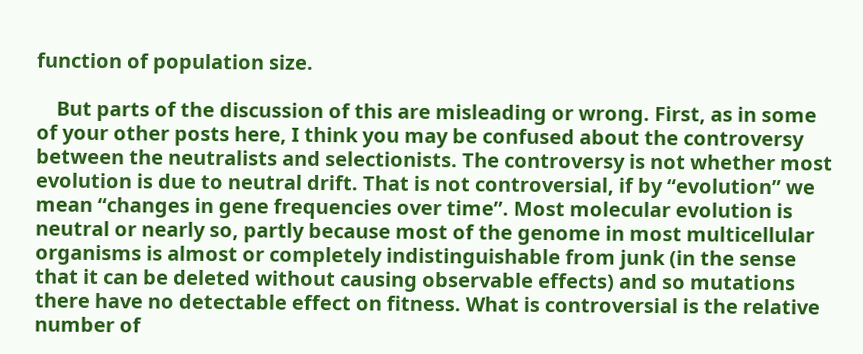function of population size.

    But parts of the discussion of this are misleading or wrong. First, as in some of your other posts here, I think you may be confused about the controversy between the neutralists and selectionists. The controversy is not whether most evolution is due to neutral drift. That is not controversial, if by “evolution” we mean “changes in gene frequencies over time”. Most molecular evolution is neutral or nearly so, partly because most of the genome in most multicellular organisms is almost or completely indistinguishable from junk (in the sense that it can be deleted without causing observable effects) and so mutations there have no detectable effect on fitness. What is controversial is the relative number of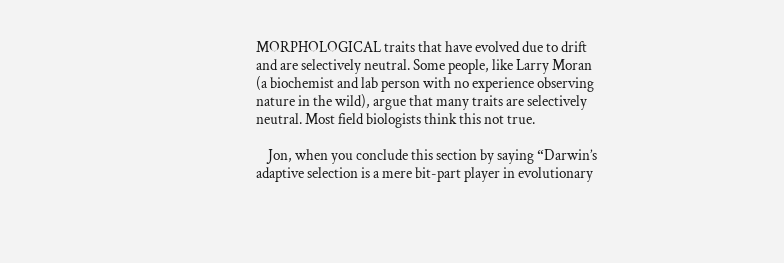MORPHOLOGICAL traits that have evolved due to drift and are selectively neutral. Some people, like Larry Moran (a biochemist and lab person with no experience observing nature in the wild), argue that many traits are selectively neutral. Most field biologists think this not true.

    Jon, when you conclude this section by saying “Darwin’s adaptive selection is a mere bit-part player in evolutionary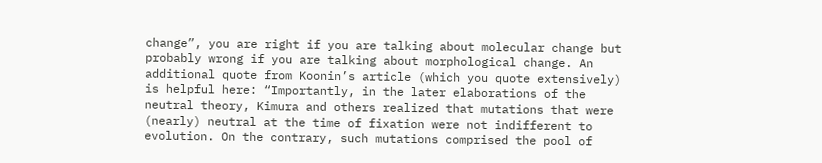change”, you are right if you are talking about molecular change but probably wrong if you are talking about morphological change. An additional quote from Koonin’s article (which you quote extensively) is helpful here: “Importantly, in the later elaborations of the neutral theory, Kimura and others realized that mutations that were (nearly) neutral at the time of fixation were not indifferent to evolution. On the contrary, such mutations comprised the pool of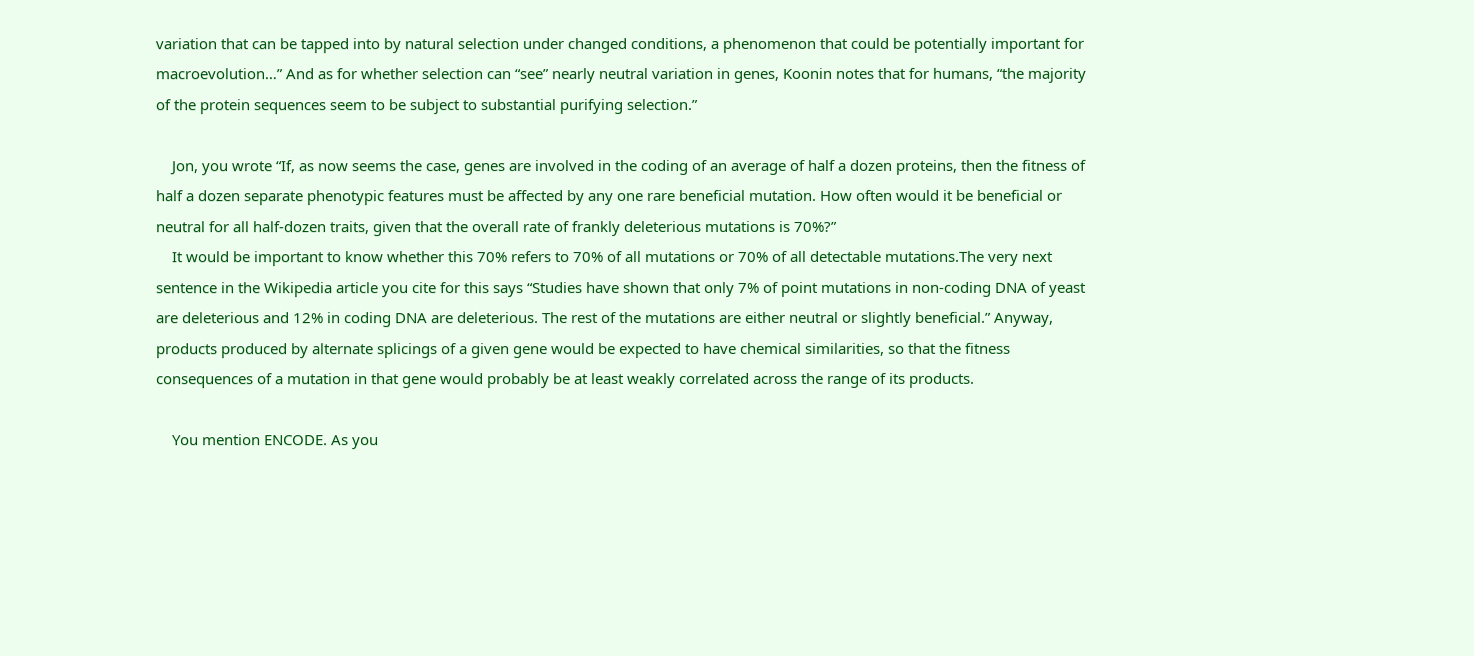variation that can be tapped into by natural selection under changed conditions, a phenomenon that could be potentially important for macroevolution…” And as for whether selection can “see” nearly neutral variation in genes, Koonin notes that for humans, “the majority of the protein sequences seem to be subject to substantial purifying selection.”

    Jon, you wrote “If, as now seems the case, genes are involved in the coding of an average of half a dozen proteins, then the fitness of half a dozen separate phenotypic features must be affected by any one rare beneficial mutation. How often would it be beneficial or neutral for all half-dozen traits, given that the overall rate of frankly deleterious mutations is 70%?”
    It would be important to know whether this 70% refers to 70% of all mutations or 70% of all detectable mutations.The very next sentence in the Wikipedia article you cite for this says “Studies have shown that only 7% of point mutations in non-coding DNA of yeast are deleterious and 12% in coding DNA are deleterious. The rest of the mutations are either neutral or slightly beneficial.” Anyway, products produced by alternate splicings of a given gene would be expected to have chemical similarities, so that the fitness consequences of a mutation in that gene would probably be at least weakly correlated across the range of its products.

    You mention ENCODE. As you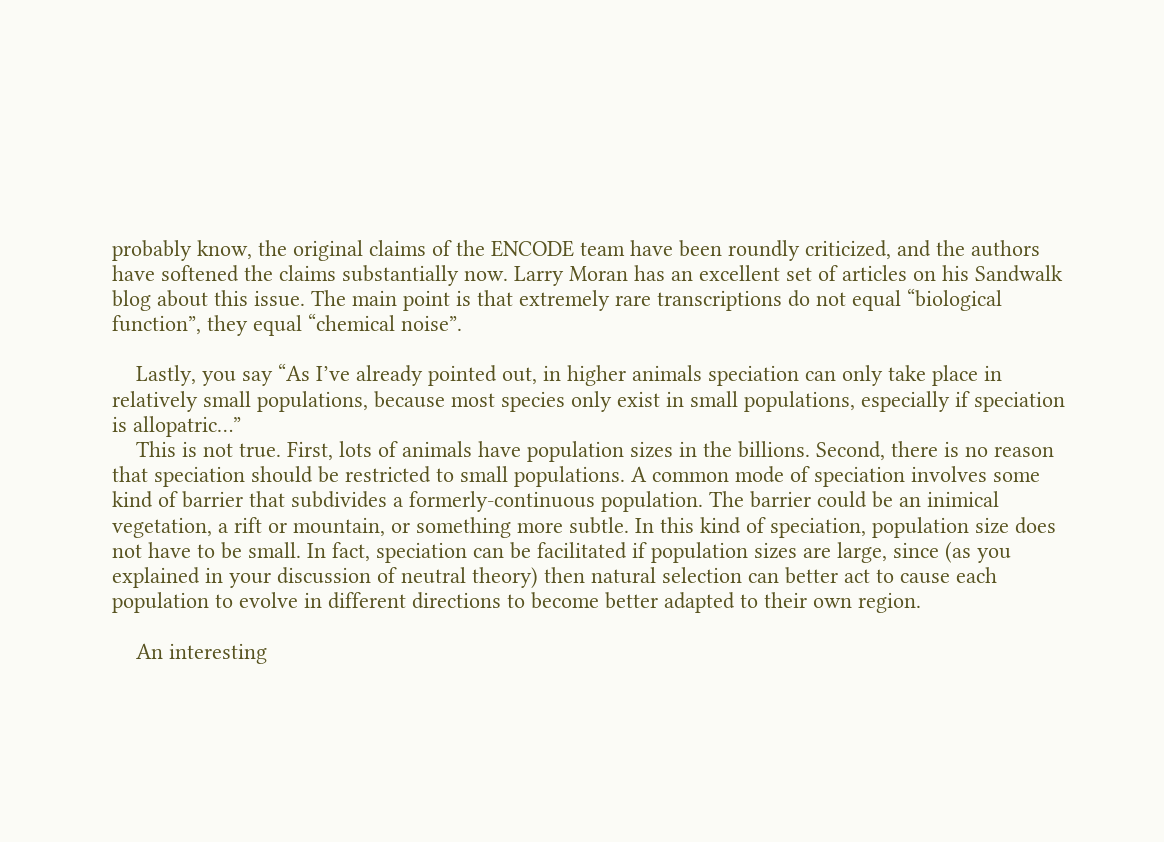probably know, the original claims of the ENCODE team have been roundly criticized, and the authors have softened the claims substantially now. Larry Moran has an excellent set of articles on his Sandwalk blog about this issue. The main point is that extremely rare transcriptions do not equal “biological function”, they equal “chemical noise”.

    Lastly, you say “As I’ve already pointed out, in higher animals speciation can only take place in relatively small populations, because most species only exist in small populations, especially if speciation is allopatric…”
    This is not true. First, lots of animals have population sizes in the billions. Second, there is no reason that speciation should be restricted to small populations. A common mode of speciation involves some kind of barrier that subdivides a formerly-continuous population. The barrier could be an inimical vegetation, a rift or mountain, or something more subtle. In this kind of speciation, population size does not have to be small. In fact, speciation can be facilitated if population sizes are large, since (as you explained in your discussion of neutral theory) then natural selection can better act to cause each population to evolve in different directions to become better adapted to their own region.

    An interesting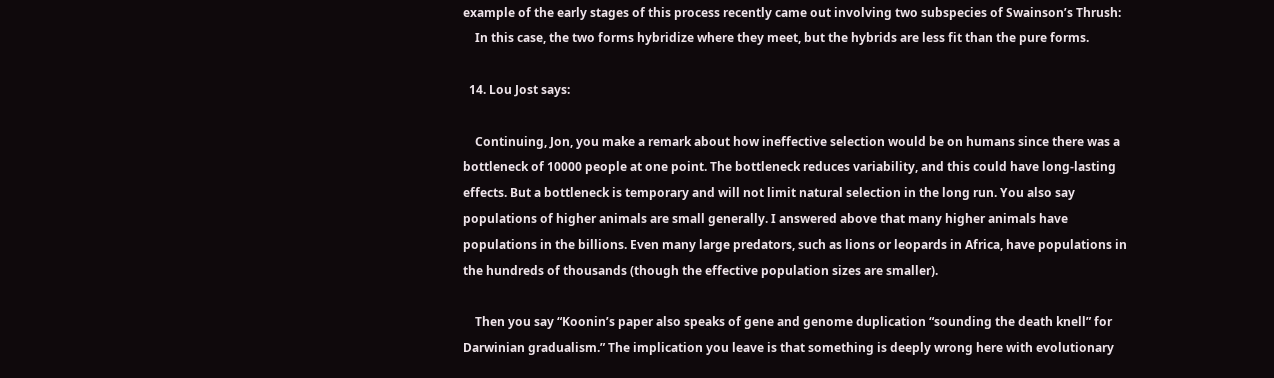example of the early stages of this process recently came out involving two subspecies of Swainson’s Thrush:
    In this case, the two forms hybridize where they meet, but the hybrids are less fit than the pure forms.

  14. Lou Jost says:

    Continuing, Jon, you make a remark about how ineffective selection would be on humans since there was a bottleneck of 10000 people at one point. The bottleneck reduces variability, and this could have long-lasting effects. But a bottleneck is temporary and will not limit natural selection in the long run. You also say populations of higher animals are small generally. I answered above that many higher animals have populations in the billions. Even many large predators, such as lions or leopards in Africa, have populations in the hundreds of thousands (though the effective population sizes are smaller).

    Then you say “Koonin’s paper also speaks of gene and genome duplication “sounding the death knell” for Darwinian gradualism.” The implication you leave is that something is deeply wrong here with evolutionary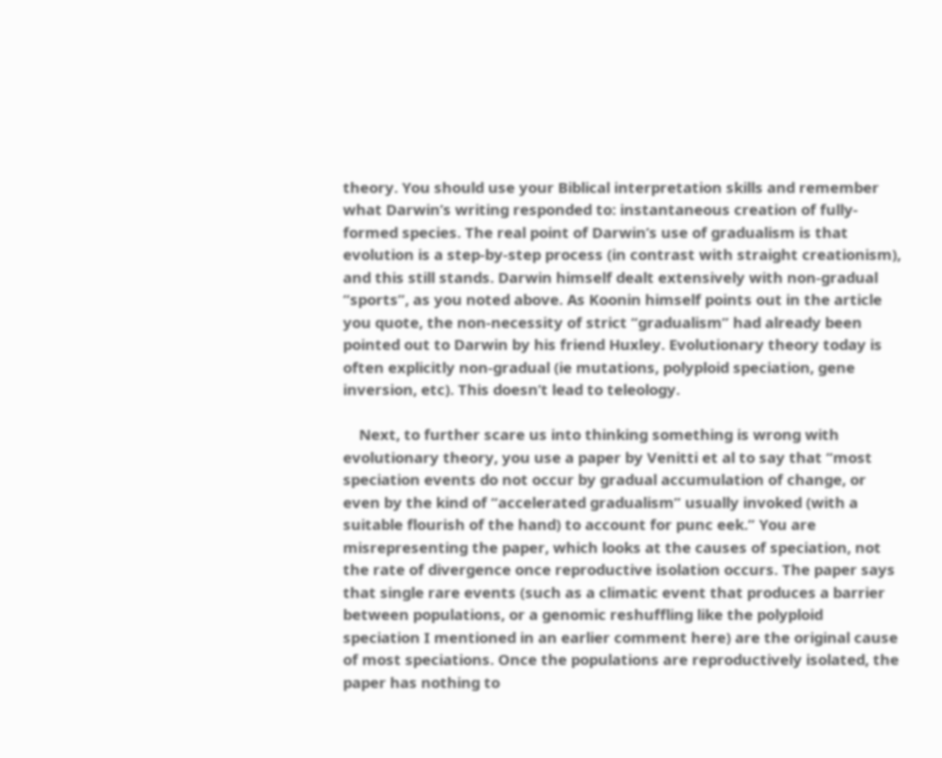theory. You should use your Biblical interpretation skills and remember what Darwin’s writing responded to: instantaneous creation of fully-formed species. The real point of Darwin’s use of gradualism is that evolution is a step-by-step process (in contrast with straight creationism), and this still stands. Darwin himself dealt extensively with non-gradual “sports”, as you noted above. As Koonin himself points out in the article you quote, the non-necessity of strict “gradualism” had already been pointed out to Darwin by his friend Huxley. Evolutionary theory today is often explicitly non-gradual (ie mutations, polyploid speciation, gene inversion, etc). This doesn’t lead to teleology.

    Next, to further scare us into thinking something is wrong with evolutionary theory, you use a paper by Venitti et al to say that “most speciation events do not occur by gradual accumulation of change, or even by the kind of “accelerated gradualism” usually invoked (with a suitable flourish of the hand) to account for punc eek.” You are misrepresenting the paper, which looks at the causes of speciation, not the rate of divergence once reproductive isolation occurs. The paper says that single rare events (such as a climatic event that produces a barrier between populations, or a genomic reshuffling like the polyploid speciation I mentioned in an earlier comment here) are the original cause of most speciations. Once the populations are reproductively isolated, the paper has nothing to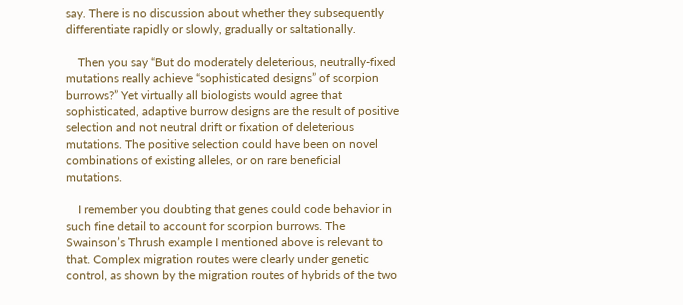say. There is no discussion about whether they subsequently differentiate rapidly or slowly, gradually or saltationally.

    Then you say “But do moderately deleterious, neutrally-fixed mutations really achieve “sophisticated designs” of scorpion burrows?” Yet virtually all biologists would agree that sophisticated, adaptive burrow designs are the result of positive selection and not neutral drift or fixation of deleterious mutations. The positive selection could have been on novel combinations of existing alleles, or on rare beneficial mutations.

    I remember you doubting that genes could code behavior in such fine detail to account for scorpion burrows. The Swainson’s Thrush example I mentioned above is relevant to that. Complex migration routes were clearly under genetic control, as shown by the migration routes of hybrids of the two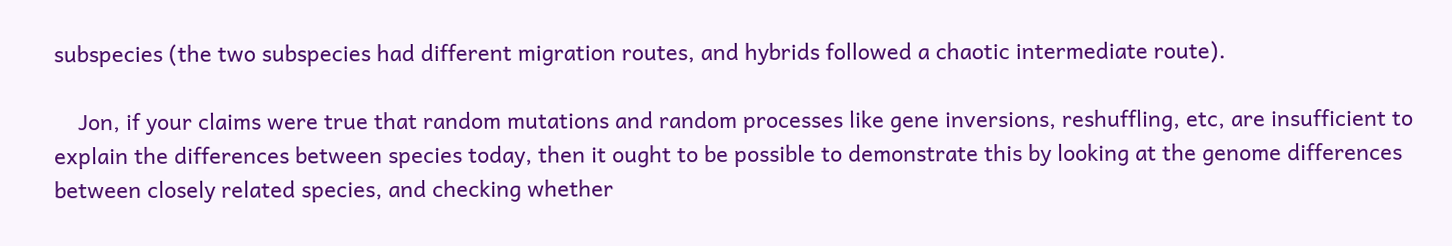subspecies (the two subspecies had different migration routes, and hybrids followed a chaotic intermediate route).

    Jon, if your claims were true that random mutations and random processes like gene inversions, reshuffling, etc, are insufficient to explain the differences between species today, then it ought to be possible to demonstrate this by looking at the genome differences between closely related species, and checking whether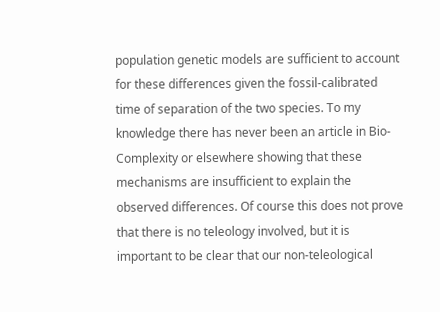population genetic models are sufficient to account for these differences given the fossil-calibrated time of separation of the two species. To my knowledge there has never been an article in Bio-Complexity or elsewhere showing that these mechanisms are insufficient to explain the observed differences. Of course this does not prove that there is no teleology involved, but it is important to be clear that our non-teleological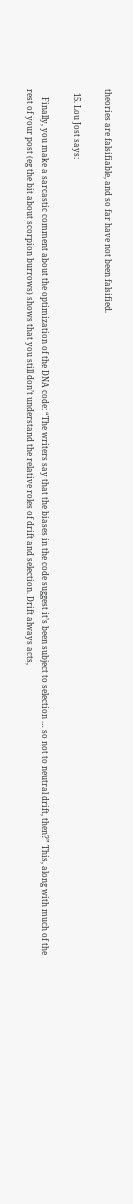theories are falsifiable, and so far have not been falsified.

  15. Lou Jost says:

    Finally, you make a sarcastic comment about the optimization of the DNA code: “The writers say that the biases in the code suggest it’s been subject to selection … so not to neutral drift, then?” This, along with much of the rest of your post (eg the bit about scorpion burrows) shows that you still don’t understand the relative roles of drift and selection. Drift always acts,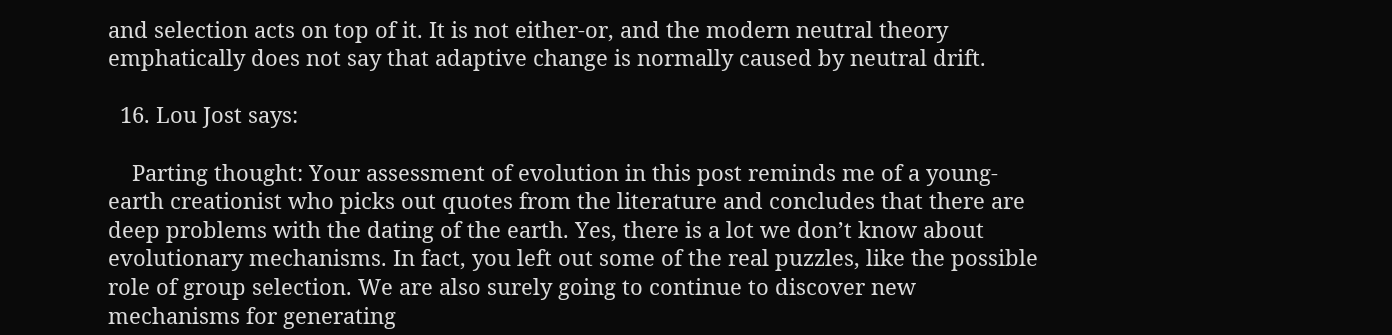and selection acts on top of it. It is not either-or, and the modern neutral theory emphatically does not say that adaptive change is normally caused by neutral drift.

  16. Lou Jost says:

    Parting thought: Your assessment of evolution in this post reminds me of a young-earth creationist who picks out quotes from the literature and concludes that there are deep problems with the dating of the earth. Yes, there is a lot we don’t know about evolutionary mechanisms. In fact, you left out some of the real puzzles, like the possible role of group selection. We are also surely going to continue to discover new mechanisms for generating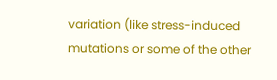variation (like stress-induced mutations or some of the other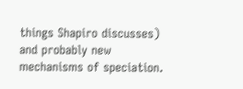things Shapiro discusses) and probably new mechanisms of speciation.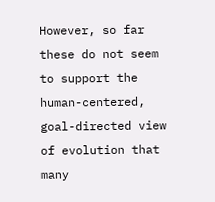However, so far these do not seem to support the human-centered, goal-directed view of evolution that many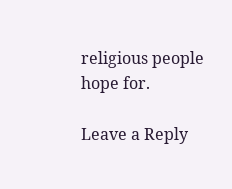religious people hope for.

Leave a Reply